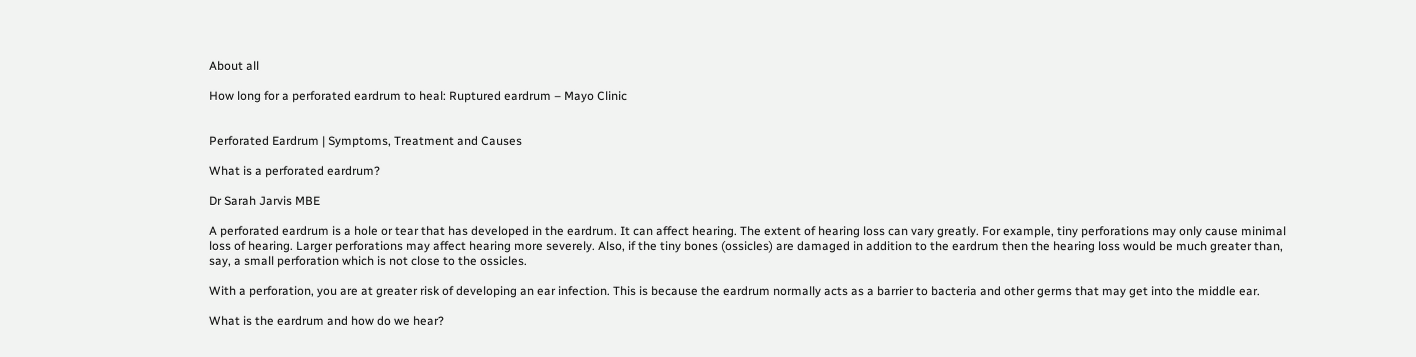About all

How long for a perforated eardrum to heal: Ruptured eardrum – Mayo Clinic


Perforated Eardrum | Symptoms, Treatment and Causes

What is a perforated eardrum?

Dr Sarah Jarvis MBE

A perforated eardrum is a hole or tear that has developed in the eardrum. It can affect hearing. The extent of hearing loss can vary greatly. For example, tiny perforations may only cause minimal loss of hearing. Larger perforations may affect hearing more severely. Also, if the tiny bones (ossicles) are damaged in addition to the eardrum then the hearing loss would be much greater than, say, a small perforation which is not close to the ossicles.

With a perforation, you are at greater risk of developing an ear infection. This is because the eardrum normally acts as a barrier to bacteria and other germs that may get into the middle ear.

What is the eardrum and how do we hear?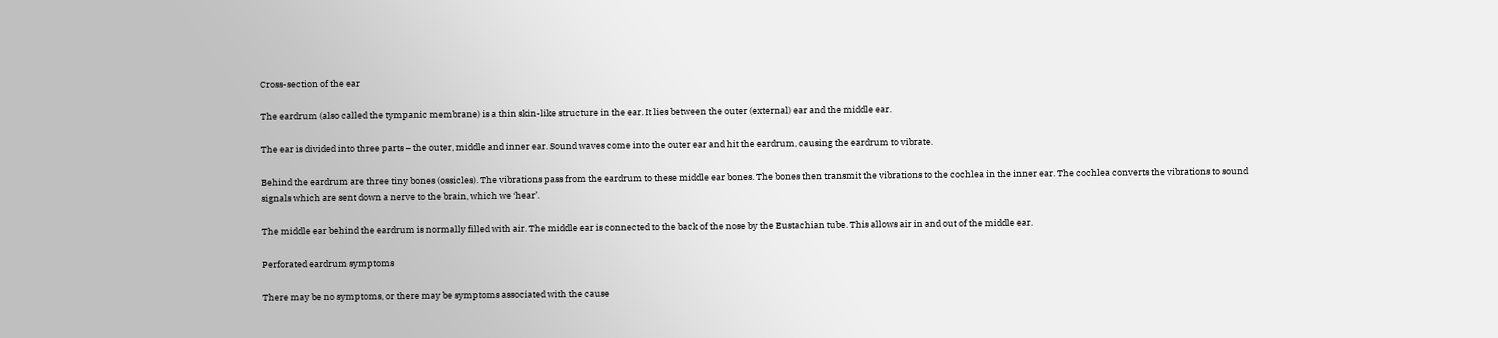Cross-section of the ear

The eardrum (also called the tympanic membrane) is a thin skin-like structure in the ear. It lies between the outer (external) ear and the middle ear.

The ear is divided into three parts – the outer, middle and inner ear. Sound waves come into the outer ear and hit the eardrum, causing the eardrum to vibrate.

Behind the eardrum are three tiny bones (ossicles). The vibrations pass from the eardrum to these middle ear bones. The bones then transmit the vibrations to the cochlea in the inner ear. The cochlea converts the vibrations to sound signals which are sent down a nerve to the brain, which we ‘hear’.

The middle ear behind the eardrum is normally filled with air. The middle ear is connected to the back of the nose by the Eustachian tube. This allows air in and out of the middle ear.

Perforated eardrum symptoms

There may be no symptoms, or there may be symptoms associated with the cause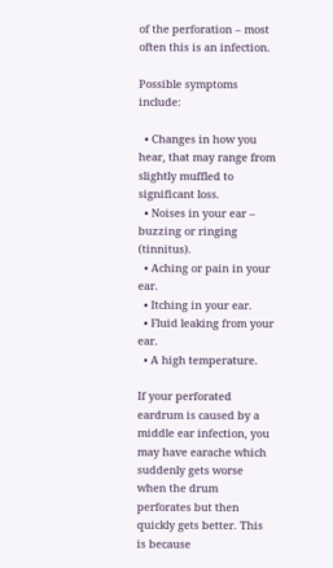of the perforation – most often this is an infection.

Possible symptoms include:

  • Changes in how you hear, that may range from slightly muffled to significant loss.
  • Noises in your ear – buzzing or ringing (tinnitus).
  • Aching or pain in your ear.
  • Itching in your ear.
  • Fluid leaking from your ear.
  • A high temperature.

If your perforated eardrum is caused by a middle ear infection, you may have earache which suddenly gets worse when the drum perforates but then quickly gets better. This is because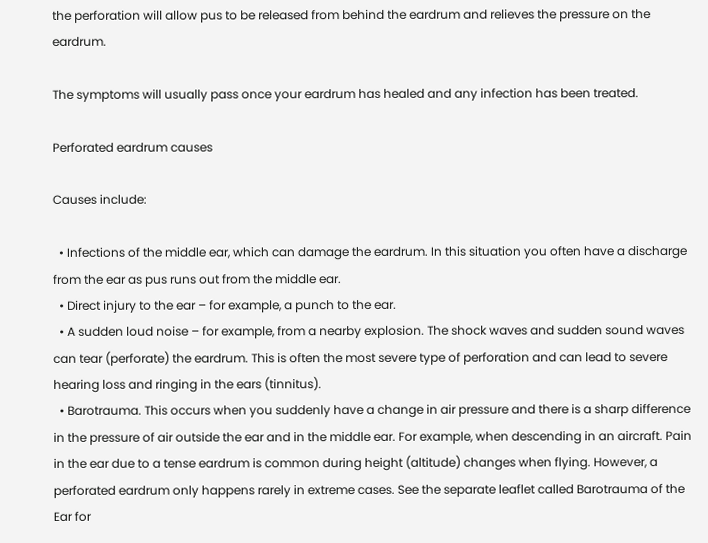the perforation will allow pus to be released from behind the eardrum and relieves the pressure on the eardrum.

The symptoms will usually pass once your eardrum has healed and any infection has been treated.

Perforated eardrum causes

Causes include:

  • Infections of the middle ear, which can damage the eardrum. In this situation you often have a discharge from the ear as pus runs out from the middle ear.
  • Direct injury to the ear – for example, a punch to the ear.
  • A sudden loud noise – for example, from a nearby explosion. The shock waves and sudden sound waves can tear (perforate) the eardrum. This is often the most severe type of perforation and can lead to severe hearing loss and ringing in the ears (tinnitus).
  • Barotrauma. This occurs when you suddenly have a change in air pressure and there is a sharp difference in the pressure of air outside the ear and in the middle ear. For example, when descending in an aircraft. Pain in the ear due to a tense eardrum is common during height (altitude) changes when flying. However, a perforated eardrum only happens rarely in extreme cases. See the separate leaflet called Barotrauma of the Ear for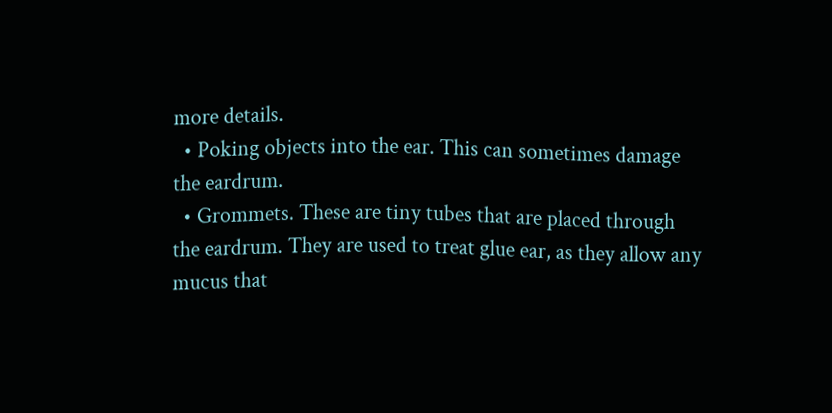more details.
  • Poking objects into the ear. This can sometimes damage the eardrum.
  • Grommets. These are tiny tubes that are placed through the eardrum. They are used to treat glue ear, as they allow any mucus that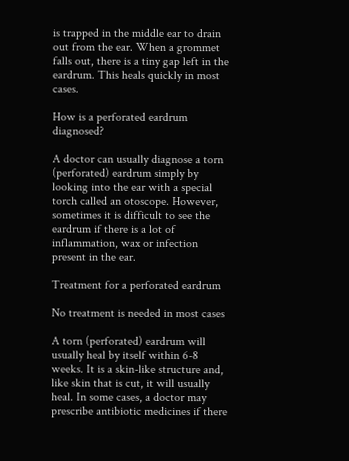is trapped in the middle ear to drain out from the ear. When a grommet falls out, there is a tiny gap left in the eardrum. This heals quickly in most cases.

How is a perforated eardrum diagnosed?

A doctor can usually diagnose a torn (perforated) eardrum simply by looking into the ear with a special torch called an otoscope. However, sometimes it is difficult to see the eardrum if there is a lot of inflammation, wax or infection present in the ear.

Treatment for a perforated eardrum

No treatment is needed in most cases

A torn (perforated) eardrum will usually heal by itself within 6-8 weeks. It is a skin-like structure and, like skin that is cut, it will usually heal. In some cases, a doctor may prescribe antibiotic medicines if there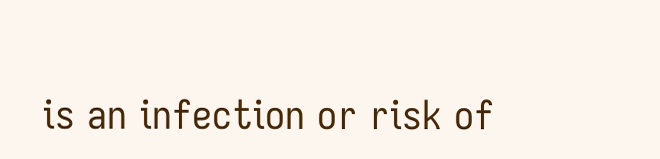is an infection or risk of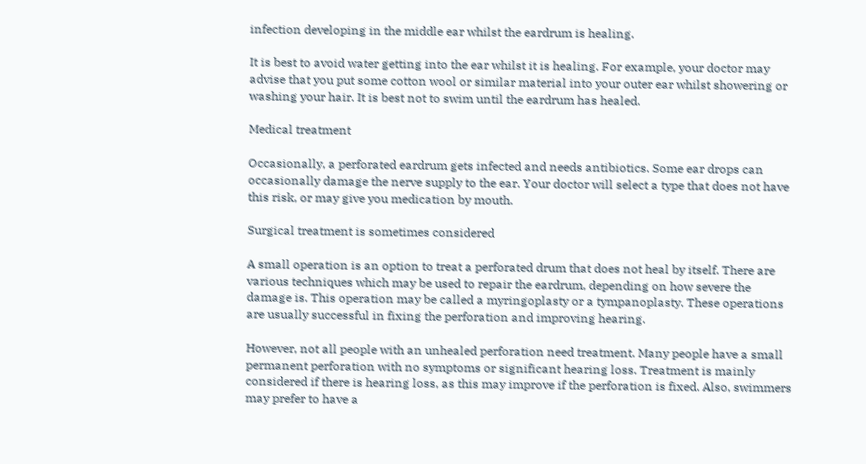infection developing in the middle ear whilst the eardrum is healing.

It is best to avoid water getting into the ear whilst it is healing. For example, your doctor may advise that you put some cotton wool or similar material into your outer ear whilst showering or washing your hair. It is best not to swim until the eardrum has healed.

Medical treatment

Occasionally, a perforated eardrum gets infected and needs antibiotics. Some ear drops can occasionally damage the nerve supply to the ear. Your doctor will select a type that does not have this risk, or may give you medication by mouth.

Surgical treatment is sometimes considered

A small operation is an option to treat a perforated drum that does not heal by itself. There are various techniques which may be used to repair the eardrum, depending on how severe the damage is. This operation may be called a myringoplasty or a tympanoplasty. These operations are usually successful in fixing the perforation and improving hearing.

However, not all people with an unhealed perforation need treatment. Many people have a small permanent perforation with no symptoms or significant hearing loss. Treatment is mainly considered if there is hearing loss, as this may improve if the perforation is fixed. Also, swimmers may prefer to have a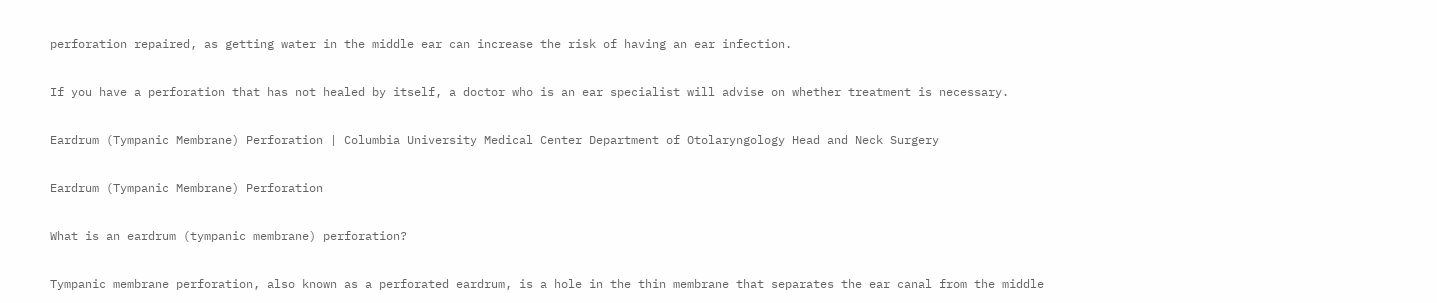perforation repaired, as getting water in the middle ear can increase the risk of having an ear infection.

If you have a perforation that has not healed by itself, a doctor who is an ear specialist will advise on whether treatment is necessary.

Eardrum (Tympanic Membrane) Perforation | Columbia University Medical Center Department of Otolaryngology Head and Neck Surgery

Eardrum (Tympanic Membrane) Perforation

What is an eardrum (tympanic membrane) perforation?

Tympanic membrane perforation, also known as a perforated eardrum, is a hole in the thin membrane that separates the ear canal from the middle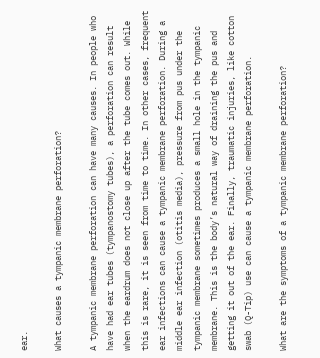ear.

What causes a tympanic membrane perforation?

A tympanic membrane perforation can have many causes. In people who have had ear tubes (tympanostomy tubes), a perforation can result when the eardrum does not close up after the tube comes out. While this is rare, it is seen from time to time. In other cases, frequent ear infections can cause a tympanic membrane perforation. During a middle ear infection (otitis media), pressure from pus under the tympanic membrane sometimes produces a small hole in the tympanic membrane. This is the body’s natural way of draining the pus and getting it out of the ear. Finally, traumatic injuries, like cotton swab (Q-Tip) use can cause a tympanic membrane perforation.

What are the symptoms of a tympanic membrane perforation?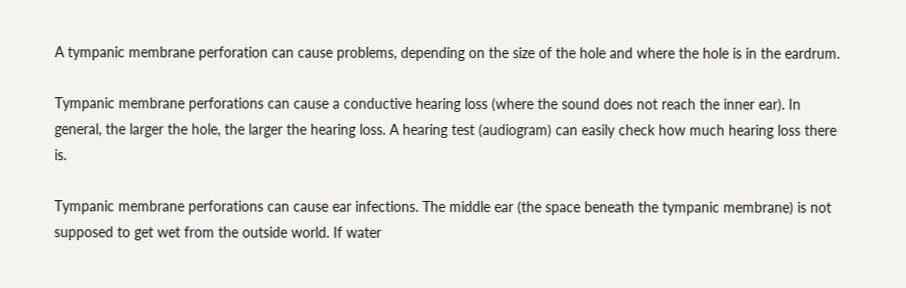A tympanic membrane perforation can cause problems, depending on the size of the hole and where the hole is in the eardrum.

Tympanic membrane perforations can cause a conductive hearing loss (where the sound does not reach the inner ear). In general, the larger the hole, the larger the hearing loss. A hearing test (audiogram) can easily check how much hearing loss there is.

Tympanic membrane perforations can cause ear infections. The middle ear (the space beneath the tympanic membrane) is not supposed to get wet from the outside world. If water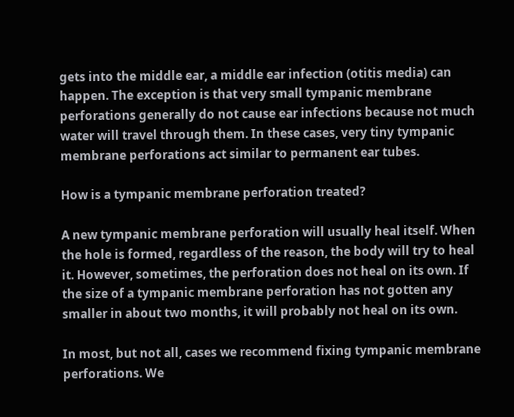gets into the middle ear, a middle ear infection (otitis media) can happen. The exception is that very small tympanic membrane perforations generally do not cause ear infections because not much water will travel through them. In these cases, very tiny tympanic membrane perforations act similar to permanent ear tubes.

How is a tympanic membrane perforation treated?

A new tympanic membrane perforation will usually heal itself. When the hole is formed, regardless of the reason, the body will try to heal it. However, sometimes, the perforation does not heal on its own. If the size of a tympanic membrane perforation has not gotten any smaller in about two months, it will probably not heal on its own.

In most, but not all, cases we recommend fixing tympanic membrane perforations. We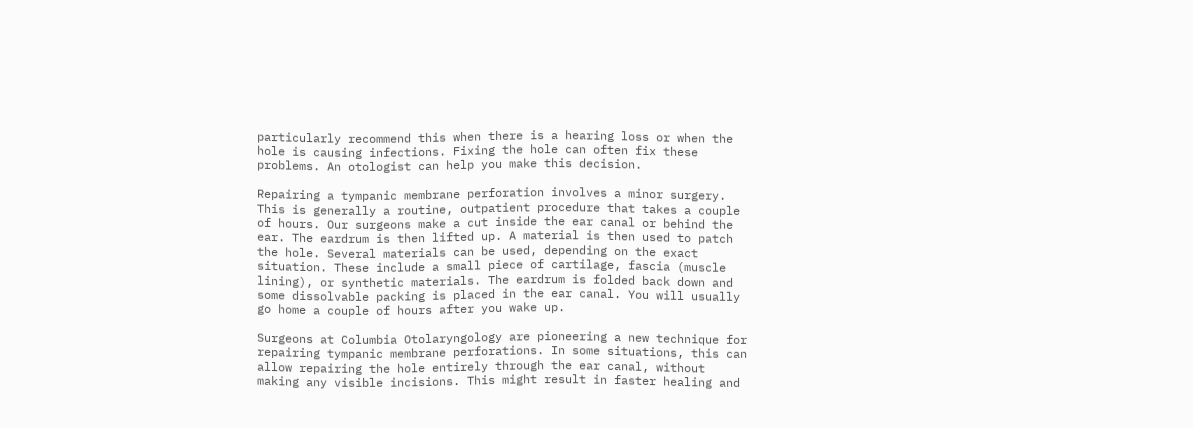particularly recommend this when there is a hearing loss or when the hole is causing infections. Fixing the hole can often fix these problems. An otologist can help you make this decision.

Repairing a tympanic membrane perforation involves a minor surgery. This is generally a routine, outpatient procedure that takes a couple of hours. Our surgeons make a cut inside the ear canal or behind the ear. The eardrum is then lifted up. A material is then used to patch the hole. Several materials can be used, depending on the exact situation. These include a small piece of cartilage, fascia (muscle lining), or synthetic materials. The eardrum is folded back down and some dissolvable packing is placed in the ear canal. You will usually go home a couple of hours after you wake up.

Surgeons at Columbia Otolaryngology are pioneering a new technique for repairing tympanic membrane perforations. In some situations, this can allow repairing the hole entirely through the ear canal, without making any visible incisions. This might result in faster healing and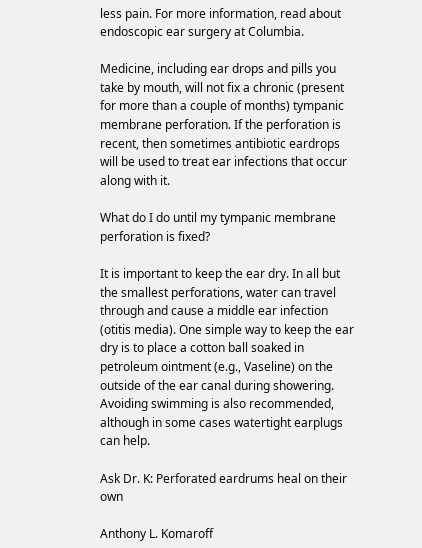less pain. For more information, read about endoscopic ear surgery at Columbia.

Medicine, including ear drops and pills you take by mouth, will not fix a chronic (present for more than a couple of months) tympanic membrane perforation. If the perforation is recent, then sometimes antibiotic eardrops will be used to treat ear infections that occur along with it.

What do I do until my tympanic membrane perforation is fixed?

It is important to keep the ear dry. In all but the smallest perforations, water can travel through and cause a middle ear infection (otitis media). One simple way to keep the ear dry is to place a cotton ball soaked in petroleum ointment (e.g., Vaseline) on the outside of the ear canal during showering. Avoiding swimming is also recommended, although in some cases watertight earplugs can help.

Ask Dr. K: Perforated eardrums heal on their own

Anthony L. Komaroff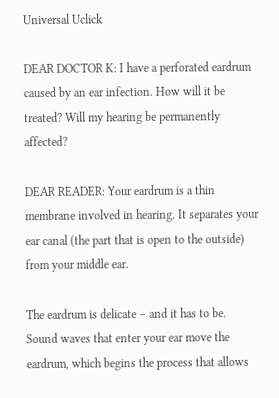Universal Uclick

DEAR DOCTOR K: I have a perforated eardrum caused by an ear infection. How will it be treated? Will my hearing be permanently affected?

DEAR READER: Your eardrum is a thin membrane involved in hearing. It separates your ear canal (the part that is open to the outside) from your middle ear.

The eardrum is delicate – and it has to be. Sound waves that enter your ear move the eardrum, which begins the process that allows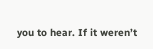you to hear. If it weren’t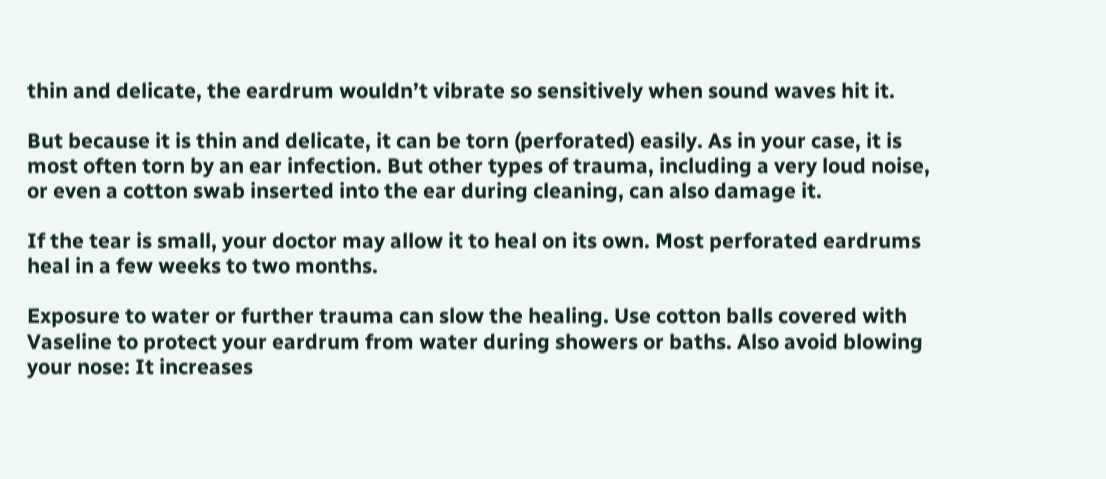thin and delicate, the eardrum wouldn’t vibrate so sensitively when sound waves hit it.

But because it is thin and delicate, it can be torn (perforated) easily. As in your case, it is most often torn by an ear infection. But other types of trauma, including a very loud noise, or even a cotton swab inserted into the ear during cleaning, can also damage it.

If the tear is small, your doctor may allow it to heal on its own. Most perforated eardrums heal in a few weeks to two months.

Exposure to water or further trauma can slow the healing. Use cotton balls covered with Vaseline to protect your eardrum from water during showers or baths. Also avoid blowing your nose: It increases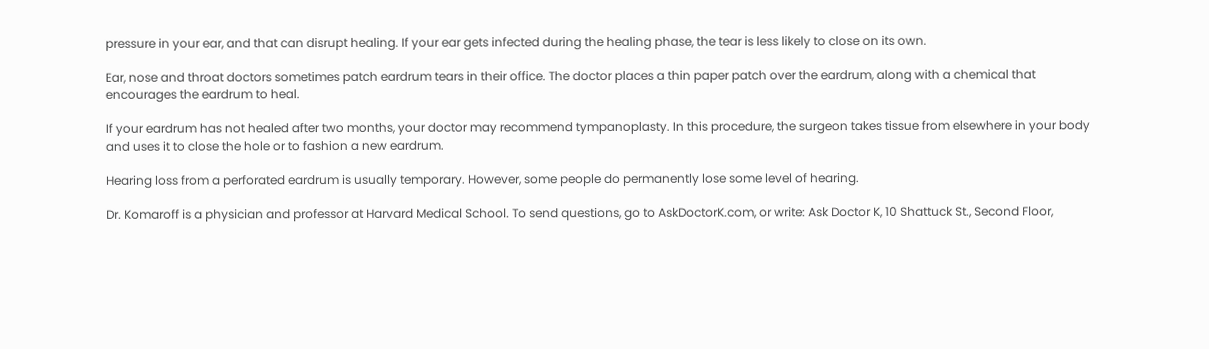pressure in your ear, and that can disrupt healing. If your ear gets infected during the healing phase, the tear is less likely to close on its own.

Ear, nose and throat doctors sometimes patch eardrum tears in their office. The doctor places a thin paper patch over the eardrum, along with a chemical that encourages the eardrum to heal.

If your eardrum has not healed after two months, your doctor may recommend tympanoplasty. In this procedure, the surgeon takes tissue from elsewhere in your body and uses it to close the hole or to fashion a new eardrum.

Hearing loss from a perforated eardrum is usually temporary. However, some people do permanently lose some level of hearing.

Dr. Komaroff is a physician and professor at Harvard Medical School. To send questions, go to AskDoctorK.com, or write: Ask Doctor K, 10 Shattuck St., Second Floor,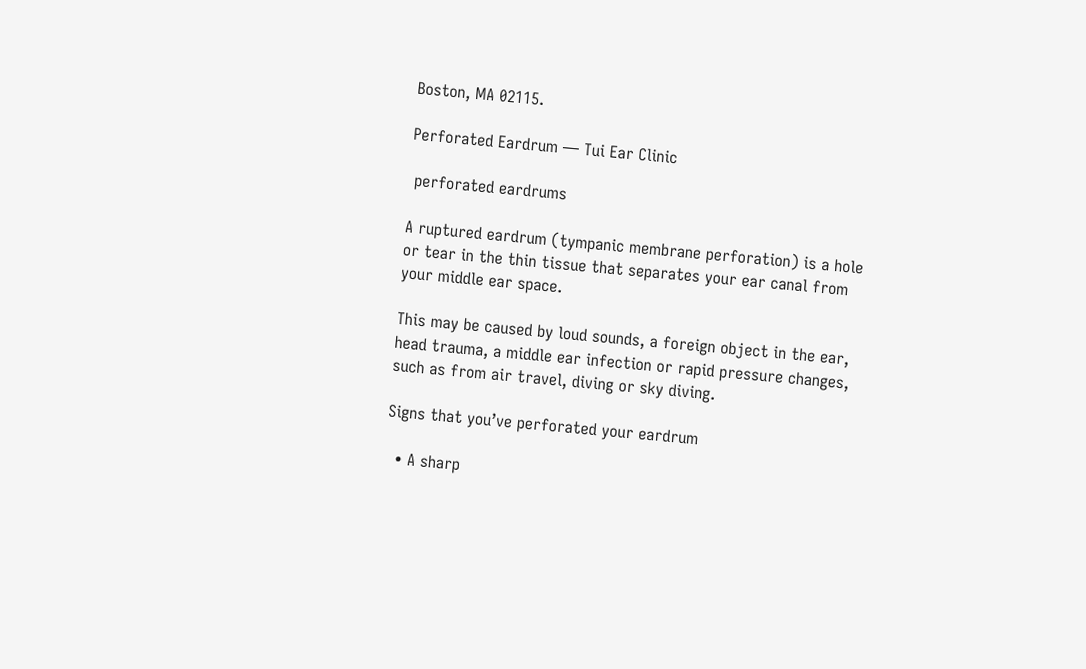Boston, MA 02115.

Perforated Eardrum — Tui Ear Clinic

 perforated eardrums

A ruptured eardrum (tympanic membrane perforation) is a hole or tear in the thin tissue that separates your ear canal from your middle ear space.

This may be caused by loud sounds, a foreign object in the ear, head trauma, a middle ear infection or rapid pressure changes, such as from air travel, diving or sky diving.

Signs that you’ve perforated your eardrum

  • A sharp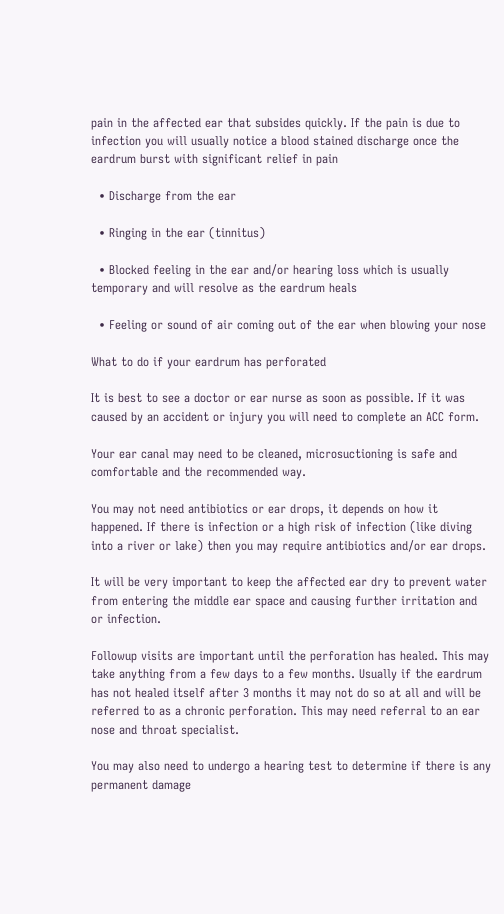pain in the affected ear that subsides quickly. If the pain is due to infection you will usually notice a blood stained discharge once the eardrum burst with significant relief in pain

  • Discharge from the ear

  • Ringing in the ear (tinnitus)

  • Blocked feeling in the ear and/or hearing loss which is usually temporary and will resolve as the eardrum heals

  • Feeling or sound of air coming out of the ear when blowing your nose

What to do if your eardrum has perforated

It is best to see a doctor or ear nurse as soon as possible. If it was caused by an accident or injury you will need to complete an ACC form.

Your ear canal may need to be cleaned, microsuctioning is safe and comfortable and the recommended way.

You may not need antibiotics or ear drops, it depends on how it happened. If there is infection or a high risk of infection (like diving into a river or lake) then you may require antibiotics and/or ear drops.

It will be very important to keep the affected ear dry to prevent water from entering the middle ear space and causing further irritation and or infection.

Followup visits are important until the perforation has healed. This may take anything from a few days to a few months. Usually if the eardrum has not healed itself after 3 months it may not do so at all and will be referred to as a chronic perforation. This may need referral to an ear nose and throat specialist.

You may also need to undergo a hearing test to determine if there is any permanent damage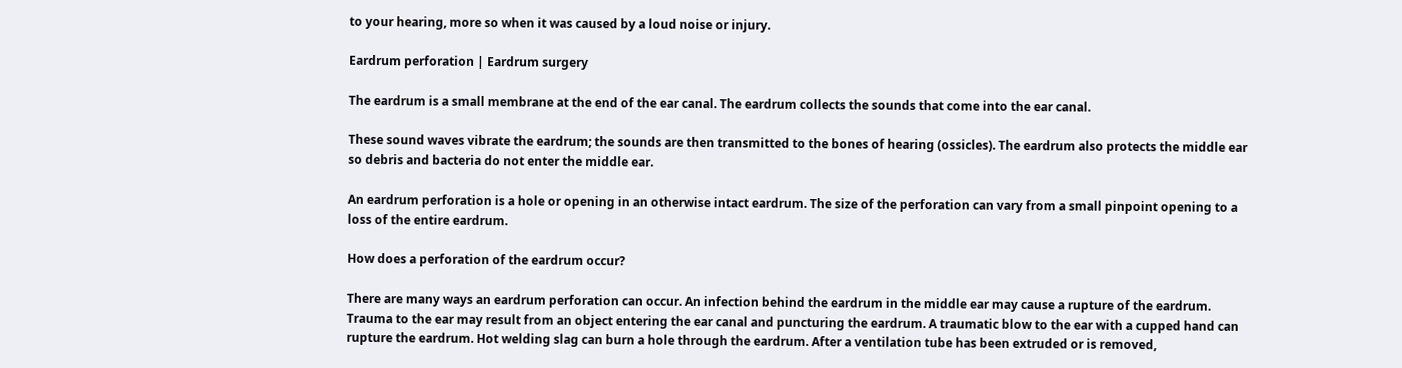to your hearing, more so when it was caused by a loud noise or injury.

Eardrum perforation | Eardrum surgery

The eardrum is a small membrane at the end of the ear canal. The eardrum collects the sounds that come into the ear canal.

These sound waves vibrate the eardrum; the sounds are then transmitted to the bones of hearing (ossicles). The eardrum also protects the middle ear so debris and bacteria do not enter the middle ear.

An eardrum perforation is a hole or opening in an otherwise intact eardrum. The size of the perforation can vary from a small pinpoint opening to a loss of the entire eardrum.

How does a perforation of the eardrum occur?

There are many ways an eardrum perforation can occur. An infection behind the eardrum in the middle ear may cause a rupture of the eardrum. Trauma to the ear may result from an object entering the ear canal and puncturing the eardrum. A traumatic blow to the ear with a cupped hand can rupture the eardrum. Hot welding slag can burn a hole through the eardrum. After a ventilation tube has been extruded or is removed,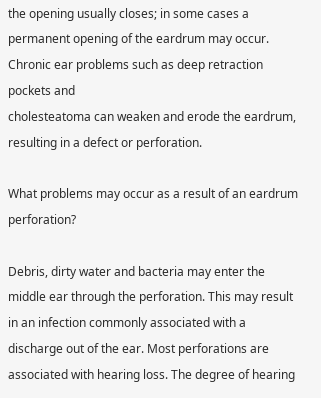the opening usually closes; in some cases a permanent opening of the eardrum may occur. Chronic ear problems such as deep retraction pockets and
cholesteatoma can weaken and erode the eardrum, resulting in a defect or perforation.

What problems may occur as a result of an eardrum perforation?

Debris, dirty water and bacteria may enter the middle ear through the perforation. This may result in an infection commonly associated with a discharge out of the ear. Most perforations are associated with hearing loss. The degree of hearing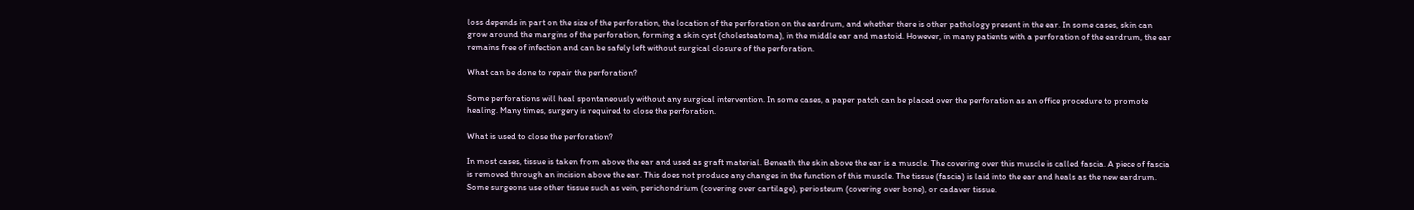loss depends in part on the size of the perforation, the location of the perforation on the eardrum, and whether there is other pathology present in the ear. In some cases, skin can grow around the margins of the perforation, forming a skin cyst (cholesteatoma), in the middle ear and mastoid. However, in many patients with a perforation of the eardrum, the ear remains free of infection and can be safely left without surgical closure of the perforation.

What can be done to repair the perforation?

Some perforations will heal spontaneously without any surgical intervention. In some cases, a paper patch can be placed over the perforation as an office procedure to promote healing. Many times, surgery is required to close the perforation.

What is used to close the perforation?

In most cases, tissue is taken from above the ear and used as graft material. Beneath the skin above the ear is a muscle. The covering over this muscle is called fascia. A piece of fascia is removed through an incision above the ear. This does not produce any changes in the function of this muscle. The tissue (fascia) is laid into the ear and heals as the new eardrum. Some surgeons use other tissue such as vein, perichondrium (covering over cartilage), periosteum (covering over bone), or cadaver tissue.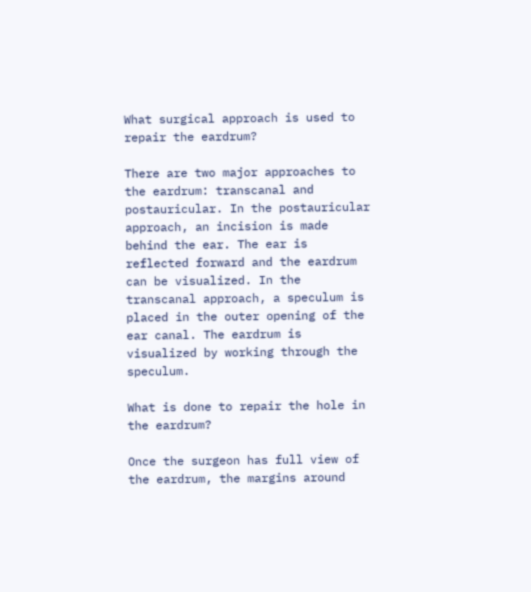What surgical approach is used to repair the eardrum?

There are two major approaches to the eardrum: transcanal and postauricular. In the postauricular approach, an incision is made behind the ear. The ear is reflected forward and the eardrum can be visualized. In the transcanal approach, a speculum is placed in the outer opening of the ear canal. The eardrum is visualized by working through the speculum.

What is done to repair the hole in the eardrum?

Once the surgeon has full view of the eardrum, the margins around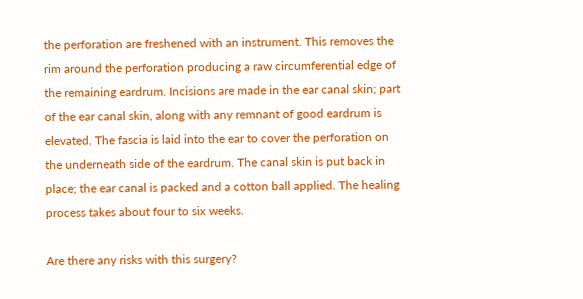the perforation are freshened with an instrument. This removes the rim around the perforation producing a raw circumferential edge of the remaining eardrum. Incisions are made in the ear canal skin; part of the ear canal skin, along with any remnant of good eardrum is elevated. The fascia is laid into the ear to cover the perforation on the underneath side of the eardrum. The canal skin is put back in place; the ear canal is packed and a cotton ball applied. The healing process takes about four to six weeks.

Are there any risks with this surgery?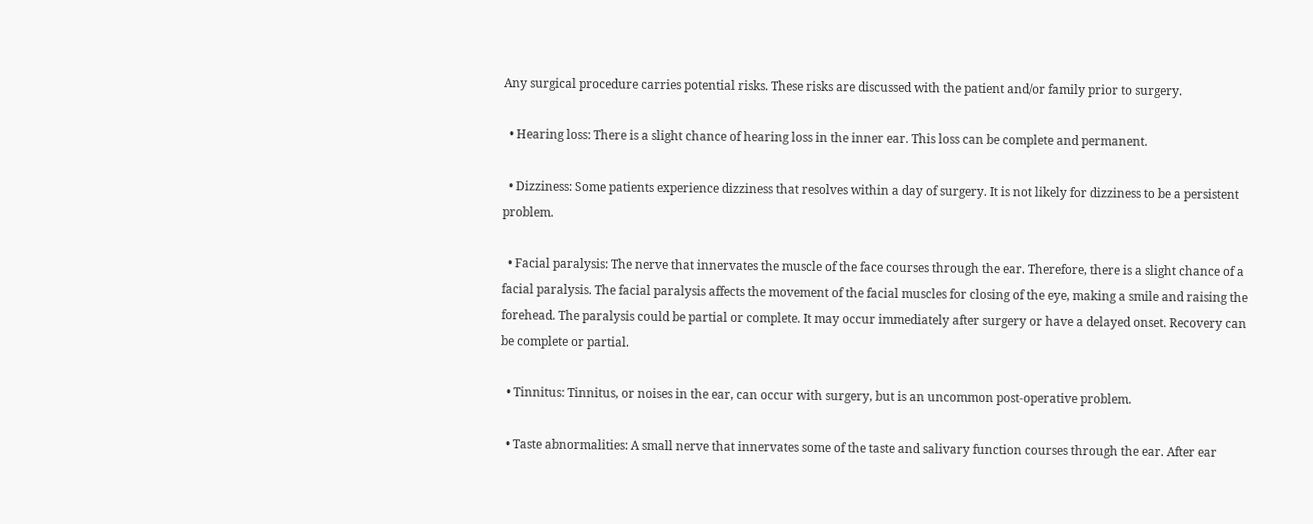Any surgical procedure carries potential risks. These risks are discussed with the patient and/or family prior to surgery.

  • Hearing loss: There is a slight chance of hearing loss in the inner ear. This loss can be complete and permanent.

  • Dizziness: Some patients experience dizziness that resolves within a day of surgery. It is not likely for dizziness to be a persistent problem.

  • Facial paralysis: The nerve that innervates the muscle of the face courses through the ear. Therefore, there is a slight chance of a facial paralysis. The facial paralysis affects the movement of the facial muscles for closing of the eye, making a smile and raising the forehead. The paralysis could be partial or complete. It may occur immediately after surgery or have a delayed onset. Recovery can be complete or partial.

  • Tinnitus: Tinnitus, or noises in the ear, can occur with surgery, but is an uncommon post-operative problem.

  • Taste abnormalities: A small nerve that innervates some of the taste and salivary function courses through the ear. After ear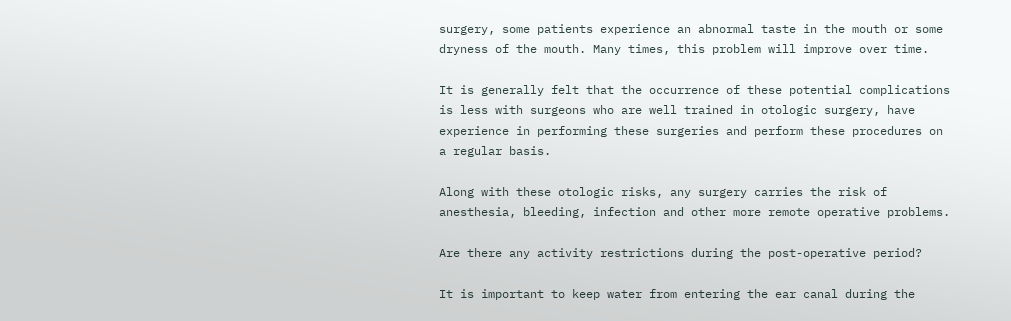surgery, some patients experience an abnormal taste in the mouth or some dryness of the mouth. Many times, this problem will improve over time.

It is generally felt that the occurrence of these potential complications is less with surgeons who are well trained in otologic surgery, have experience in performing these surgeries and perform these procedures on a regular basis.

Along with these otologic risks, any surgery carries the risk of anesthesia, bleeding, infection and other more remote operative problems.

Are there any activity restrictions during the post-operative period?

It is important to keep water from entering the ear canal during the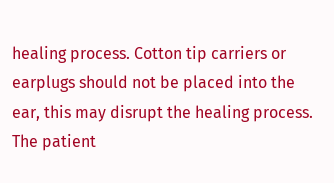healing process. Cotton tip carriers or earplugs should not be placed into the ear, this may disrupt the healing process. The patient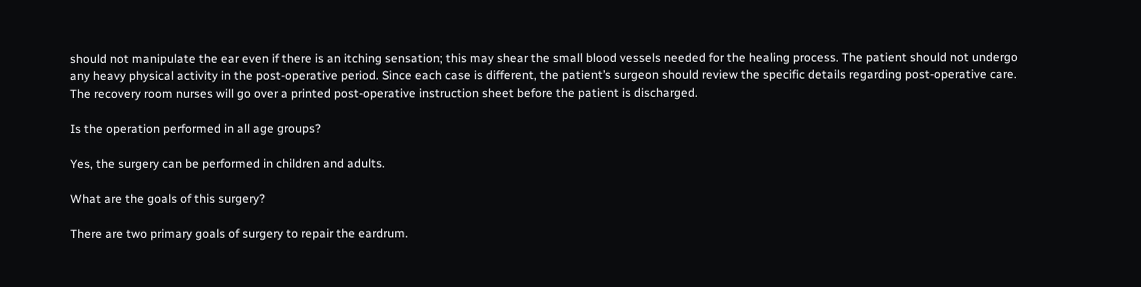should not manipulate the ear even if there is an itching sensation; this may shear the small blood vessels needed for the healing process. The patient should not undergo any heavy physical activity in the post-operative period. Since each case is different, the patient’s surgeon should review the specific details regarding post-operative care. The recovery room nurses will go over a printed post-operative instruction sheet before the patient is discharged.

Is the operation performed in all age groups?

Yes, the surgery can be performed in children and adults.

What are the goals of this surgery?

There are two primary goals of surgery to repair the eardrum.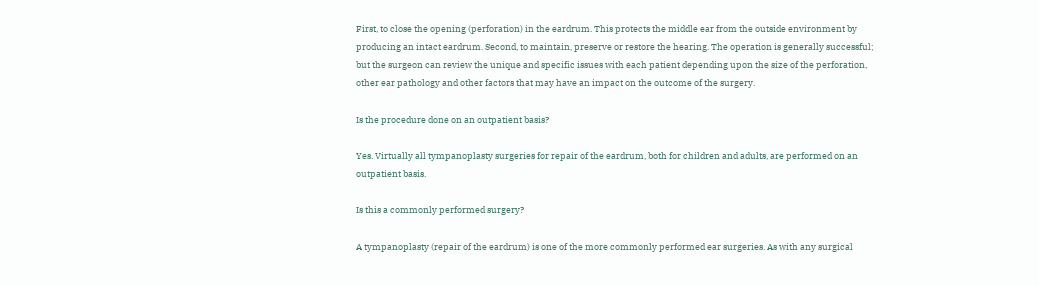First, to close the opening (perforation) in the eardrum. This protects the middle ear from the outside environment by producing an intact eardrum. Second, to maintain, preserve or restore the hearing. The operation is generally successful; but the surgeon can review the unique and specific issues with each patient depending upon the size of the perforation, other ear pathology and other factors that may have an impact on the outcome of the surgery.

Is the procedure done on an outpatient basis?

Yes. Virtually all tympanoplasty surgeries for repair of the eardrum, both for children and adults, are performed on an outpatient basis.

Is this a commonly performed surgery?

A tympanoplasty (repair of the eardrum) is one of the more commonly performed ear surgeries. As with any surgical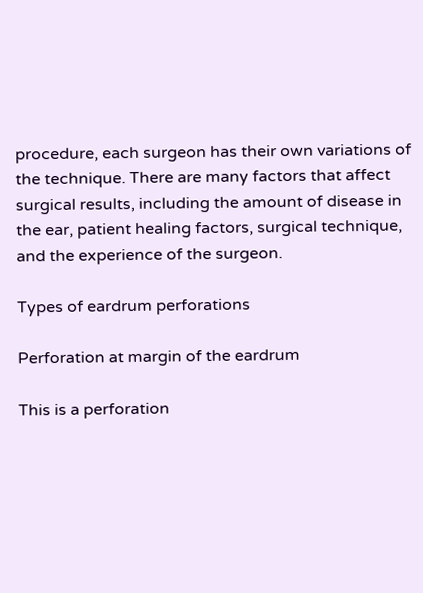procedure, each surgeon has their own variations of the technique. There are many factors that affect surgical results, including the amount of disease in the ear, patient healing factors, surgical technique, and the experience of the surgeon.

Types of eardrum perforations

Perforation at margin of the eardrum

This is a perforation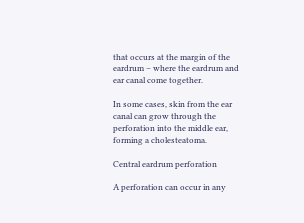that occurs at the margin of the eardrum – where the eardrum and ear canal come together.

In some cases, skin from the ear canal can grow through the perforation into the middle ear, forming a cholesteatoma.

Central eardrum perforation

A perforation can occur in any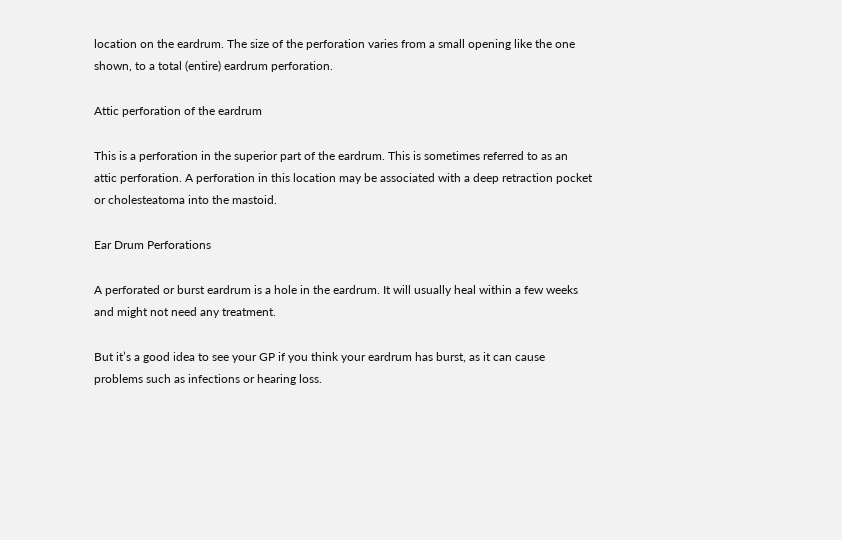location on the eardrum. The size of the perforation varies from a small opening like the one shown, to a total (entire) eardrum perforation.

Attic perforation of the eardrum

This is a perforation in the superior part of the eardrum. This is sometimes referred to as an attic perforation. A perforation in this location may be associated with a deep retraction pocket or cholesteatoma into the mastoid.

Ear Drum Perforations

A perforated or burst eardrum is a hole in the eardrum. It will usually heal within a few weeks and might not need any treatment.

But it’s a good idea to see your GP if you think your eardrum has burst, as it can cause problems such as infections or hearing loss.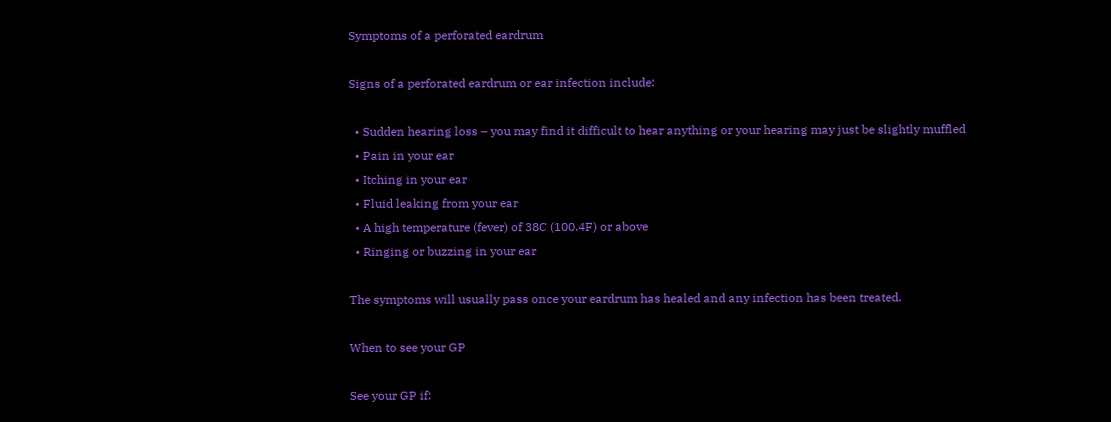Symptoms of a perforated eardrum

Signs of a perforated eardrum or ear infection include:

  • Sudden hearing loss – you may find it difficult to hear anything or your hearing may just be slightly muffled
  • Pain in your ear
  • Itching in your ear
  • Fluid leaking from your ear
  • A high temperature (fever) of 38C (100.4F) or above
  • Ringing or buzzing in your ear

The symptoms will usually pass once your eardrum has healed and any infection has been treated.

When to see your GP

See your GP if: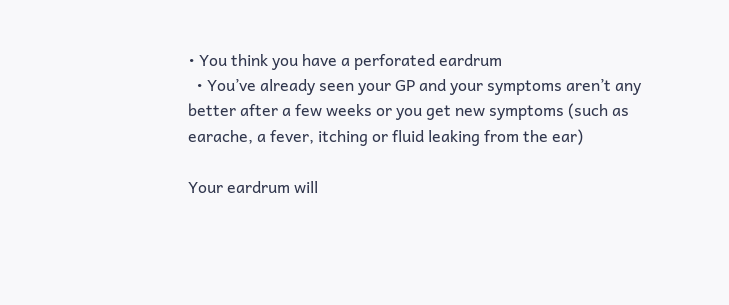• You think you have a perforated eardrum
  • You’ve already seen your GP and your symptoms aren’t any better after a few weeks or you get new symptoms (such as earache, a fever, itching or fluid leaking from the ear)

Your eardrum will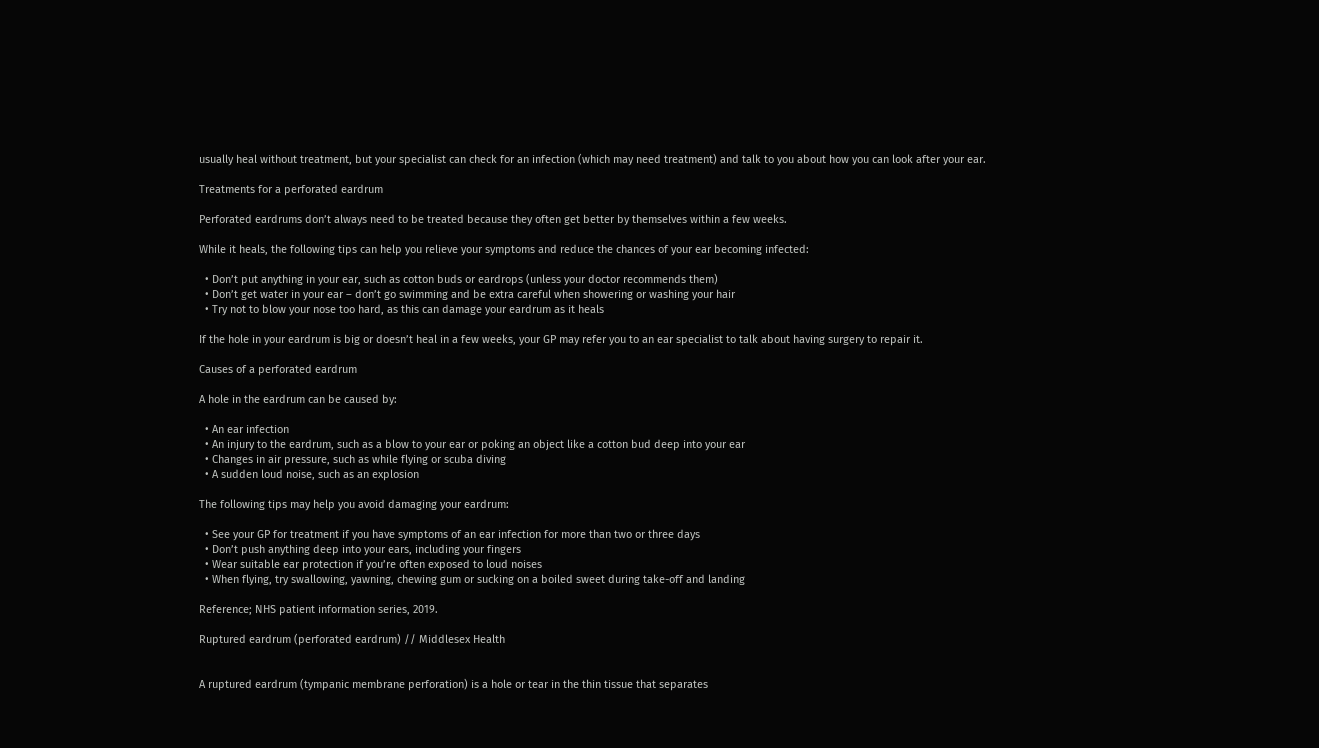usually heal without treatment, but your specialist can check for an infection (which may need treatment) and talk to you about how you can look after your ear.

Treatments for a perforated eardrum

Perforated eardrums don’t always need to be treated because they often get better by themselves within a few weeks.

While it heals, the following tips can help you relieve your symptoms and reduce the chances of your ear becoming infected:

  • Don’t put anything in your ear, such as cotton buds or eardrops (unless your doctor recommends them)
  • Don’t get water in your ear – don’t go swimming and be extra careful when showering or washing your hair
  • Try not to blow your nose too hard, as this can damage your eardrum as it heals

If the hole in your eardrum is big or doesn’t heal in a few weeks, your GP may refer you to an ear specialist to talk about having surgery to repair it.

Causes of a perforated eardrum

A hole in the eardrum can be caused by:

  • An ear infection
  • An injury to the eardrum, such as a blow to your ear or poking an object like a cotton bud deep into your ear
  • Changes in air pressure, such as while flying or scuba diving
  • A sudden loud noise, such as an explosion

The following tips may help you avoid damaging your eardrum:

  • See your GP for treatment if you have symptoms of an ear infection for more than two or three days
  • Don’t push anything deep into your ears, including your fingers
  • Wear suitable ear protection if you’re often exposed to loud noises
  • When flying, try swallowing, yawning, chewing gum or sucking on a boiled sweet during take-off and landing

Reference; NHS patient information series, 2019.

Ruptured eardrum (perforated eardrum) // Middlesex Health


A ruptured eardrum (tympanic membrane perforation) is a hole or tear in the thin tissue that separates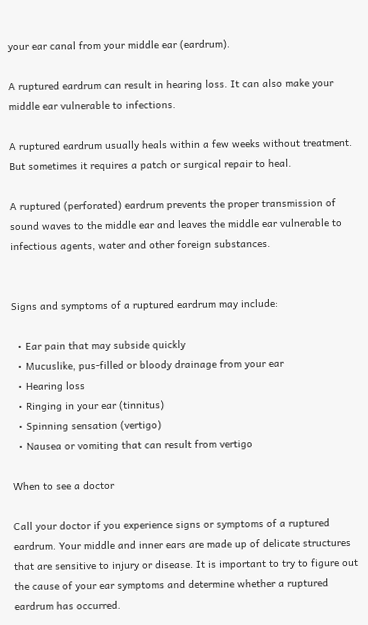your ear canal from your middle ear (eardrum).

A ruptured eardrum can result in hearing loss. It can also make your middle ear vulnerable to infections.

A ruptured eardrum usually heals within a few weeks without treatment. But sometimes it requires a patch or surgical repair to heal.

A ruptured (perforated) eardrum prevents the proper transmission of sound waves to the middle ear and leaves the middle ear vulnerable to infectious agents, water and other foreign substances.


Signs and symptoms of a ruptured eardrum may include:

  • Ear pain that may subside quickly
  • Mucuslike, pus-filled or bloody drainage from your ear
  • Hearing loss
  • Ringing in your ear (tinnitus)
  • Spinning sensation (vertigo)
  • Nausea or vomiting that can result from vertigo

When to see a doctor

Call your doctor if you experience signs or symptoms of a ruptured eardrum. Your middle and inner ears are made up of delicate structures that are sensitive to injury or disease. It is important to try to figure out the cause of your ear symptoms and determine whether a ruptured eardrum has occurred.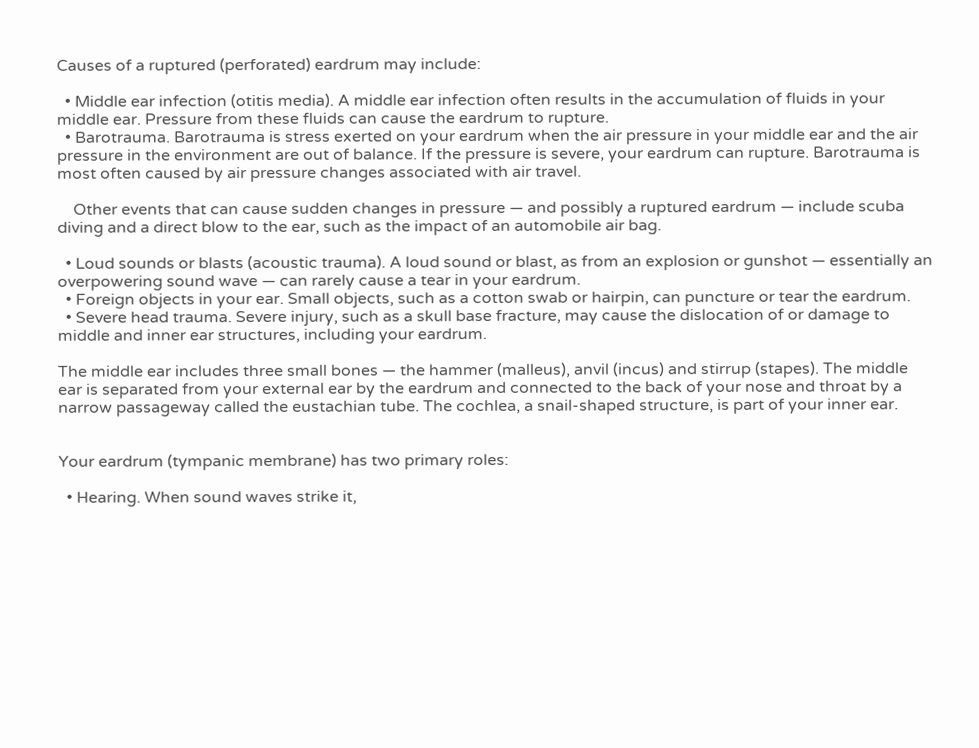Causes of a ruptured (perforated) eardrum may include:

  • Middle ear infection (otitis media). A middle ear infection often results in the accumulation of fluids in your middle ear. Pressure from these fluids can cause the eardrum to rupture.
  • Barotrauma. Barotrauma is stress exerted on your eardrum when the air pressure in your middle ear and the air pressure in the environment are out of balance. If the pressure is severe, your eardrum can rupture. Barotrauma is most often caused by air pressure changes associated with air travel.

    Other events that can cause sudden changes in pressure — and possibly a ruptured eardrum — include scuba diving and a direct blow to the ear, such as the impact of an automobile air bag.

  • Loud sounds or blasts (acoustic trauma). A loud sound or blast, as from an explosion or gunshot — essentially an overpowering sound wave — can rarely cause a tear in your eardrum.
  • Foreign objects in your ear. Small objects, such as a cotton swab or hairpin, can puncture or tear the eardrum.
  • Severe head trauma. Severe injury, such as a skull base fracture, may cause the dislocation of or damage to middle and inner ear structures, including your eardrum.

The middle ear includes three small bones — the hammer (malleus), anvil (incus) and stirrup (stapes). The middle ear is separated from your external ear by the eardrum and connected to the back of your nose and throat by a narrow passageway called the eustachian tube. The cochlea, a snail-shaped structure, is part of your inner ear.


Your eardrum (tympanic membrane) has two primary roles:

  • Hearing. When sound waves strike it,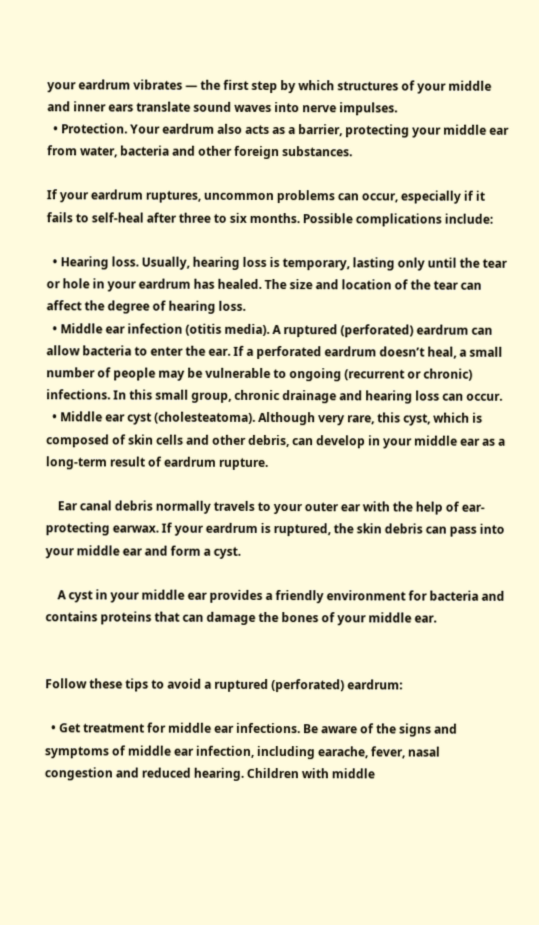your eardrum vibrates — the first step by which structures of your middle and inner ears translate sound waves into nerve impulses.
  • Protection. Your eardrum also acts as a barrier, protecting your middle ear from water, bacteria and other foreign substances.

If your eardrum ruptures, uncommon problems can occur, especially if it fails to self-heal after three to six months. Possible complications include:

  • Hearing loss. Usually, hearing loss is temporary, lasting only until the tear or hole in your eardrum has healed. The size and location of the tear can affect the degree of hearing loss.
  • Middle ear infection (otitis media). A ruptured (perforated) eardrum can allow bacteria to enter the ear. If a perforated eardrum doesn’t heal, a small number of people may be vulnerable to ongoing (recurrent or chronic) infections. In this small group, chronic drainage and hearing loss can occur.
  • Middle ear cyst (cholesteatoma). Although very rare, this cyst, which is composed of skin cells and other debris, can develop in your middle ear as a long-term result of eardrum rupture.

    Ear canal debris normally travels to your outer ear with the help of ear-protecting earwax. If your eardrum is ruptured, the skin debris can pass into your middle ear and form a cyst.

    A cyst in your middle ear provides a friendly environment for bacteria and contains proteins that can damage the bones of your middle ear.


Follow these tips to avoid a ruptured (perforated) eardrum:

  • Get treatment for middle ear infections. Be aware of the signs and symptoms of middle ear infection, including earache, fever, nasal congestion and reduced hearing. Children with middle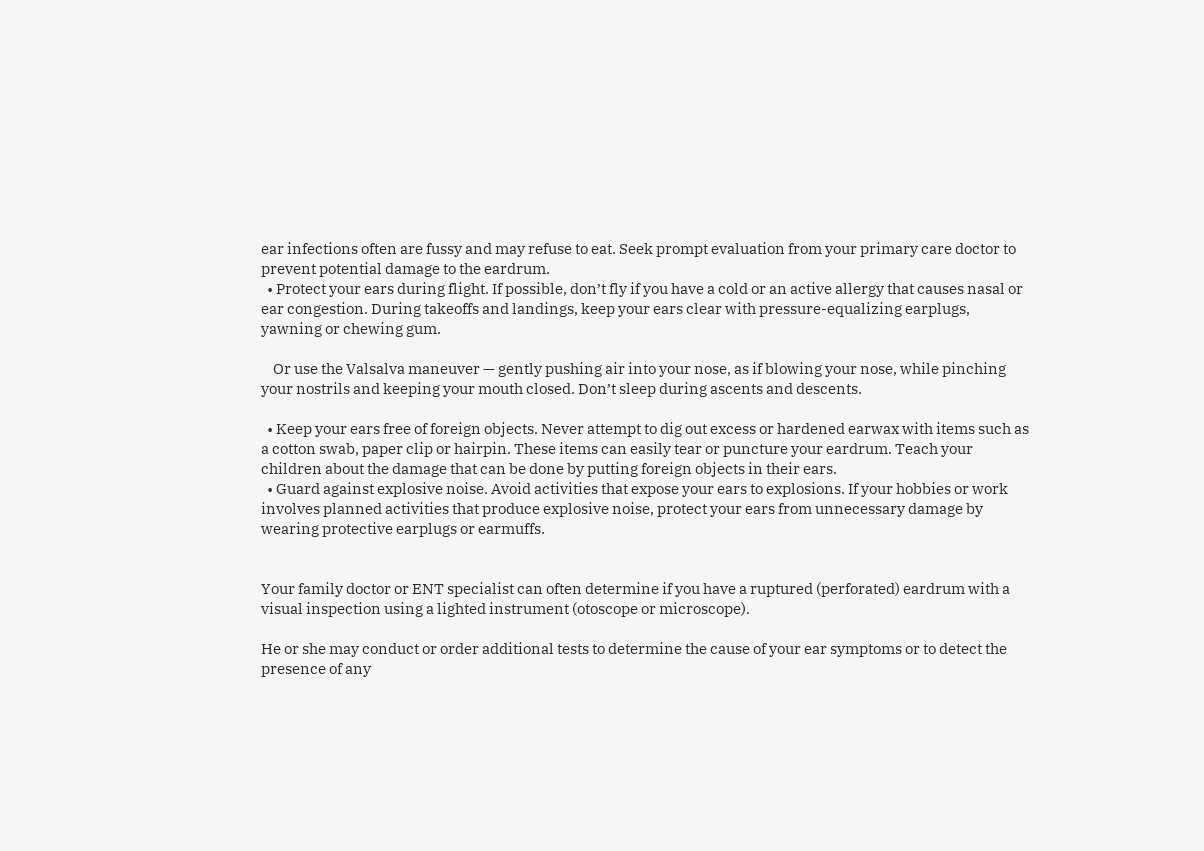ear infections often are fussy and may refuse to eat. Seek prompt evaluation from your primary care doctor to prevent potential damage to the eardrum.
  • Protect your ears during flight. If possible, don’t fly if you have a cold or an active allergy that causes nasal or ear congestion. During takeoffs and landings, keep your ears clear with pressure-equalizing earplugs, yawning or chewing gum.

    Or use the Valsalva maneuver — gently pushing air into your nose, as if blowing your nose, while pinching your nostrils and keeping your mouth closed. Don’t sleep during ascents and descents.

  • Keep your ears free of foreign objects. Never attempt to dig out excess or hardened earwax with items such as a cotton swab, paper clip or hairpin. These items can easily tear or puncture your eardrum. Teach your children about the damage that can be done by putting foreign objects in their ears.
  • Guard against explosive noise. Avoid activities that expose your ears to explosions. If your hobbies or work involves planned activities that produce explosive noise, protect your ears from unnecessary damage by wearing protective earplugs or earmuffs.


Your family doctor or ENT specialist can often determine if you have a ruptured (perforated) eardrum with a visual inspection using a lighted instrument (otoscope or microscope).

He or she may conduct or order additional tests to determine the cause of your ear symptoms or to detect the presence of any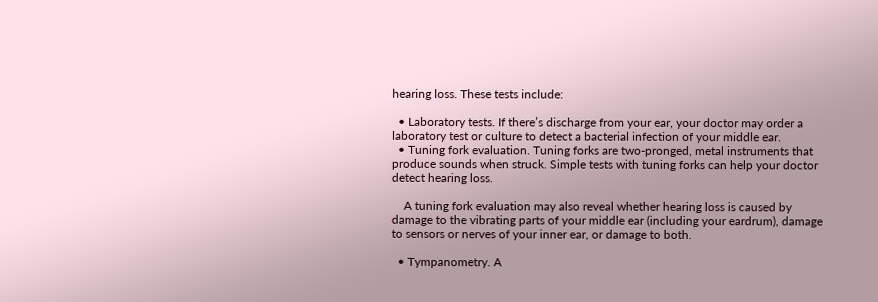hearing loss. These tests include:

  • Laboratory tests. If there’s discharge from your ear, your doctor may order a laboratory test or culture to detect a bacterial infection of your middle ear.
  • Tuning fork evaluation. Tuning forks are two-pronged, metal instruments that produce sounds when struck. Simple tests with tuning forks can help your doctor detect hearing loss.

    A tuning fork evaluation may also reveal whether hearing loss is caused by damage to the vibrating parts of your middle ear (including your eardrum), damage to sensors or nerves of your inner ear, or damage to both.

  • Tympanometry. A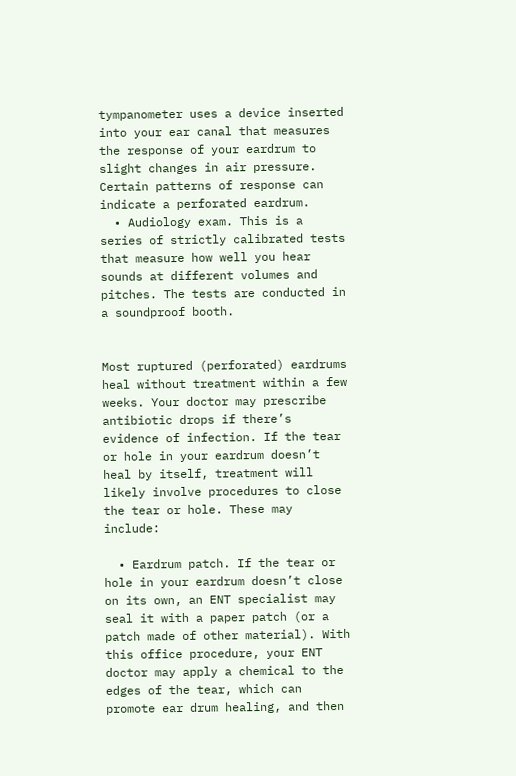tympanometer uses a device inserted into your ear canal that measures the response of your eardrum to slight changes in air pressure. Certain patterns of response can indicate a perforated eardrum.
  • Audiology exam. This is a series of strictly calibrated tests that measure how well you hear sounds at different volumes and pitches. The tests are conducted in a soundproof booth.


Most ruptured (perforated) eardrums heal without treatment within a few weeks. Your doctor may prescribe antibiotic drops if there’s evidence of infection. If the tear or hole in your eardrum doesn’t heal by itself, treatment will likely involve procedures to close the tear or hole. These may include:

  • Eardrum patch. If the tear or hole in your eardrum doesn’t close on its own, an ENT specialist may seal it with a paper patch (or a patch made of other material). With this office procedure, your ENT doctor may apply a chemical to the edges of the tear, which can promote ear drum healing, and then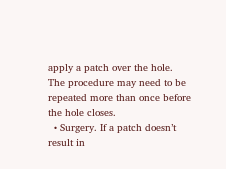apply a patch over the hole. The procedure may need to be repeated more than once before the hole closes.
  • Surgery. If a patch doesn’t result in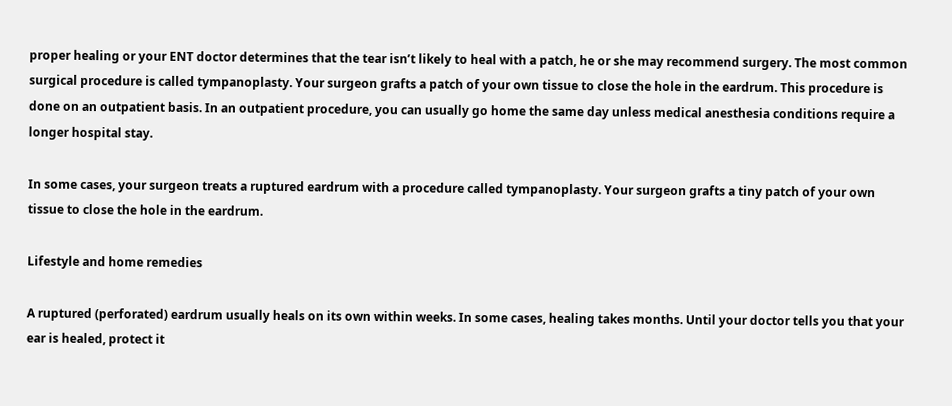proper healing or your ENT doctor determines that the tear isn’t likely to heal with a patch, he or she may recommend surgery. The most common surgical procedure is called tympanoplasty. Your surgeon grafts a patch of your own tissue to close the hole in the eardrum. This procedure is done on an outpatient basis. In an outpatient procedure, you can usually go home the same day unless medical anesthesia conditions require a longer hospital stay.

In some cases, your surgeon treats a ruptured eardrum with a procedure called tympanoplasty. Your surgeon grafts a tiny patch of your own tissue to close the hole in the eardrum.

Lifestyle and home remedies

A ruptured (perforated) eardrum usually heals on its own within weeks. In some cases, healing takes months. Until your doctor tells you that your ear is healed, protect it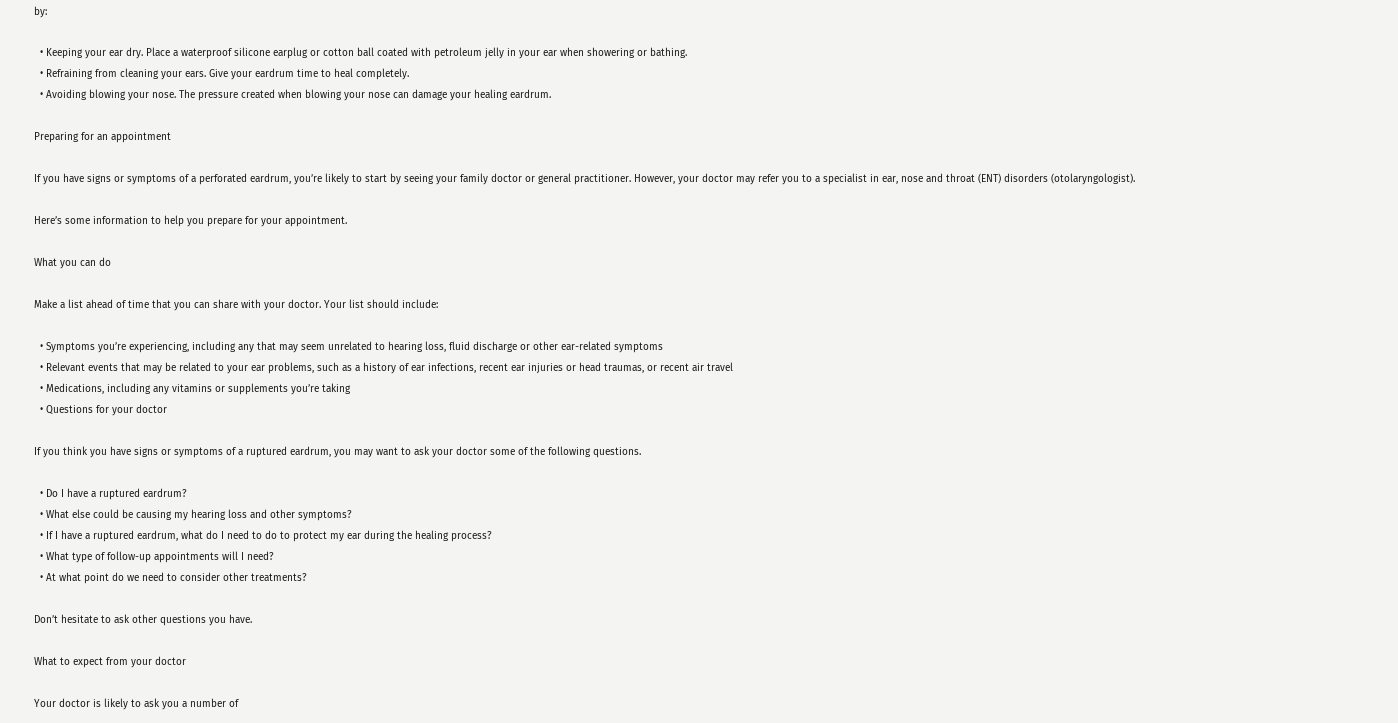by:

  • Keeping your ear dry. Place a waterproof silicone earplug or cotton ball coated with petroleum jelly in your ear when showering or bathing.
  • Refraining from cleaning your ears. Give your eardrum time to heal completely.
  • Avoiding blowing your nose. The pressure created when blowing your nose can damage your healing eardrum.

Preparing for an appointment

If you have signs or symptoms of a perforated eardrum, you’re likely to start by seeing your family doctor or general practitioner. However, your doctor may refer you to a specialist in ear, nose and throat (ENT) disorders (otolaryngologist).

Here’s some information to help you prepare for your appointment.

What you can do

Make a list ahead of time that you can share with your doctor. Your list should include:

  • Symptoms you’re experiencing, including any that may seem unrelated to hearing loss, fluid discharge or other ear-related symptoms
  • Relevant events that may be related to your ear problems, such as a history of ear infections, recent ear injuries or head traumas, or recent air travel
  • Medications, including any vitamins or supplements you’re taking
  • Questions for your doctor

If you think you have signs or symptoms of a ruptured eardrum, you may want to ask your doctor some of the following questions.

  • Do I have a ruptured eardrum?
  • What else could be causing my hearing loss and other symptoms?
  • If I have a ruptured eardrum, what do I need to do to protect my ear during the healing process?
  • What type of follow-up appointments will I need?
  • At what point do we need to consider other treatments?

Don’t hesitate to ask other questions you have.

What to expect from your doctor

Your doctor is likely to ask you a number of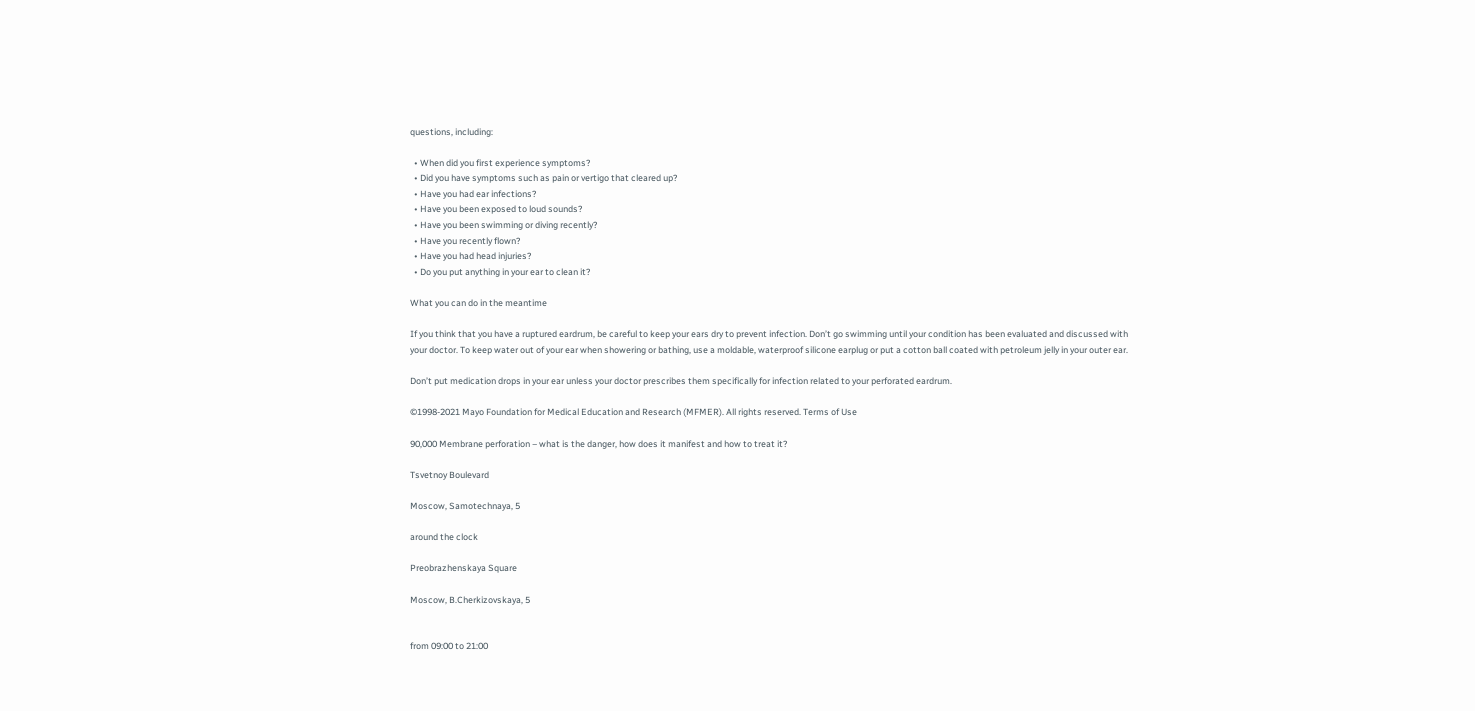questions, including:

  • When did you first experience symptoms?
  • Did you have symptoms such as pain or vertigo that cleared up?
  • Have you had ear infections?
  • Have you been exposed to loud sounds?
  • Have you been swimming or diving recently?
  • Have you recently flown?
  • Have you had head injuries?
  • Do you put anything in your ear to clean it?

What you can do in the meantime

If you think that you have a ruptured eardrum, be careful to keep your ears dry to prevent infection. Don’t go swimming until your condition has been evaluated and discussed with your doctor. To keep water out of your ear when showering or bathing, use a moldable, waterproof silicone earplug or put a cotton ball coated with petroleum jelly in your outer ear.

Don’t put medication drops in your ear unless your doctor prescribes them specifically for infection related to your perforated eardrum.

©1998-2021 Mayo Foundation for Medical Education and Research (MFMER). All rights reserved. Terms of Use

90,000 Membrane perforation – what is the danger, how does it manifest and how to treat it?

Tsvetnoy Boulevard

Moscow, Samotechnaya, 5

around the clock

Preobrazhenskaya Square

Moscow, B.Cherkizovskaya, 5


from 09:00 to 21:00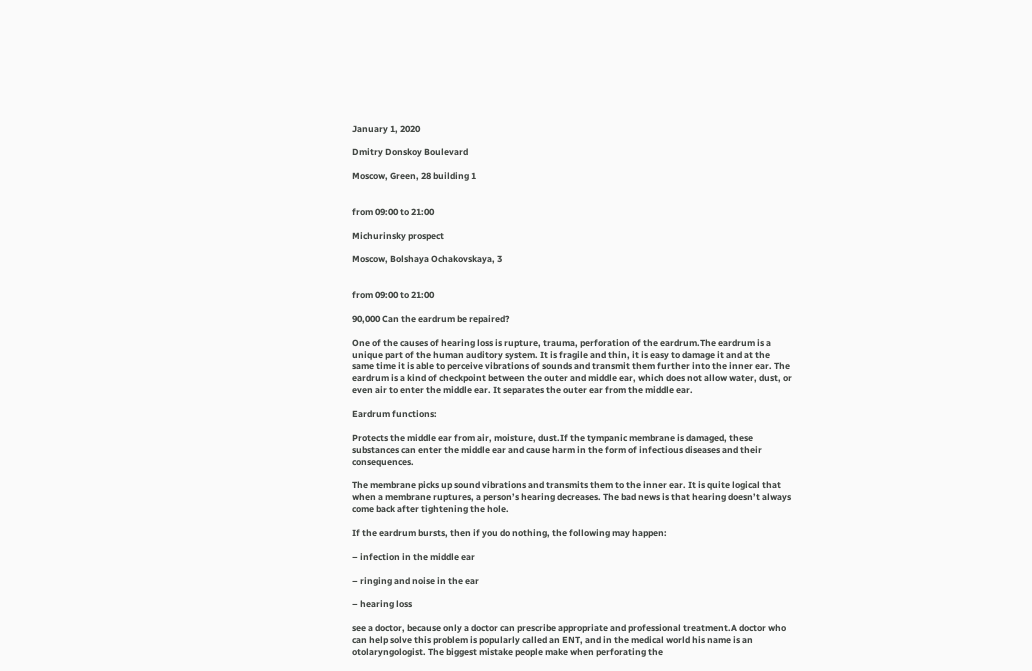January 1, 2020

Dmitry Donskoy Boulevard

Moscow, Green, 28 building 1


from 09:00 to 21:00

Michurinsky prospect

Moscow, Bolshaya Ochakovskaya, 3


from 09:00 to 21:00

90,000 Can the eardrum be repaired?

One of the causes of hearing loss is rupture, trauma, perforation of the eardrum.The eardrum is a unique part of the human auditory system. It is fragile and thin, it is easy to damage it and at the same time it is able to perceive vibrations of sounds and transmit them further into the inner ear. The eardrum is a kind of checkpoint between the outer and middle ear, which does not allow water, dust, or even air to enter the middle ear. It separates the outer ear from the middle ear.

Eardrum functions:

Protects the middle ear from air, moisture, dust.If the tympanic membrane is damaged, these substances can enter the middle ear and cause harm in the form of infectious diseases and their consequences.

The membrane picks up sound vibrations and transmits them to the inner ear. It is quite logical that when a membrane ruptures, a person’s hearing decreases. The bad news is that hearing doesn’t always come back after tightening the hole.

If the eardrum bursts, then if you do nothing, the following may happen:

– infection in the middle ear

– ringing and noise in the ear

– hearing loss

see a doctor, because only a doctor can prescribe appropriate and professional treatment.A doctor who can help solve this problem is popularly called an ENT, and in the medical world his name is an otolaryngologist. The biggest mistake people make when perforating the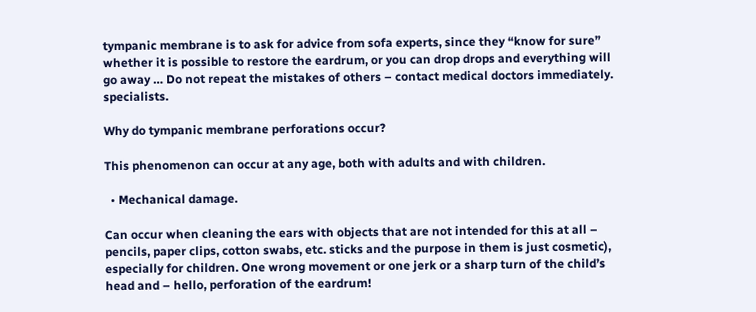tympanic membrane is to ask for advice from sofa experts, since they “know for sure” whether it is possible to restore the eardrum, or you can drop drops and everything will go away … Do not repeat the mistakes of others – contact medical doctors immediately. specialists.

Why do tympanic membrane perforations occur?

This phenomenon can occur at any age, both with adults and with children.

  • Mechanical damage.

Can occur when cleaning the ears with objects that are not intended for this at all – pencils, paper clips, cotton swabs, etc. sticks and the purpose in them is just cosmetic), especially for children. One wrong movement or one jerk or a sharp turn of the child’s head and – hello, perforation of the eardrum!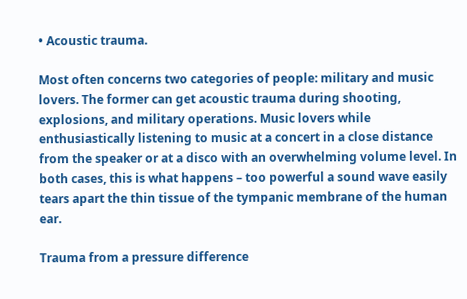• Acoustic trauma.

Most often concerns two categories of people: military and music lovers. The former can get acoustic trauma during shooting, explosions, and military operations. Music lovers while enthusiastically listening to music at a concert in a close distance from the speaker or at a disco with an overwhelming volume level. In both cases, this is what happens – too powerful a sound wave easily tears apart the thin tissue of the tympanic membrane of the human ear.

Trauma from a pressure difference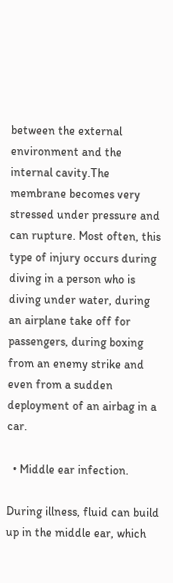between the external environment and the internal cavity.The membrane becomes very stressed under pressure and can rupture. Most often, this type of injury occurs during diving in a person who is diving under water, during an airplane take off for passengers, during boxing from an enemy strike and even from a sudden deployment of an airbag in a car.

  • Middle ear infection.

During illness, fluid can build up in the middle ear, which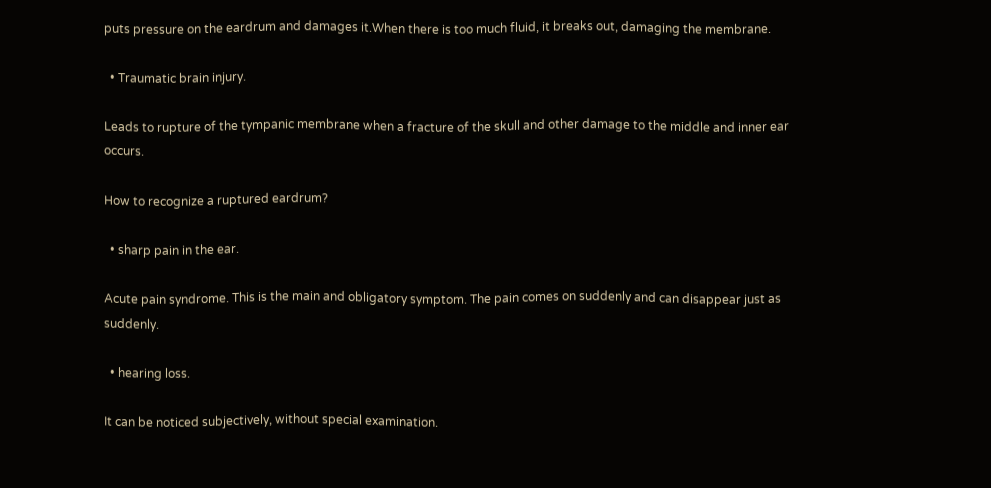puts pressure on the eardrum and damages it.When there is too much fluid, it breaks out, damaging the membrane.

  • Traumatic brain injury.

Leads to rupture of the tympanic membrane when a fracture of the skull and other damage to the middle and inner ear occurs.

How to recognize a ruptured eardrum?

  • sharp pain in the ear.

Acute pain syndrome. This is the main and obligatory symptom. The pain comes on suddenly and can disappear just as suddenly.

  • hearing loss.

It can be noticed subjectively, without special examination.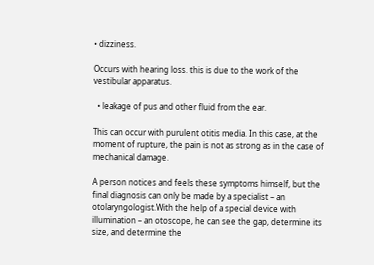• dizziness.

Occurs with hearing loss. this is due to the work of the vestibular apparatus.

  • leakage of pus and other fluid from the ear.

This can occur with purulent otitis media. In this case, at the moment of rupture, the pain is not as strong as in the case of mechanical damage.

A person notices and feels these symptoms himself, but the final diagnosis can only be made by a specialist – an otolaryngologist.With the help of a special device with illumination – an otoscope, he can see the gap, determine its size, and determine the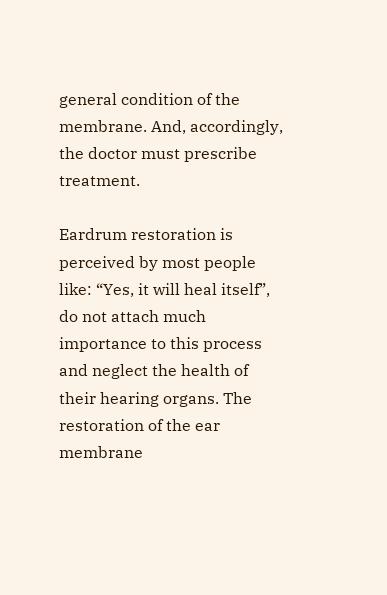general condition of the membrane. And, accordingly, the doctor must prescribe treatment.

Eardrum restoration is perceived by most people like: “Yes, it will heal itself”, do not attach much importance to this process and neglect the health of their hearing organs. The restoration of the ear membrane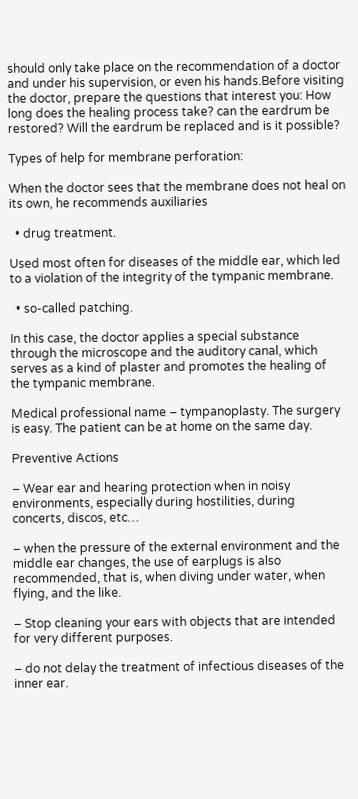should only take place on the recommendation of a doctor and under his supervision, or even his hands.Before visiting the doctor, prepare the questions that interest you: How long does the healing process take? can the eardrum be restored? Will the eardrum be replaced and is it possible?

Types of help for membrane perforation:

When the doctor sees that the membrane does not heal on its own, he recommends auxiliaries

  • drug treatment.

Used most often for diseases of the middle ear, which led to a violation of the integrity of the tympanic membrane.

  • so-called patching.

In this case, the doctor applies a special substance through the microscope and the auditory canal, which serves as a kind of plaster and promotes the healing of the tympanic membrane.

Medical professional name – tympanoplasty. The surgery is easy. The patient can be at home on the same day.

Preventive Actions

– Wear ear and hearing protection when in noisy environments, especially during hostilities, during concerts, discos, etc…

– when the pressure of the external environment and the middle ear changes, the use of earplugs is also recommended, that is, when diving under water, when flying, and the like.

– Stop cleaning your ears with objects that are intended for very different purposes.

– do not delay the treatment of infectious diseases of the inner ear.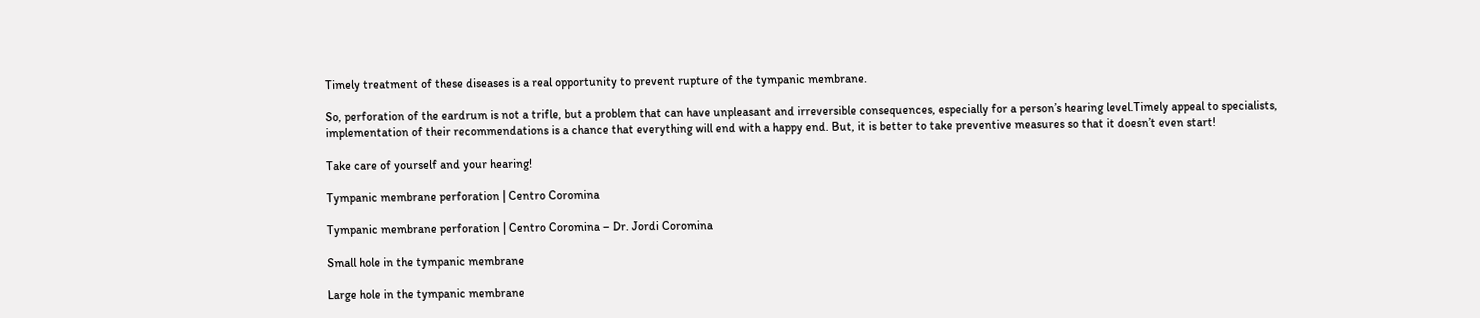Timely treatment of these diseases is a real opportunity to prevent rupture of the tympanic membrane.

So, perforation of the eardrum is not a trifle, but a problem that can have unpleasant and irreversible consequences, especially for a person’s hearing level.Timely appeal to specialists, implementation of their recommendations is a chance that everything will end with a happy end. But, it is better to take preventive measures so that it doesn’t even start!

Take care of yourself and your hearing!

Tympanic membrane perforation | Centro Coromina

Tympanic membrane perforation | Centro Coromina – Dr. Jordi Coromina

Small hole in the tympanic membrane

Large hole in the tympanic membrane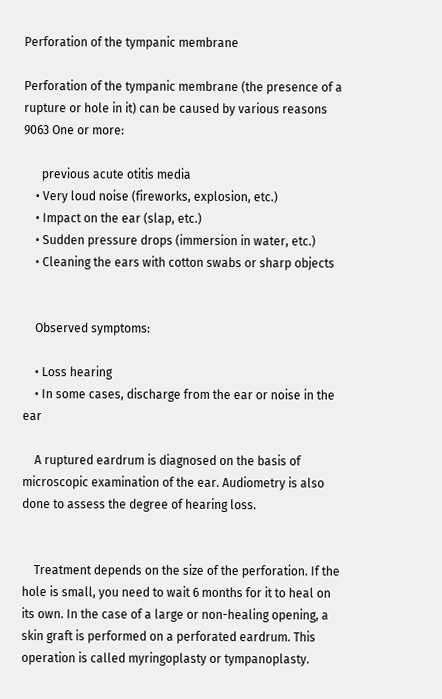Perforation of the tympanic membrane

Perforation of the tympanic membrane (the presence of a rupture or hole in it) can be caused by various reasons 9063 One or more:

      previous acute otitis media
    • Very loud noise (fireworks, explosion, etc.)
    • Impact on the ear (slap, etc.)
    • Sudden pressure drops (immersion in water, etc.)
    • Cleaning the ears with cotton swabs or sharp objects


    Observed symptoms:

    • Loss hearing
    • In some cases, discharge from the ear or noise in the ear

    A ruptured eardrum is diagnosed on the basis of microscopic examination of the ear. Audiometry is also done to assess the degree of hearing loss.


    Treatment depends on the size of the perforation. If the hole is small, you need to wait 6 months for it to heal on its own. In the case of a large or non-healing opening, a skin graft is performed on a perforated eardrum. This operation is called myringoplasty or tympanoplasty.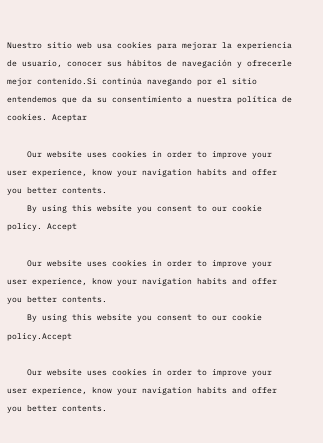Nuestro sitio web usa cookies para mejorar la experiencia de usuario, conocer sus hábitos de navegación y ofrecerle mejor contenido.Si continúa navegando por el sitio entendemos que da su consentimiento a nuestra política de cookies. Aceptar

    Our website uses cookies in order to improve your user experience, know your navigation habits and offer you better contents.
    By using this website you consent to our cookie policy. Accept

    Our website uses cookies in order to improve your user experience, know your navigation habits and offer you better contents.
    By using this website you consent to our cookie policy.Accept

    Our website uses cookies in order to improve your user experience, know your navigation habits and offer you better contents.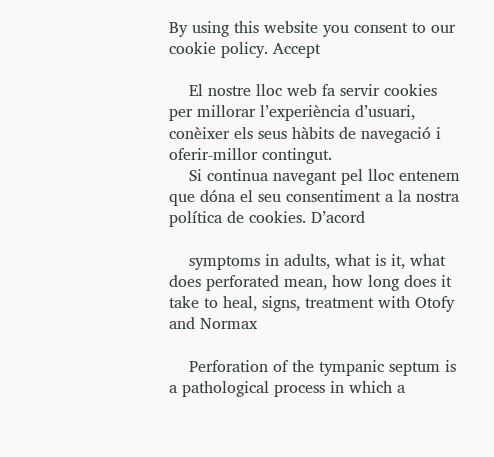By using this website you consent to our cookie policy. Accept

    El nostre lloc web fa servir cookies per millorar l’experiència d’usuari, conèixer els seus hàbits de navegació i oferir-millor contingut.
    Si continua navegant pel lloc entenem que dóna el seu consentiment a la nostra política de cookies. D’acord

    symptoms in adults, what is it, what does perforated mean, how long does it take to heal, signs, treatment with Otofy and Normax

    Perforation of the tympanic septum is a pathological process in which a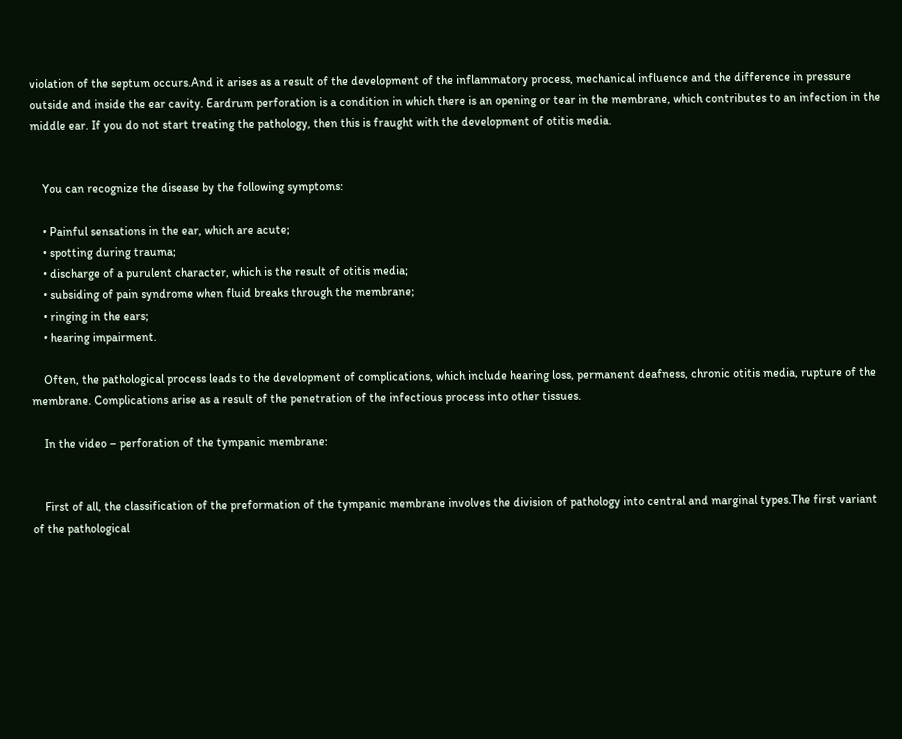violation of the septum occurs.And it arises as a result of the development of the inflammatory process, mechanical influence and the difference in pressure outside and inside the ear cavity. Eardrum perforation is a condition in which there is an opening or tear in the membrane, which contributes to an infection in the middle ear. If you do not start treating the pathology, then this is fraught with the development of otitis media.


    You can recognize the disease by the following symptoms:

    • Painful sensations in the ear, which are acute;
    • spotting during trauma;
    • discharge of a purulent character, which is the result of otitis media;
    • subsiding of pain syndrome when fluid breaks through the membrane;
    • ringing in the ears;
    • hearing impairment.

    Often, the pathological process leads to the development of complications, which include hearing loss, permanent deafness, chronic otitis media, rupture of the membrane. Complications arise as a result of the penetration of the infectious process into other tissues.

    In the video – perforation of the tympanic membrane:


    First of all, the classification of the preformation of the tympanic membrane involves the division of pathology into central and marginal types.The first variant of the pathological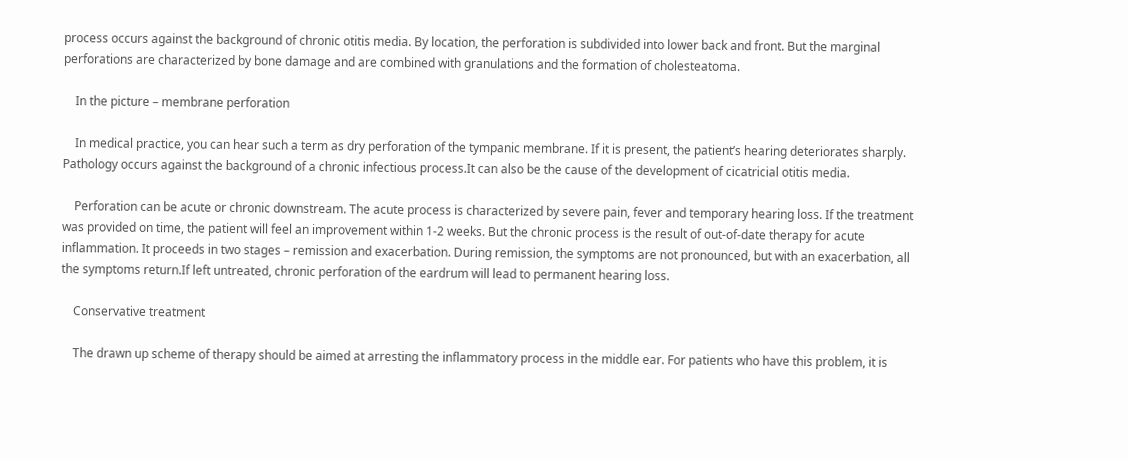process occurs against the background of chronic otitis media. By location, the perforation is subdivided into lower back and front. But the marginal perforations are characterized by bone damage and are combined with granulations and the formation of cholesteatoma.

    In the picture – membrane perforation

    In medical practice, you can hear such a term as dry perforation of the tympanic membrane. If it is present, the patient’s hearing deteriorates sharply. Pathology occurs against the background of a chronic infectious process.It can also be the cause of the development of cicatricial otitis media.

    Perforation can be acute or chronic downstream. The acute process is characterized by severe pain, fever and temporary hearing loss. If the treatment was provided on time, the patient will feel an improvement within 1-2 weeks. But the chronic process is the result of out-of-date therapy for acute inflammation. It proceeds in two stages – remission and exacerbation. During remission, the symptoms are not pronounced, but with an exacerbation, all the symptoms return.If left untreated, chronic perforation of the eardrum will lead to permanent hearing loss.

    Conservative treatment

    The drawn up scheme of therapy should be aimed at arresting the inflammatory process in the middle ear. For patients who have this problem, it is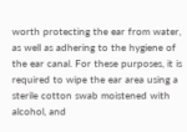worth protecting the ear from water, as well as adhering to the hygiene of the ear canal. For these purposes, it is required to wipe the ear area using a sterile cotton swab moistened with alcohol, and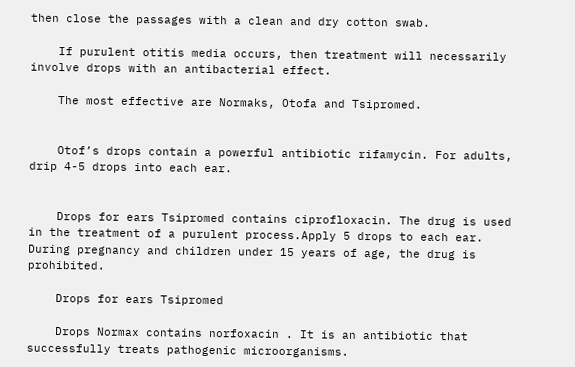then close the passages with a clean and dry cotton swab.

    If purulent otitis media occurs, then treatment will necessarily involve drops with an antibacterial effect.

    The most effective are Normaks, Otofa and Tsipromed.


    Otof’s drops contain a powerful antibiotic rifamycin. For adults, drip 4-5 drops into each ear.


    Drops for ears Tsipromed contains ciprofloxacin. The drug is used in the treatment of a purulent process.Apply 5 drops to each ear. During pregnancy and children under 15 years of age, the drug is prohibited.

    Drops for ears Tsipromed

    Drops Normax contains norfoxacin . It is an antibiotic that successfully treats pathogenic microorganisms.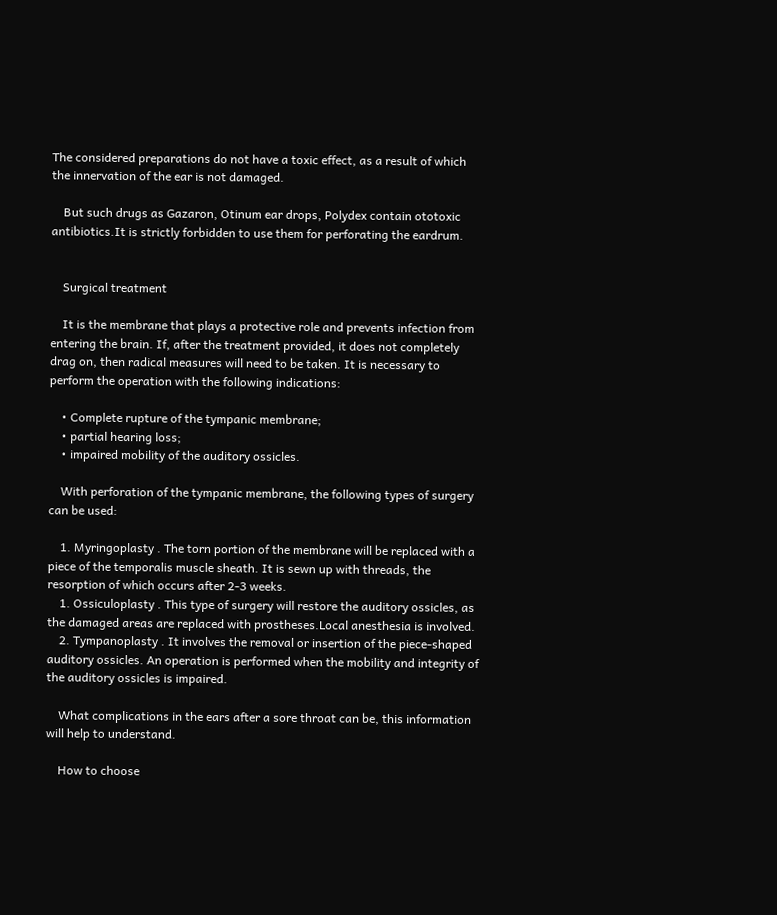The considered preparations do not have a toxic effect, as a result of which the innervation of the ear is not damaged.

    But such drugs as Gazaron, Otinum ear drops, Polydex contain ototoxic antibiotics.It is strictly forbidden to use them for perforating the eardrum.


    Surgical treatment

    It is the membrane that plays a protective role and prevents infection from entering the brain. If, after the treatment provided, it does not completely drag on, then radical measures will need to be taken. It is necessary to perform the operation with the following indications:

    • Complete rupture of the tympanic membrane;
    • partial hearing loss;
    • impaired mobility of the auditory ossicles.

    With perforation of the tympanic membrane, the following types of surgery can be used:

    1. Myringoplasty . The torn portion of the membrane will be replaced with a piece of the temporalis muscle sheath. It is sewn up with threads, the resorption of which occurs after 2-3 weeks.
    1. Ossiculoplasty . This type of surgery will restore the auditory ossicles, as the damaged areas are replaced with prostheses.Local anesthesia is involved.
    2. Tympanoplasty . It involves the removal or insertion of the piece-shaped auditory ossicles. An operation is performed when the mobility and integrity of the auditory ossicles is impaired.

    What complications in the ears after a sore throat can be, this information will help to understand.

    How to choose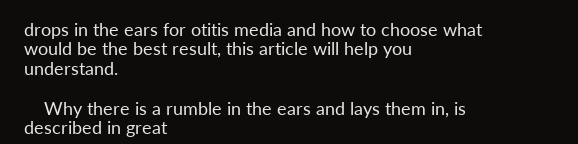drops in the ears for otitis media and how to choose what would be the best result, this article will help you understand.

    Why there is a rumble in the ears and lays them in, is described in great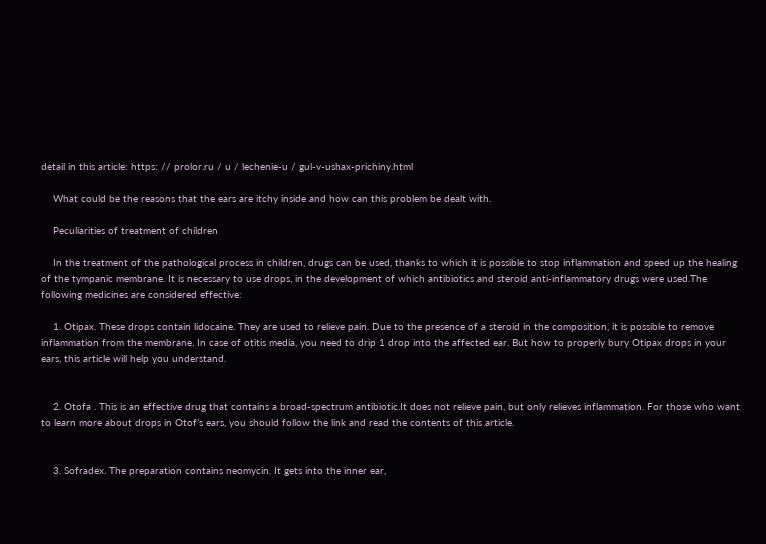detail in this article: https: // prolor.ru / u / lechenie-u / gul-v-ushax-prichiny.html

    What could be the reasons that the ears are itchy inside and how can this problem be dealt with.

    Peculiarities of treatment of children

    In the treatment of the pathological process in children, drugs can be used, thanks to which it is possible to stop inflammation and speed up the healing of the tympanic membrane. It is necessary to use drops, in the development of which antibiotics and steroid anti-inflammatory drugs were used.The following medicines are considered effective:

    1. Otipax. These drops contain lidocaine. They are used to relieve pain. Due to the presence of a steroid in the composition, it is possible to remove inflammation from the membrane. In case of otitis media, you need to drip 1 drop into the affected ear. But how to properly bury Otipax drops in your ears, this article will help you understand.


    2. Otofa . This is an effective drug that contains a broad-spectrum antibiotic.It does not relieve pain, but only relieves inflammation. For those who want to learn more about drops in Otof’s ears, you should follow the link and read the contents of this article.


    3. Sofradex. The preparation contains neomycin. It gets into the inner ear,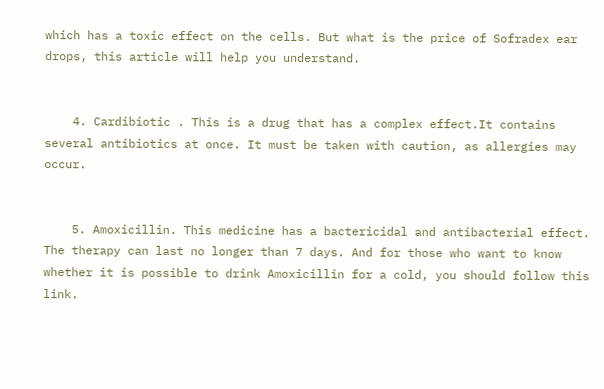which has a toxic effect on the cells. But what is the price of Sofradex ear drops, this article will help you understand.


    4. Cardibiotic . This is a drug that has a complex effect.It contains several antibiotics at once. It must be taken with caution, as allergies may occur.


    5. Amoxicillin. This medicine has a bactericidal and antibacterial effect. The therapy can last no longer than 7 days. And for those who want to know whether it is possible to drink Amoxicillin for a cold, you should follow this link.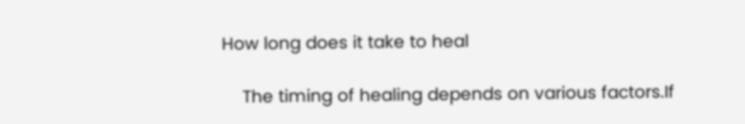How long does it take to heal

    The timing of healing depends on various factors.If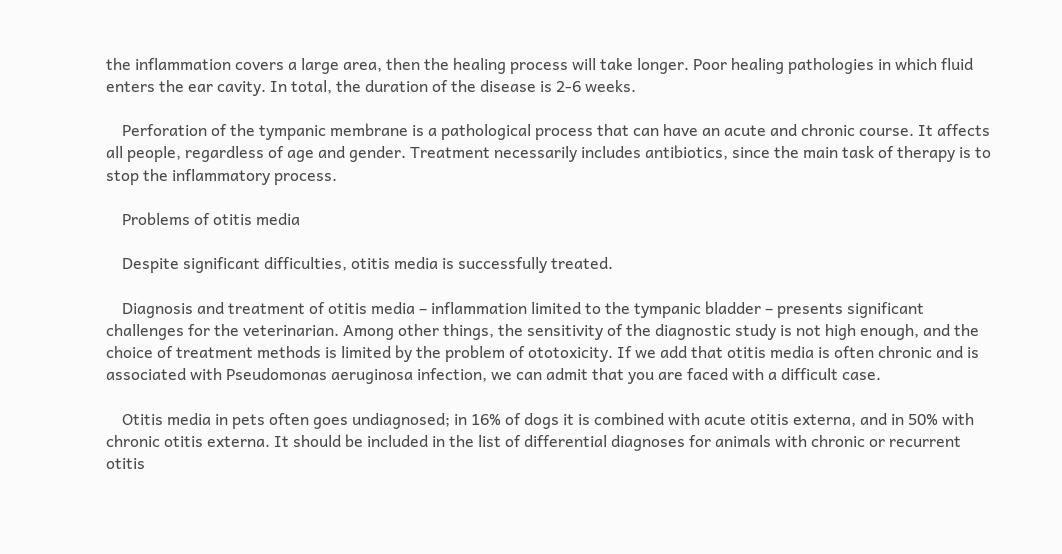the inflammation covers a large area, then the healing process will take longer. Poor healing pathologies in which fluid enters the ear cavity. In total, the duration of the disease is 2-6 weeks.

    Perforation of the tympanic membrane is a pathological process that can have an acute and chronic course. It affects all people, regardless of age and gender. Treatment necessarily includes antibiotics, since the main task of therapy is to stop the inflammatory process.

    Problems of otitis media

    Despite significant difficulties, otitis media is successfully treated.

    Diagnosis and treatment of otitis media – inflammation limited to the tympanic bladder – presents significant challenges for the veterinarian. Among other things, the sensitivity of the diagnostic study is not high enough, and the choice of treatment methods is limited by the problem of ototoxicity. If we add that otitis media is often chronic and is associated with Pseudomonas aeruginosa infection, we can admit that you are faced with a difficult case.

    Otitis media in pets often goes undiagnosed; in 16% of dogs it is combined with acute otitis externa, and in 50% with chronic otitis externa. It should be included in the list of differential diagnoses for animals with chronic or recurrent otitis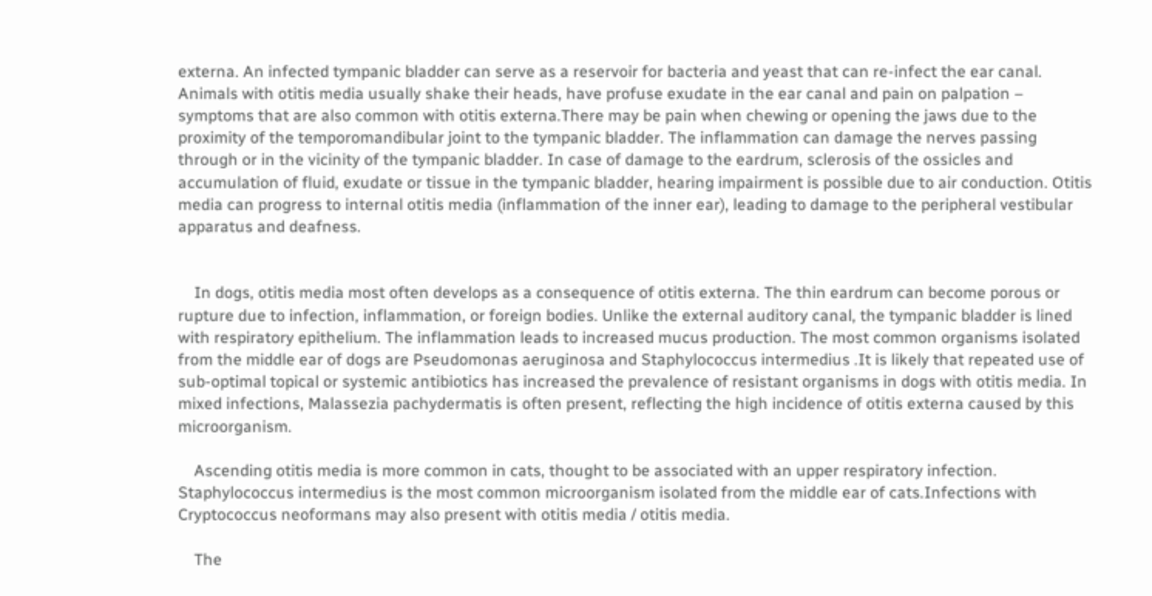externa. An infected tympanic bladder can serve as a reservoir for bacteria and yeast that can re-infect the ear canal. Animals with otitis media usually shake their heads, have profuse exudate in the ear canal and pain on palpation – symptoms that are also common with otitis externa.There may be pain when chewing or opening the jaws due to the proximity of the temporomandibular joint to the tympanic bladder. The inflammation can damage the nerves passing through or in the vicinity of the tympanic bladder. In case of damage to the eardrum, sclerosis of the ossicles and accumulation of fluid, exudate or tissue in the tympanic bladder, hearing impairment is possible due to air conduction. Otitis media can progress to internal otitis media (inflammation of the inner ear), leading to damage to the peripheral vestibular apparatus and deafness.


    In dogs, otitis media most often develops as a consequence of otitis externa. The thin eardrum can become porous or rupture due to infection, inflammation, or foreign bodies. Unlike the external auditory canal, the tympanic bladder is lined with respiratory epithelium. The inflammation leads to increased mucus production. The most common organisms isolated from the middle ear of dogs are Pseudomonas aeruginosa and Staphylococcus intermedius .It is likely that repeated use of sub-optimal topical or systemic antibiotics has increased the prevalence of resistant organisms in dogs with otitis media. In mixed infections, Malassezia pachydermatis is often present, reflecting the high incidence of otitis externa caused by this microorganism.

    Ascending otitis media is more common in cats, thought to be associated with an upper respiratory infection. Staphylococcus intermedius is the most common microorganism isolated from the middle ear of cats.Infections with Cryptococcus neoformans may also present with otitis media / otitis media.

    The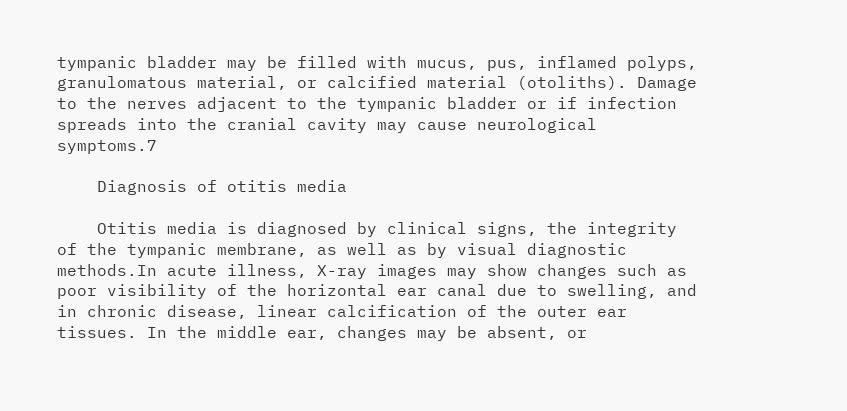tympanic bladder may be filled with mucus, pus, inflamed polyps, granulomatous material, or calcified material (otoliths). Damage to the nerves adjacent to the tympanic bladder or if infection spreads into the cranial cavity may cause neurological symptoms.7

    Diagnosis of otitis media

    Otitis media is diagnosed by clinical signs, the integrity of the tympanic membrane, as well as by visual diagnostic methods.In acute illness, X-ray images may show changes such as poor visibility of the horizontal ear canal due to swelling, and in chronic disease, linear calcification of the outer ear tissues. In the middle ear, changes may be absent, or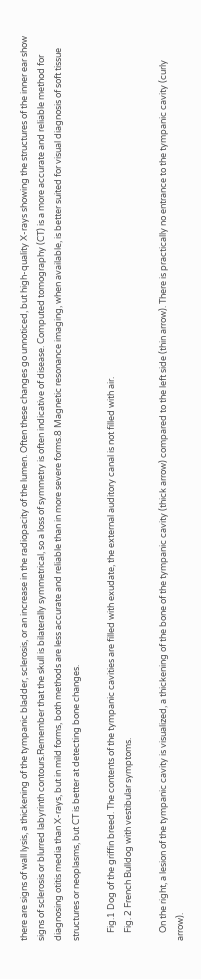there are signs of wall lysis, a thickening of the tympanic bladder, sclerosis, or an increase in the radiopacity of the lumen. Often these changes go unnoticed, but high-quality X-rays showing the structures of the inner ear show signs of sclerosis or blurred labyrinth contours.Remember that the skull is bilaterally symmetrical, so a loss of symmetry is often indicative of disease. Computed tomography (CT) is a more accurate and reliable method for diagnosing otitis media than X-rays, but in mild forms, both methods are less accurate and reliable than in more severe forms.8 Magnetic resonance imaging, when available, is better suited for visual diagnosis of soft tissue structures or neoplasms, but CT is better at detecting bone changes.

    Fig.1 Dog of the griffin breed. The contents of the tympanic cavities are filled with exudate, the external auditory canal is not filled with air.
    Fig. 2 French Bulldog with vestibular symptoms.

    On the right, a lesion of the tympanic cavity is visualized, a thickening of the bone of the tympanic cavity (thick arrow) compared to the left side (thin arrow). There is practically no entrance to the tympanic cavity (curly arrow).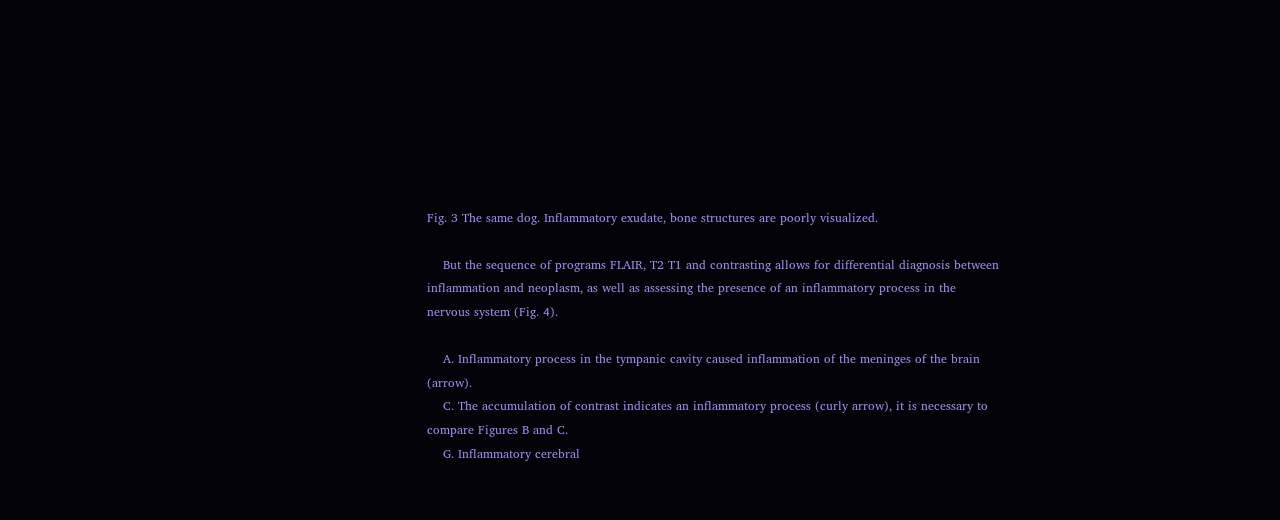Fig. 3 The same dog. Inflammatory exudate, bone structures are poorly visualized.

    But the sequence of programs FLAIR, T2 T1 and contrasting allows for differential diagnosis between inflammation and neoplasm, as well as assessing the presence of an inflammatory process in the nervous system (Fig. 4).

    A. Inflammatory process in the tympanic cavity caused inflammation of the meninges of the brain (arrow).
    C. The accumulation of contrast indicates an inflammatory process (curly arrow), it is necessary to compare Figures B and C.
    G. Inflammatory cerebral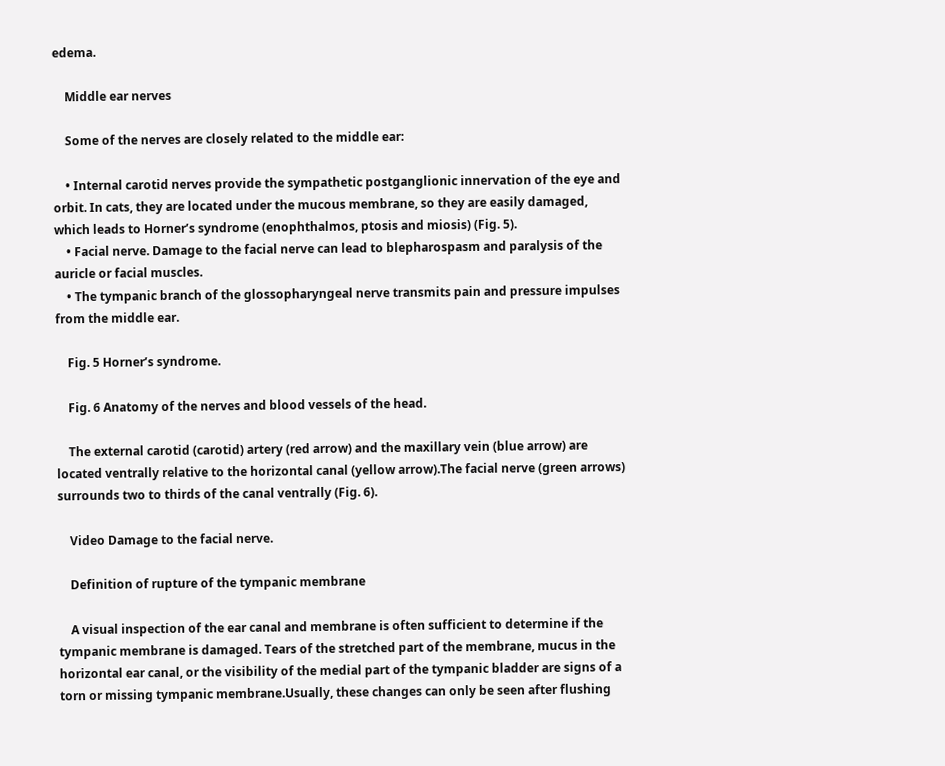edema.

    Middle ear nerves

    Some of the nerves are closely related to the middle ear:

    • Internal carotid nerves provide the sympathetic postganglionic innervation of the eye and orbit. In cats, they are located under the mucous membrane, so they are easily damaged, which leads to Horner’s syndrome (enophthalmos, ptosis and miosis) (Fig. 5).
    • Facial nerve. Damage to the facial nerve can lead to blepharospasm and paralysis of the auricle or facial muscles.
    • The tympanic branch of the glossopharyngeal nerve transmits pain and pressure impulses from the middle ear.

    Fig. 5 Horner’s syndrome.

    Fig. 6 Anatomy of the nerves and blood vessels of the head.

    The external carotid (carotid) artery (red arrow) and the maxillary vein (blue arrow) are located ventrally relative to the horizontal canal (yellow arrow).The facial nerve (green arrows) surrounds two to thirds of the canal ventrally (Fig. 6).

    Video Damage to the facial nerve.

    Definition of rupture of the tympanic membrane

    A visual inspection of the ear canal and membrane is often sufficient to determine if the tympanic membrane is damaged. Tears of the stretched part of the membrane, mucus in the horizontal ear canal, or the visibility of the medial part of the tympanic bladder are signs of a torn or missing tympanic membrane.Usually, these changes can only be seen after flushing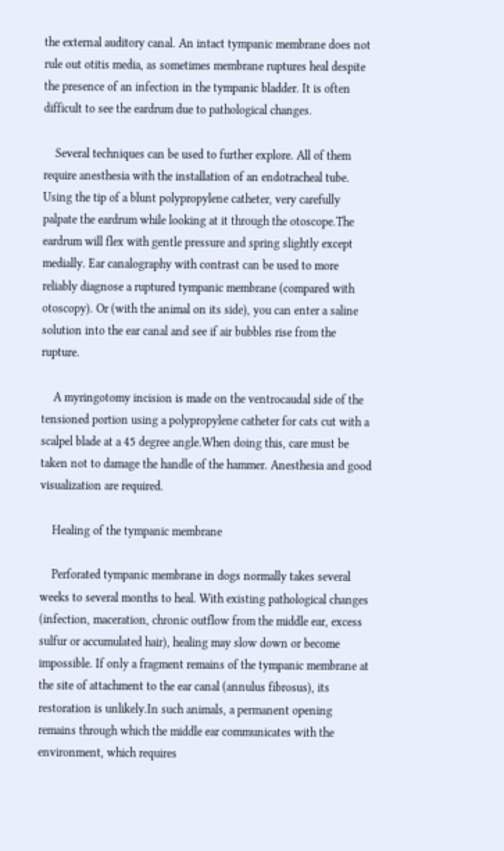the external auditory canal. An intact tympanic membrane does not rule out otitis media, as sometimes membrane ruptures heal despite the presence of an infection in the tympanic bladder. It is often difficult to see the eardrum due to pathological changes.

    Several techniques can be used to further explore. All of them require anesthesia with the installation of an endotracheal tube. Using the tip of a blunt polypropylene catheter, very carefully palpate the eardrum while looking at it through the otoscope.The eardrum will flex with gentle pressure and spring slightly except medially. Ear canalography with contrast can be used to more reliably diagnose a ruptured tympanic membrane (compared with otoscopy). Or (with the animal on its side), you can enter a saline solution into the ear canal and see if air bubbles rise from the rupture.

    A myringotomy incision is made on the ventrocaudal side of the tensioned portion using a polypropylene catheter for cats cut with a scalpel blade at a 45 degree angle.When doing this, care must be taken not to damage the handle of the hammer. Anesthesia and good visualization are required.

    Healing of the tympanic membrane

    Perforated tympanic membrane in dogs normally takes several weeks to several months to heal. With existing pathological changes (infection, maceration, chronic outflow from the middle ear, excess sulfur or accumulated hair), healing may slow down or become impossible. If only a fragment remains of the tympanic membrane at the site of attachment to the ear canal (annulus fibrosus), its restoration is unlikely.In such animals, a permanent opening remains through which the middle ear communicates with the environment, which requires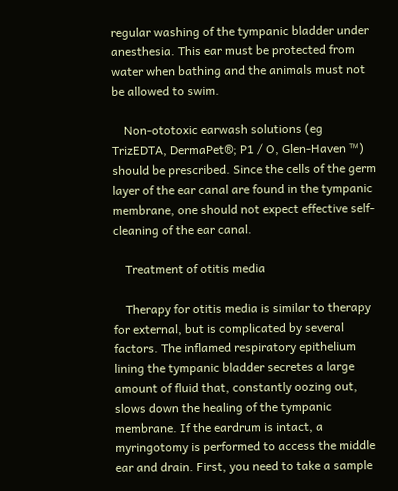regular washing of the tympanic bladder under anesthesia. This ear must be protected from water when bathing and the animals must not be allowed to swim.

    Non-ototoxic earwash solutions (eg TrizEDTA, DermaPet®; P1 / O, Glen-Haven ™) should be prescribed. Since the cells of the germ layer of the ear canal are found in the tympanic membrane, one should not expect effective self-cleaning of the ear canal.

    Treatment of otitis media

    Therapy for otitis media is similar to therapy for external, but is complicated by several factors. The inflamed respiratory epithelium lining the tympanic bladder secretes a large amount of fluid that, constantly oozing out, slows down the healing of the tympanic membrane. If the eardrum is intact, a myringotomy is performed to access the middle ear and drain. First, you need to take a sample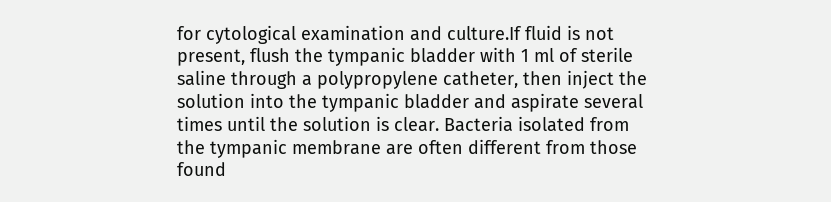for cytological examination and culture.If fluid is not present, flush the tympanic bladder with 1 ml of sterile saline through a polypropylene catheter, then inject the solution into the tympanic bladder and aspirate several times until the solution is clear. Bacteria isolated from the tympanic membrane are often different from those found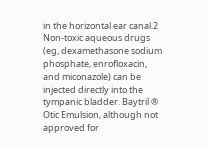in the horizontal ear canal.2 Non-toxic aqueous drugs (eg, dexamethasone sodium phosphate, enrofloxacin, and miconazole) can be injected directly into the tympanic bladder. Baytril ® Otic Emulsion, although not approved for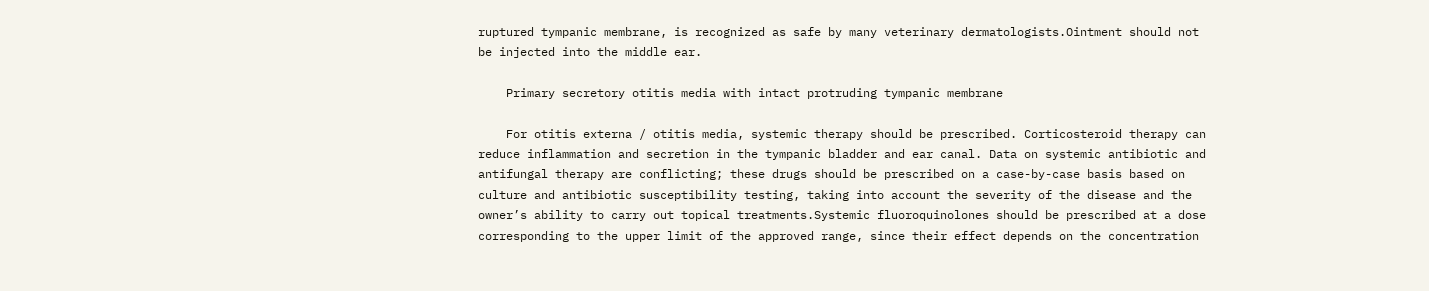ruptured tympanic membrane, is recognized as safe by many veterinary dermatologists.Ointment should not be injected into the middle ear.

    Primary secretory otitis media with intact protruding tympanic membrane

    For otitis externa / otitis media, systemic therapy should be prescribed. Corticosteroid therapy can reduce inflammation and secretion in the tympanic bladder and ear canal. Data on systemic antibiotic and antifungal therapy are conflicting; these drugs should be prescribed on a case-by-case basis based on culture and antibiotic susceptibility testing, taking into account the severity of the disease and the owner’s ability to carry out topical treatments.Systemic fluoroquinolones should be prescribed at a dose corresponding to the upper limit of the approved range, since their effect depends on the concentration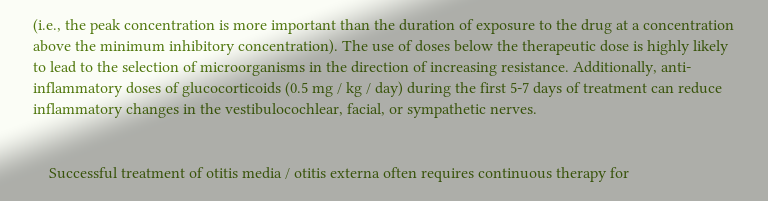(i.e., the peak concentration is more important than the duration of exposure to the drug at a concentration above the minimum inhibitory concentration). The use of doses below the therapeutic dose is highly likely to lead to the selection of microorganisms in the direction of increasing resistance. Additionally, anti-inflammatory doses of glucocorticoids (0.5 mg / kg / day) during the first 5-7 days of treatment can reduce inflammatory changes in the vestibulocochlear, facial, or sympathetic nerves.


    Successful treatment of otitis media / otitis externa often requires continuous therapy for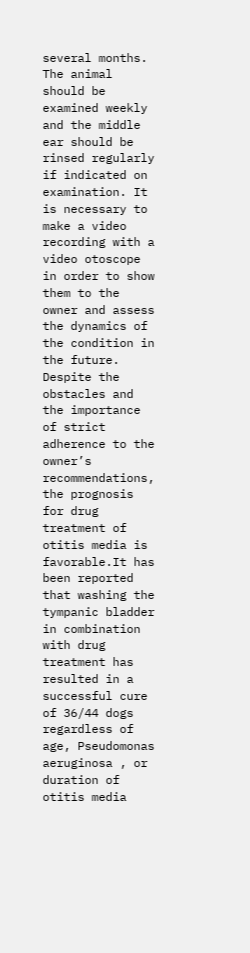several months. The animal should be examined weekly and the middle ear should be rinsed regularly if indicated on examination. It is necessary to make a video recording with a video otoscope in order to show them to the owner and assess the dynamics of the condition in the future. Despite the obstacles and the importance of strict adherence to the owner’s recommendations, the prognosis for drug treatment of otitis media is favorable.It has been reported that washing the tympanic bladder in combination with drug treatment has resulted in a successful cure of 36/44 dogs regardless of age, Pseudomonas aeruginosa , or duration of otitis media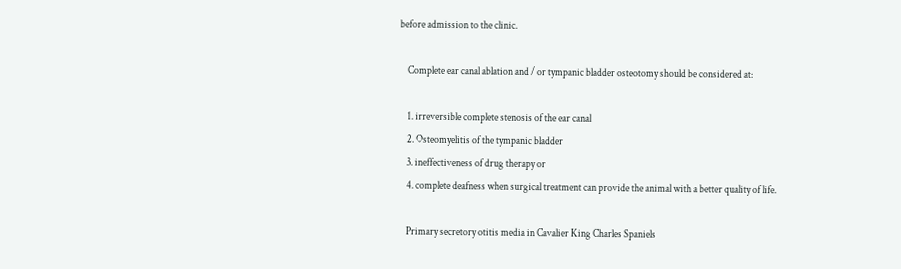before admission to the clinic.

    Complete ear canal ablation and / or tympanic bladder osteotomy should be considered at:

    1. irreversible complete stenosis of the ear canal
    2. Osteomyelitis of the tympanic bladder
    3. ineffectiveness of drug therapy or
    4. complete deafness when surgical treatment can provide the animal with a better quality of life.

    Primary secretory otitis media in Cavalier King Charles Spaniels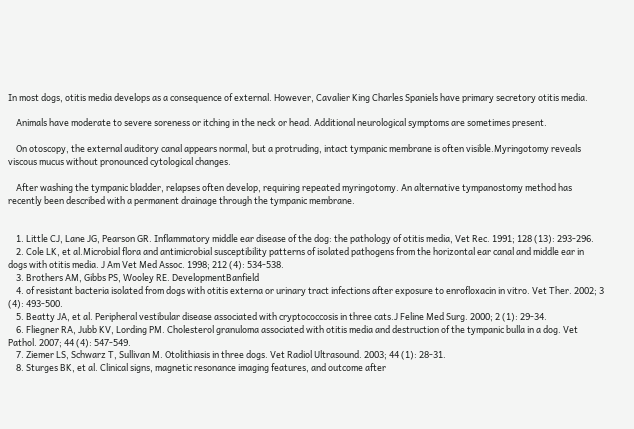In most dogs, otitis media develops as a consequence of external. However, Cavalier King Charles Spaniels have primary secretory otitis media.

    Animals have moderate to severe soreness or itching in the neck or head. Additional neurological symptoms are sometimes present.

    On otoscopy, the external auditory canal appears normal, but a protruding, intact tympanic membrane is often visible.Myringotomy reveals viscous mucus without pronounced cytological changes.

    After washing the tympanic bladder, relapses often develop, requiring repeated myringotomy. An alternative tympanostomy method has recently been described with a permanent drainage through the tympanic membrane.


    1. Little CJ, Lane JG, Pearson GR. Inflammatory middle ear disease of the dog: the pathology of otitis media, Vet Rec. 1991; 128 (13): 293-296.
    2. Cole LK, et al.Microbial flora and antimicrobial susceptibility patterns of isolated pathogens from the horizontal ear canal and middle ear in dogs with otitis media. J Am Vet Med Assoc. 1998; 212 (4): 534-538.
    3. Brothers AM, Gibbs PS, Wooley RE. DevelopmentBanfield
    4. of resistant bacteria isolated from dogs with otitis externa or urinary tract infections after exposure to enrofloxacin in vitro. Vet Ther. 2002; 3 (4): 493-500.
    5. Beatty JA, et al. Peripheral vestibular disease associated with cryptococcosis in three cats.J Feline Med Surg. 2000; 2 (1): 29-34.
    6. Fliegner RA, Jubb KV, Lording PM. Cholesterol granuloma associated with otitis media and destruction of the tympanic bulla in a dog. Vet Pathol. 2007; 44 (4): 547-549.
    7. Ziemer LS, Schwarz T, Sullivan M. Otolithiasis in three dogs. Vet Radiol Ultrasound. 2003; 44 (1): 28-31.
    8. Sturges BK, et al. Clinical signs, magnetic resonance imaging features, and outcome after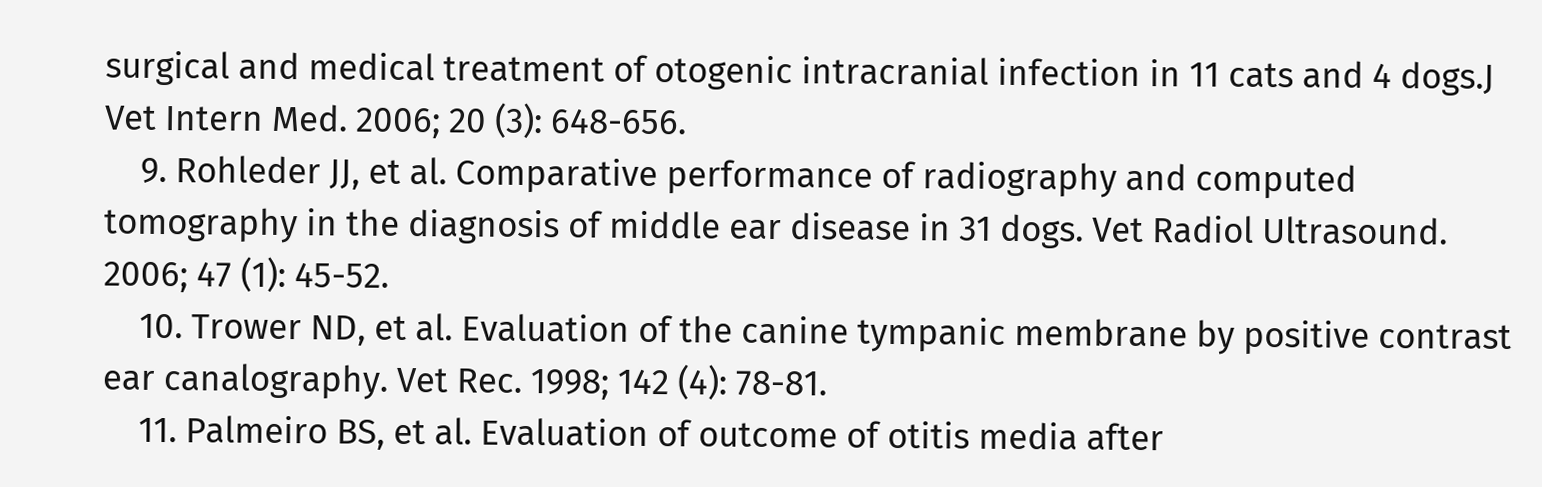surgical and medical treatment of otogenic intracranial infection in 11 cats and 4 dogs.J Vet Intern Med. 2006; 20 (3): 648-656.
    9. Rohleder JJ, et al. Comparative performance of radiography and computed tomography in the diagnosis of middle ear disease in 31 dogs. Vet Radiol Ultrasound. 2006; 47 (1): 45-52.
    10. Trower ND, et al. Evaluation of the canine tympanic membrane by positive contrast ear canalography. Vet Rec. 1998; 142 (4): 78-81.
    11. Palmeiro BS, et al. Evaluation of outcome of otitis media after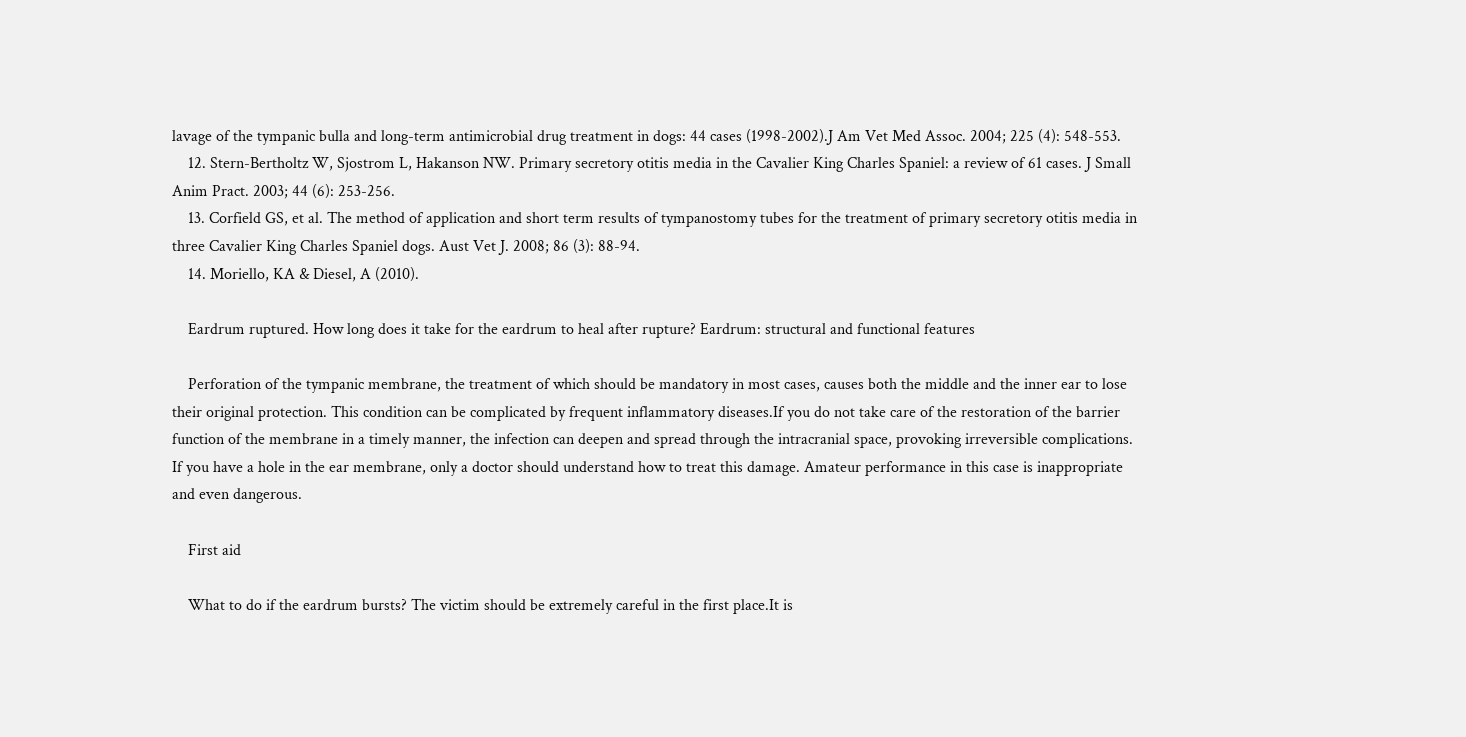lavage of the tympanic bulla and long-term antimicrobial drug treatment in dogs: 44 cases (1998-2002).J Am Vet Med Assoc. 2004; 225 (4): 548-553.
    12. Stern-Bertholtz W, Sjostrom L, Hakanson NW. Primary secretory otitis media in the Cavalier King Charles Spaniel: a review of 61 cases. J Small Anim Pract. 2003; 44 (6): 253-256.
    13. Corfield GS, et al. The method of application and short term results of tympanostomy tubes for the treatment of primary secretory otitis media in three Cavalier King Charles Spaniel dogs. Aust Vet J. 2008; 86 (3): 88-94.
    14. Moriello, KA & Diesel, A (2010).

    Eardrum ruptured. How long does it take for the eardrum to heal after rupture? Eardrum: structural and functional features

    Perforation of the tympanic membrane, the treatment of which should be mandatory in most cases, causes both the middle and the inner ear to lose their original protection. This condition can be complicated by frequent inflammatory diseases.If you do not take care of the restoration of the barrier function of the membrane in a timely manner, the infection can deepen and spread through the intracranial space, provoking irreversible complications. If you have a hole in the ear membrane, only a doctor should understand how to treat this damage. Amateur performance in this case is inappropriate and even dangerous.

    First aid

    What to do if the eardrum bursts? The victim should be extremely careful in the first place.It is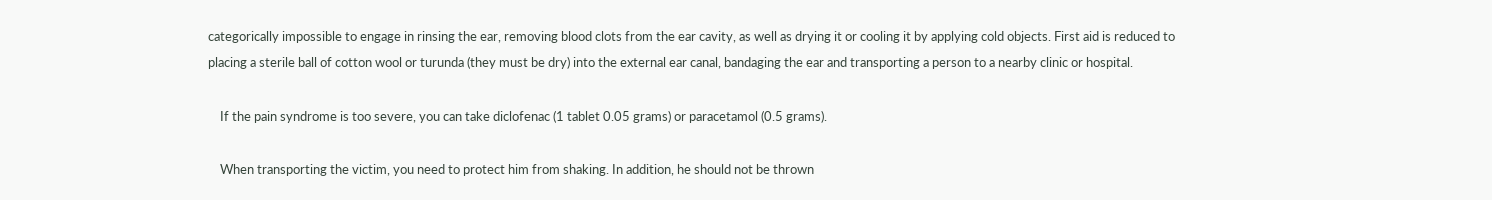categorically impossible to engage in rinsing the ear, removing blood clots from the ear cavity, as well as drying it or cooling it by applying cold objects. First aid is reduced to placing a sterile ball of cotton wool or turunda (they must be dry) into the external ear canal, bandaging the ear and transporting a person to a nearby clinic or hospital.

    If the pain syndrome is too severe, you can take diclofenac (1 tablet 0.05 grams) or paracetamol (0.5 grams).

    When transporting the victim, you need to protect him from shaking. In addition, he should not be thrown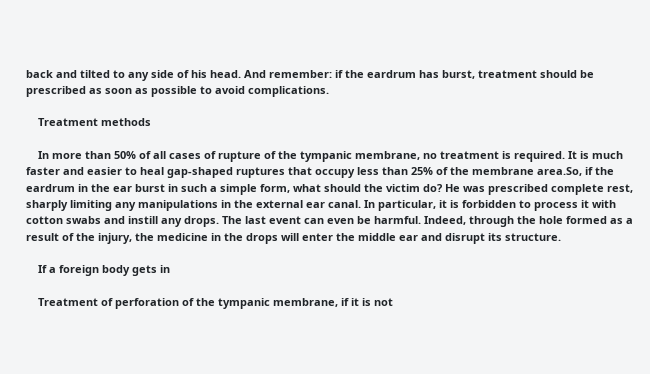back and tilted to any side of his head. And remember: if the eardrum has burst, treatment should be prescribed as soon as possible to avoid complications.

    Treatment methods

    In more than 50% of all cases of rupture of the tympanic membrane, no treatment is required. It is much faster and easier to heal gap-shaped ruptures that occupy less than 25% of the membrane area.So, if the eardrum in the ear burst in such a simple form, what should the victim do? He was prescribed complete rest, sharply limiting any manipulations in the external ear canal. In particular, it is forbidden to process it with cotton swabs and instill any drops. The last event can even be harmful. Indeed, through the hole formed as a result of the injury, the medicine in the drops will enter the middle ear and disrupt its structure.

    If a foreign body gets in

    Treatment of perforation of the tympanic membrane, if it is not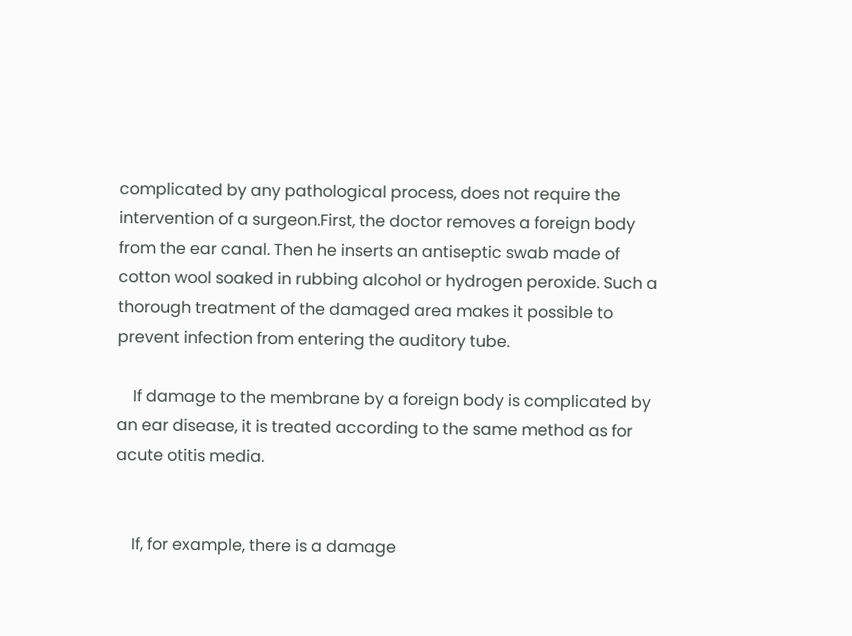complicated by any pathological process, does not require the intervention of a surgeon.First, the doctor removes a foreign body from the ear canal. Then he inserts an antiseptic swab made of cotton wool soaked in rubbing alcohol or hydrogen peroxide. Such a thorough treatment of the damaged area makes it possible to prevent infection from entering the auditory tube.

    If damage to the membrane by a foreign body is complicated by an ear disease, it is treated according to the same method as for acute otitis media.


    If, for example, there is a damage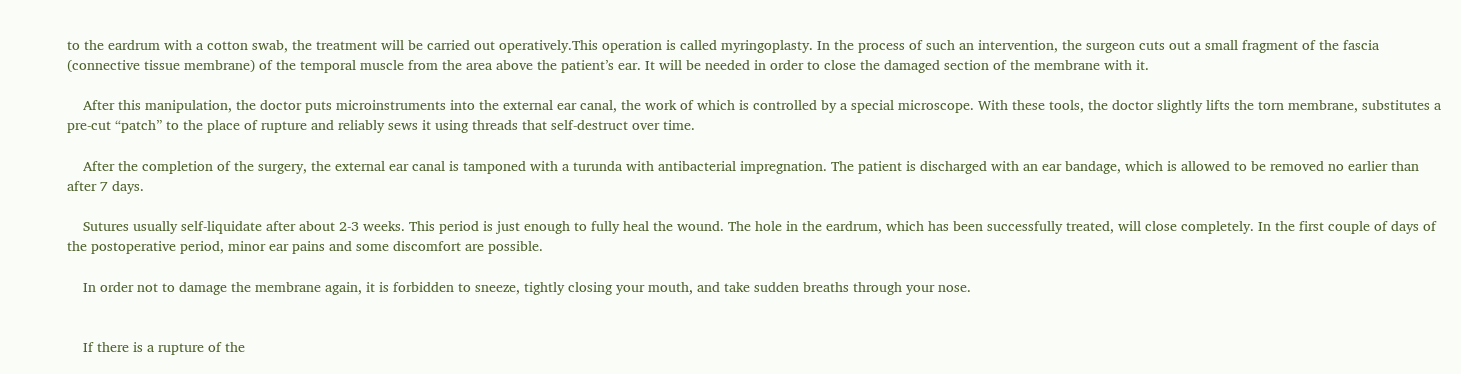to the eardrum with a cotton swab, the treatment will be carried out operatively.This operation is called myringoplasty. In the process of such an intervention, the surgeon cuts out a small fragment of the fascia (connective tissue membrane) of the temporal muscle from the area above the patient’s ear. It will be needed in order to close the damaged section of the membrane with it.

    After this manipulation, the doctor puts microinstruments into the external ear canal, the work of which is controlled by a special microscope. With these tools, the doctor slightly lifts the torn membrane, substitutes a pre-cut “patch” to the place of rupture and reliably sews it using threads that self-destruct over time.

    After the completion of the surgery, the external ear canal is tamponed with a turunda with antibacterial impregnation. The patient is discharged with an ear bandage, which is allowed to be removed no earlier than after 7 days.

    Sutures usually self-liquidate after about 2-3 weeks. This period is just enough to fully heal the wound. The hole in the eardrum, which has been successfully treated, will close completely. In the first couple of days of the postoperative period, minor ear pains and some discomfort are possible.

    In order not to damage the membrane again, it is forbidden to sneeze, tightly closing your mouth, and take sudden breaths through your nose.


    If there is a rupture of the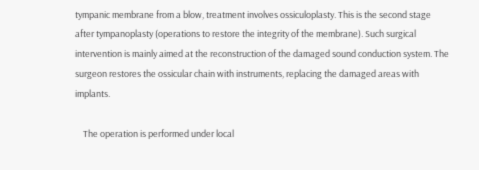tympanic membrane from a blow, treatment involves ossiculoplasty. This is the second stage after tympanoplasty (operations to restore the integrity of the membrane). Such surgical intervention is mainly aimed at the reconstruction of the damaged sound conduction system. The surgeon restores the ossicular chain with instruments, replacing the damaged areas with implants.

    The operation is performed under local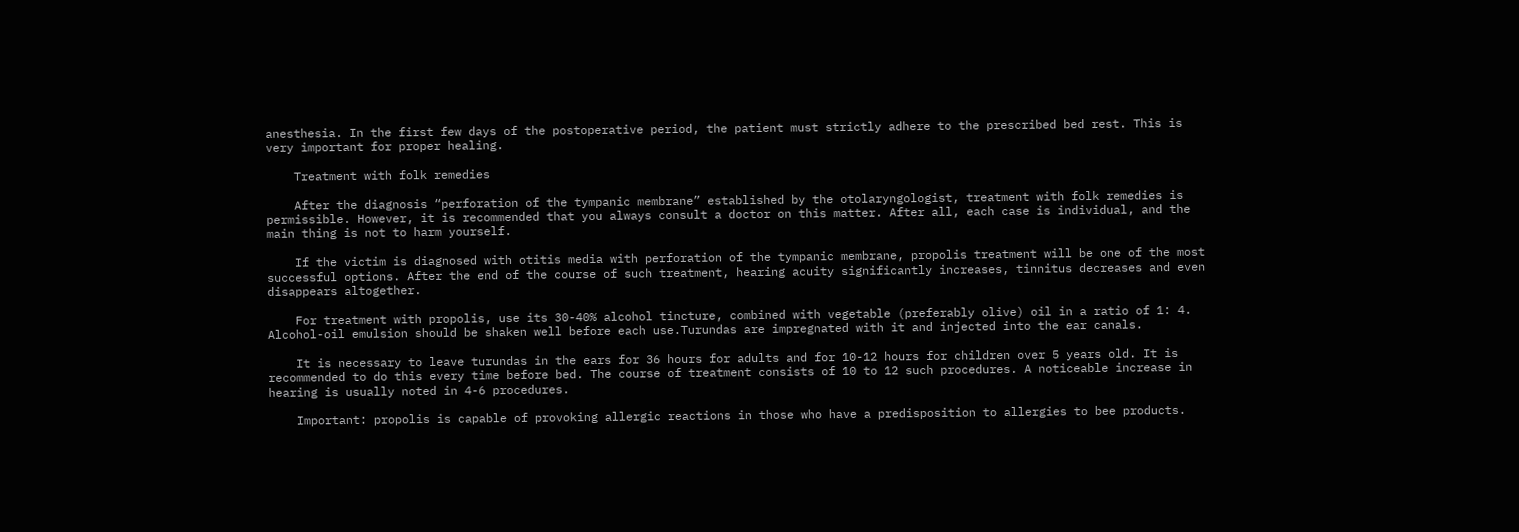anesthesia. In the first few days of the postoperative period, the patient must strictly adhere to the prescribed bed rest. This is very important for proper healing.

    Treatment with folk remedies

    After the diagnosis “perforation of the tympanic membrane” established by the otolaryngologist, treatment with folk remedies is permissible. However, it is recommended that you always consult a doctor on this matter. After all, each case is individual, and the main thing is not to harm yourself.

    If the victim is diagnosed with otitis media with perforation of the tympanic membrane, propolis treatment will be one of the most successful options. After the end of the course of such treatment, hearing acuity significantly increases, tinnitus decreases and even disappears altogether.

    For treatment with propolis, use its 30-40% alcohol tincture, combined with vegetable (preferably olive) oil in a ratio of 1: 4. Alcohol-oil emulsion should be shaken well before each use.Turundas are impregnated with it and injected into the ear canals.

    It is necessary to leave turundas in the ears for 36 hours for adults and for 10-12 hours for children over 5 years old. It is recommended to do this every time before bed. The course of treatment consists of 10 to 12 such procedures. A noticeable increase in hearing is usually noted in 4-6 procedures.

    Important: propolis is capable of provoking allergic reactions in those who have a predisposition to allergies to bee products.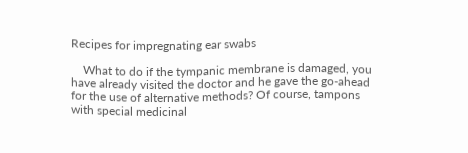Recipes for impregnating ear swabs

    What to do if the tympanic membrane is damaged, you have already visited the doctor and he gave the go-ahead for the use of alternative methods? Of course, tampons with special medicinal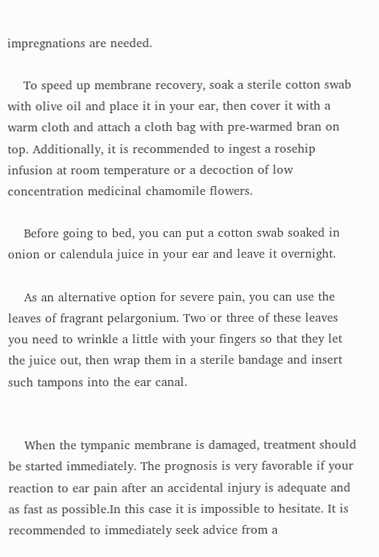impregnations are needed.

    To speed up membrane recovery, soak a sterile cotton swab with olive oil and place it in your ear, then cover it with a warm cloth and attach a cloth bag with pre-warmed bran on top. Additionally, it is recommended to ingest a rosehip infusion at room temperature or a decoction of low concentration medicinal chamomile flowers.

    Before going to bed, you can put a cotton swab soaked in onion or calendula juice in your ear and leave it overnight.

    As an alternative option for severe pain, you can use the leaves of fragrant pelargonium. Two or three of these leaves you need to wrinkle a little with your fingers so that they let the juice out, then wrap them in a sterile bandage and insert such tampons into the ear canal.


    When the tympanic membrane is damaged, treatment should be started immediately. The prognosis is very favorable if your reaction to ear pain after an accidental injury is adequate and as fast as possible.In this case it is impossible to hesitate. It is recommended to immediately seek advice from a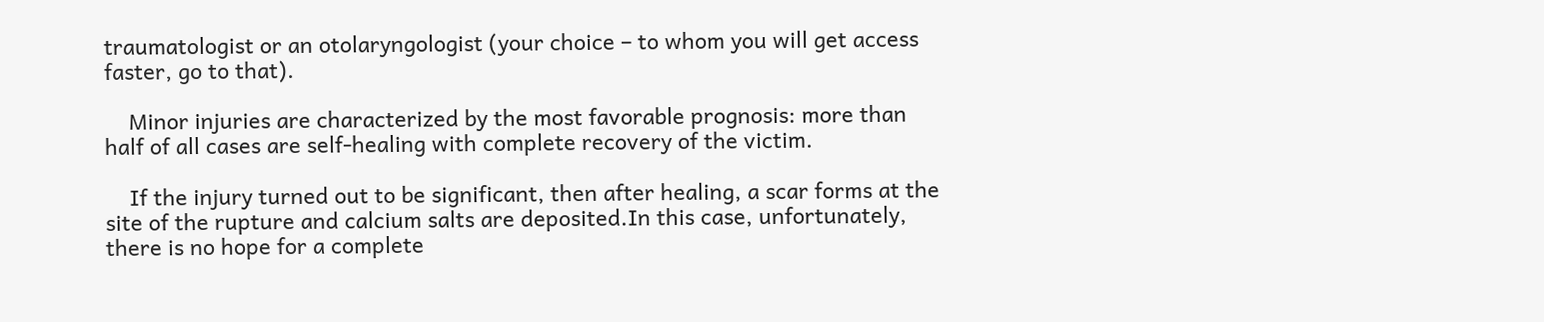traumatologist or an otolaryngologist (your choice – to whom you will get access faster, go to that).

    Minor injuries are characterized by the most favorable prognosis: more than half of all cases are self-healing with complete recovery of the victim.

    If the injury turned out to be significant, then after healing, a scar forms at the site of the rupture and calcium salts are deposited.In this case, unfortunately, there is no hope for a complete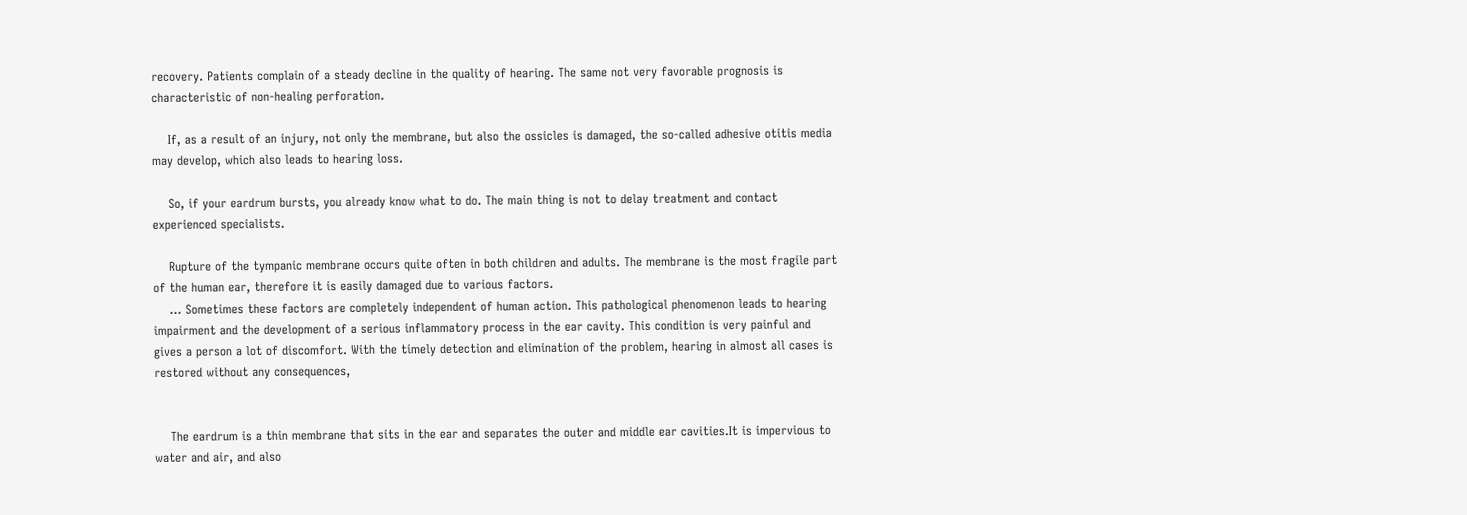recovery. Patients complain of a steady decline in the quality of hearing. The same not very favorable prognosis is characteristic of non-healing perforation.

    If, as a result of an injury, not only the membrane, but also the ossicles is damaged, the so-called adhesive otitis media may develop, which also leads to hearing loss.

    So, if your eardrum bursts, you already know what to do. The main thing is not to delay treatment and contact experienced specialists.

    Rupture of the tympanic membrane occurs quite often in both children and adults. The membrane is the most fragile part of the human ear, therefore it is easily damaged due to various factors.
    … Sometimes these factors are completely independent of human action. This pathological phenomenon leads to hearing impairment and the development of a serious inflammatory process in the ear cavity. This condition is very painful and gives a person a lot of discomfort. With the timely detection and elimination of the problem, hearing in almost all cases is restored without any consequences,


    The eardrum is a thin membrane that sits in the ear and separates the outer and middle ear cavities.It is impervious to water and air, and also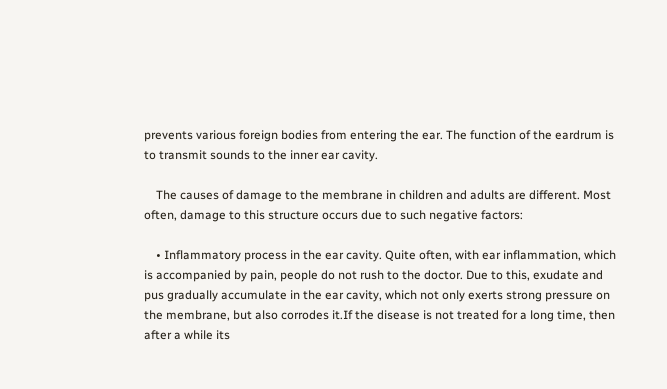prevents various foreign bodies from entering the ear. The function of the eardrum is to transmit sounds to the inner ear cavity.

    The causes of damage to the membrane in children and adults are different. Most often, damage to this structure occurs due to such negative factors:

    • Inflammatory process in the ear cavity. Quite often, with ear inflammation, which is accompanied by pain, people do not rush to the doctor. Due to this, exudate and pus gradually accumulate in the ear cavity, which not only exerts strong pressure on the membrane, but also corrodes it.If the disease is not treated for a long time, then after a while its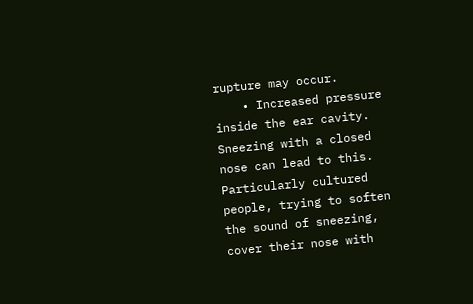rupture may occur.
    • Increased pressure inside the ear cavity. Sneezing with a closed nose can lead to this. Particularly cultured people, trying to soften the sound of sneezing, cover their nose with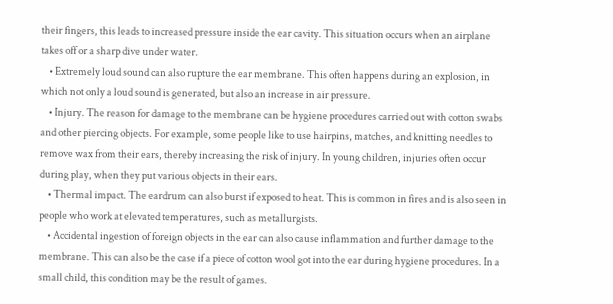their fingers, this leads to increased pressure inside the ear cavity. This situation occurs when an airplane takes off or a sharp dive under water.
    • Extremely loud sound can also rupture the ear membrane. This often happens during an explosion, in which not only a loud sound is generated, but also an increase in air pressure.
    • Injury. The reason for damage to the membrane can be hygiene procedures carried out with cotton swabs and other piercing objects. For example, some people like to use hairpins, matches, and knitting needles to remove wax from their ears, thereby increasing the risk of injury. In young children, injuries often occur during play, when they put various objects in their ears.
    • Thermal impact. The eardrum can also burst if exposed to heat. This is common in fires and is also seen in people who work at elevated temperatures, such as metallurgists.
    • Accidental ingestion of foreign objects in the ear can also cause inflammation and further damage to the membrane. This can also be the case if a piece of cotton wool got into the ear during hygiene procedures. In a small child, this condition may be the result of games.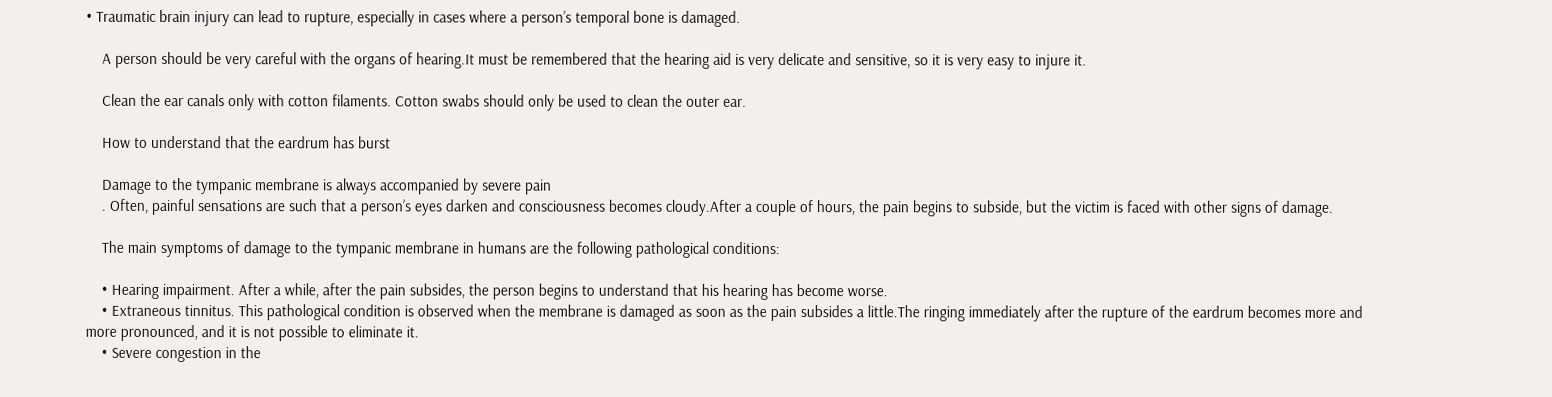• Traumatic brain injury can lead to rupture, especially in cases where a person’s temporal bone is damaged.

    A person should be very careful with the organs of hearing.It must be remembered that the hearing aid is very delicate and sensitive, so it is very easy to injure it.

    Clean the ear canals only with cotton filaments. Cotton swabs should only be used to clean the outer ear.

    How to understand that the eardrum has burst

    Damage to the tympanic membrane is always accompanied by severe pain
    . Often, painful sensations are such that a person’s eyes darken and consciousness becomes cloudy.After a couple of hours, the pain begins to subside, but the victim is faced with other signs of damage.

    The main symptoms of damage to the tympanic membrane in humans are the following pathological conditions:

    • Hearing impairment. After a while, after the pain subsides, the person begins to understand that his hearing has become worse.
    • Extraneous tinnitus. This pathological condition is observed when the membrane is damaged as soon as the pain subsides a little.The ringing immediately after the rupture of the eardrum becomes more and more pronounced, and it is not possible to eliminate it.
    • Severe congestion in the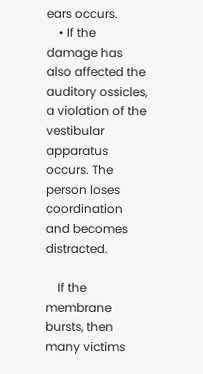ears occurs.
    • If the damage has also affected the auditory ossicles, a violation of the vestibular apparatus occurs. The person loses coordination and becomes distracted.

    If the membrane bursts, then many victims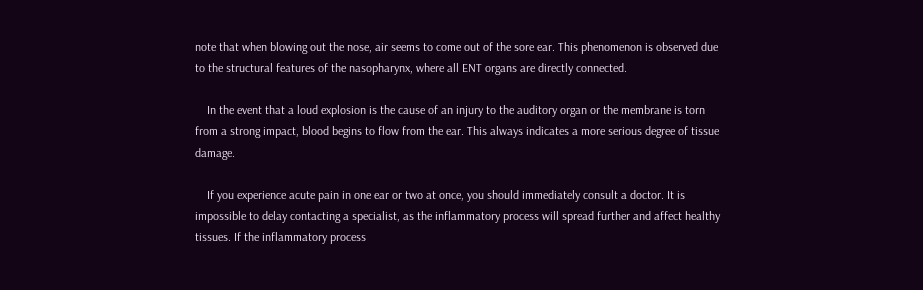note that when blowing out the nose, air seems to come out of the sore ear. This phenomenon is observed due to the structural features of the nasopharynx, where all ENT organs are directly connected.

    In the event that a loud explosion is the cause of an injury to the auditory organ or the membrane is torn from a strong impact, blood begins to flow from the ear. This always indicates a more serious degree of tissue damage.

    If you experience acute pain in one ear or two at once, you should immediately consult a doctor. It is impossible to delay contacting a specialist, as the inflammatory process will spread further and affect healthy tissues. If the inflammatory process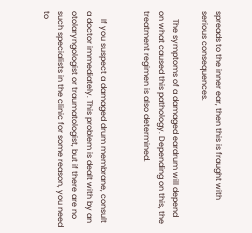spreads to the inner ear, then this is fraught with serious consequences.

    The symptoms of a damaged eardrum will depend on what caused this pathology. Depending on this, the treatment regimen is also determined.


    If you suspect a damaged drum membrane, consult a doctor immediately. This problem is dealt with by an otolaryngologist or traumatologist, but if there are no such specialists in the clinic for some reason, you need to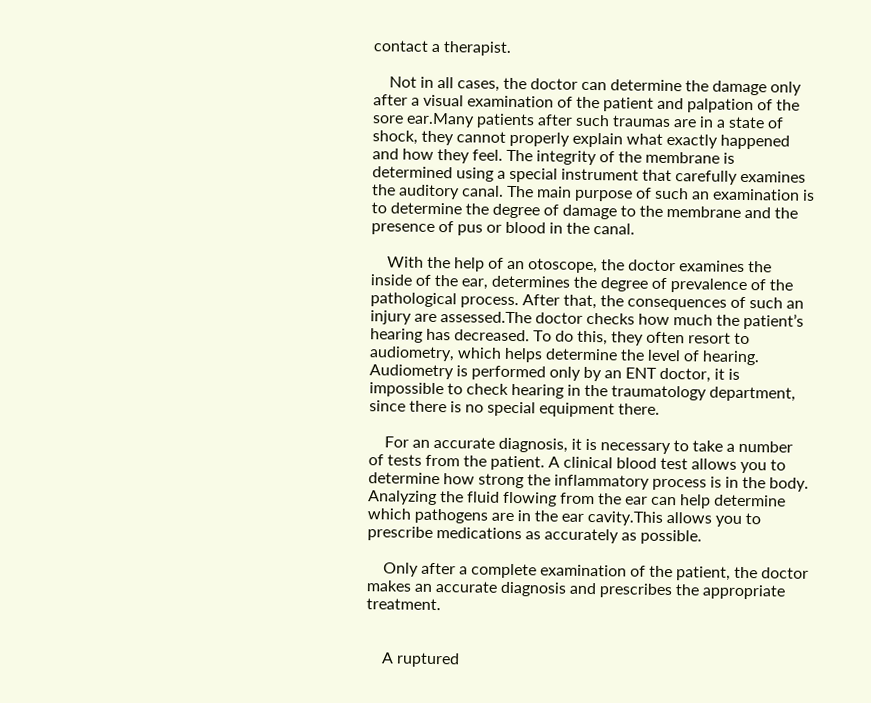contact a therapist.

    Not in all cases, the doctor can determine the damage only after a visual examination of the patient and palpation of the sore ear.Many patients after such traumas are in a state of shock, they cannot properly explain what exactly happened and how they feel. The integrity of the membrane is determined using a special instrument that carefully examines the auditory canal. The main purpose of such an examination is to determine the degree of damage to the membrane and the presence of pus or blood in the canal.

    With the help of an otoscope, the doctor examines the inside of the ear, determines the degree of prevalence of the pathological process. After that, the consequences of such an injury are assessed.The doctor checks how much the patient’s hearing has decreased. To do this, they often resort to audiometry, which helps determine the level of hearing. Audiometry is performed only by an ENT doctor, it is impossible to check hearing in the traumatology department, since there is no special equipment there.

    For an accurate diagnosis, it is necessary to take a number of tests from the patient. A clinical blood test allows you to determine how strong the inflammatory process is in the body. Analyzing the fluid flowing from the ear can help determine which pathogens are in the ear cavity.This allows you to prescribe medications as accurately as possible.

    Only after a complete examination of the patient, the doctor makes an accurate diagnosis and prescribes the appropriate treatment.


    A ruptured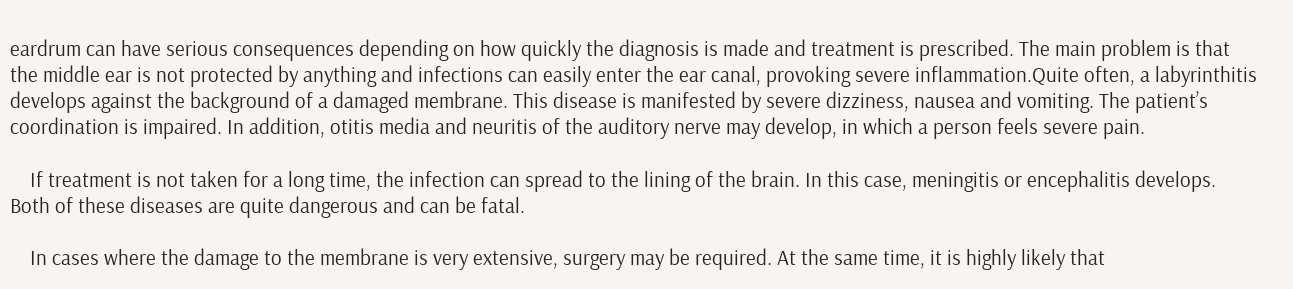eardrum can have serious consequences depending on how quickly the diagnosis is made and treatment is prescribed. The main problem is that the middle ear is not protected by anything and infections can easily enter the ear canal, provoking severe inflammation.Quite often, a labyrinthitis develops against the background of a damaged membrane. This disease is manifested by severe dizziness, nausea and vomiting. The patient’s coordination is impaired. In addition, otitis media and neuritis of the auditory nerve may develop, in which a person feels severe pain.

    If treatment is not taken for a long time, the infection can spread to the lining of the brain. In this case, meningitis or encephalitis develops. Both of these diseases are quite dangerous and can be fatal.

    In cases where the damage to the membrane is very extensive, surgery may be required. At the same time, it is highly likely that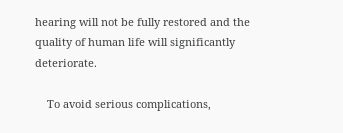hearing will not be fully restored and the quality of human life will significantly deteriorate.

    To avoid serious complications,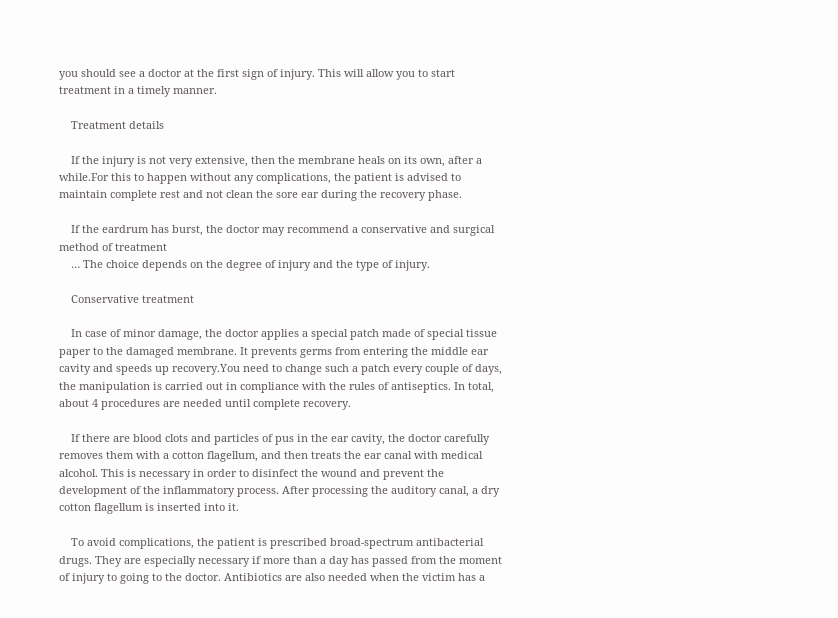you should see a doctor at the first sign of injury. This will allow you to start treatment in a timely manner.

    Treatment details

    If the injury is not very extensive, then the membrane heals on its own, after a while.For this to happen without any complications, the patient is advised to maintain complete rest and not clean the sore ear during the recovery phase.

    If the eardrum has burst, the doctor may recommend a conservative and surgical method of treatment
    … The choice depends on the degree of injury and the type of injury.

    Conservative treatment

    In case of minor damage, the doctor applies a special patch made of special tissue paper to the damaged membrane. It prevents germs from entering the middle ear cavity and speeds up recovery.You need to change such a patch every couple of days, the manipulation is carried out in compliance with the rules of antiseptics. In total, about 4 procedures are needed until complete recovery.

    If there are blood clots and particles of pus in the ear cavity, the doctor carefully removes them with a cotton flagellum, and then treats the ear canal with medical alcohol. This is necessary in order to disinfect the wound and prevent the development of the inflammatory process. After processing the auditory canal, a dry cotton flagellum is inserted into it.

    To avoid complications, the patient is prescribed broad-spectrum antibacterial drugs. They are especially necessary if more than a day has passed from the moment of injury to going to the doctor. Antibiotics are also needed when the victim has a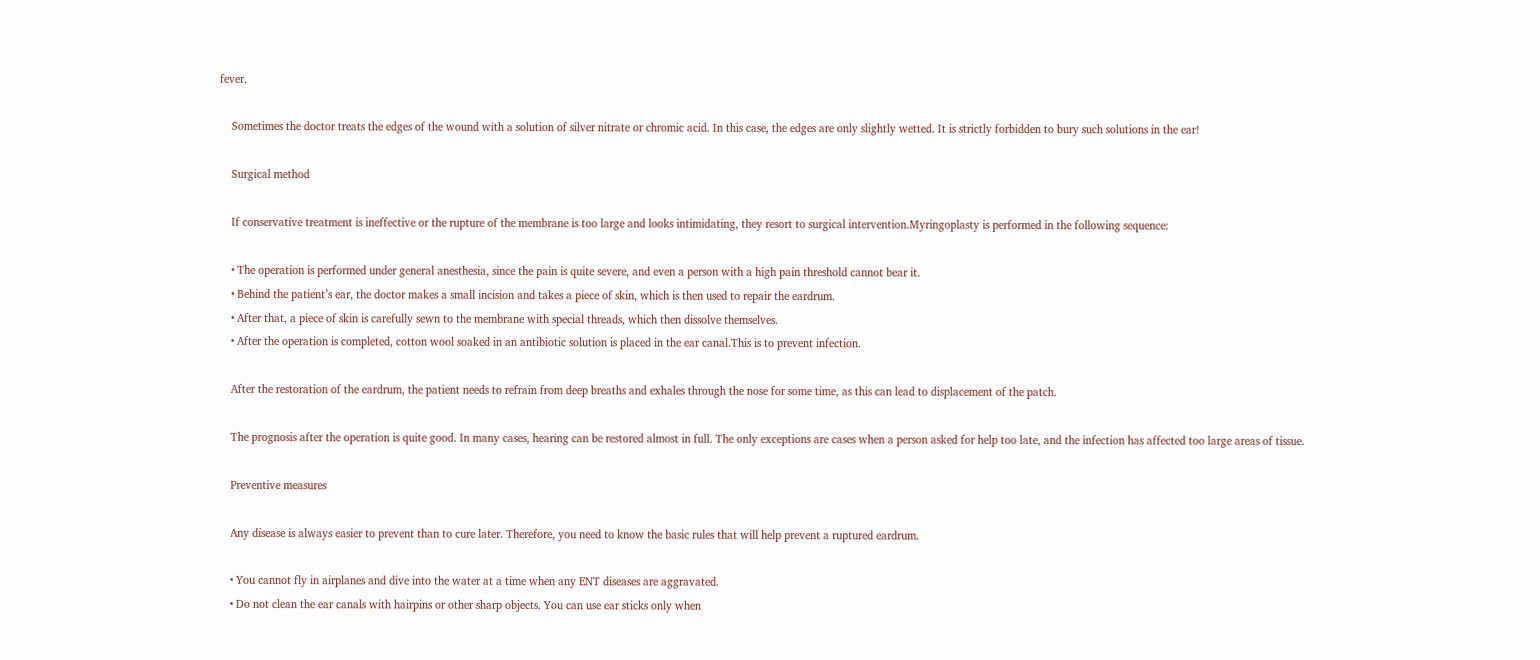fever.

    Sometimes the doctor treats the edges of the wound with a solution of silver nitrate or chromic acid. In this case, the edges are only slightly wetted. It is strictly forbidden to bury such solutions in the ear!

    Surgical method

    If conservative treatment is ineffective or the rupture of the membrane is too large and looks intimidating, they resort to surgical intervention.Myringoplasty is performed in the following sequence:

    • The operation is performed under general anesthesia, since the pain is quite severe, and even a person with a high pain threshold cannot bear it.
    • Behind the patient’s ear, the doctor makes a small incision and takes a piece of skin, which is then used to repair the eardrum.
    • After that, a piece of skin is carefully sewn to the membrane with special threads, which then dissolve themselves.
    • After the operation is completed, cotton wool soaked in an antibiotic solution is placed in the ear canal.This is to prevent infection.

    After the restoration of the eardrum, the patient needs to refrain from deep breaths and exhales through the nose for some time, as this can lead to displacement of the patch.

    The prognosis after the operation is quite good. In many cases, hearing can be restored almost in full. The only exceptions are cases when a person asked for help too late, and the infection has affected too large areas of tissue.

    Preventive measures

    Any disease is always easier to prevent than to cure later. Therefore, you need to know the basic rules that will help prevent a ruptured eardrum.

    • You cannot fly in airplanes and dive into the water at a time when any ENT diseases are aggravated.
    • Do not clean the ear canals with hairpins or other sharp objects. You can use ear sticks only when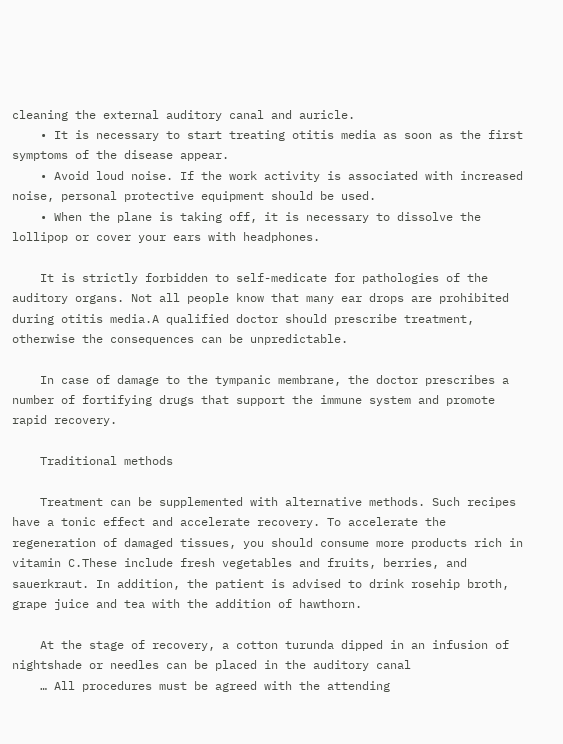cleaning the external auditory canal and auricle.
    • It is necessary to start treating otitis media as soon as the first symptoms of the disease appear.
    • Avoid loud noise. If the work activity is associated with increased noise, personal protective equipment should be used.
    • When the plane is taking off, it is necessary to dissolve the lollipop or cover your ears with headphones.

    It is strictly forbidden to self-medicate for pathologies of the auditory organs. Not all people know that many ear drops are prohibited during otitis media.A qualified doctor should prescribe treatment, otherwise the consequences can be unpredictable.

    In case of damage to the tympanic membrane, the doctor prescribes a number of fortifying drugs that support the immune system and promote rapid recovery.

    Traditional methods

    Treatment can be supplemented with alternative methods. Such recipes have a tonic effect and accelerate recovery. To accelerate the regeneration of damaged tissues, you should consume more products rich in vitamin C.These include fresh vegetables and fruits, berries, and sauerkraut. In addition, the patient is advised to drink rosehip broth, grape juice and tea with the addition of hawthorn.

    At the stage of recovery, a cotton turunda dipped in an infusion of nightshade or needles can be placed in the auditory canal
    … All procedures must be agreed with the attending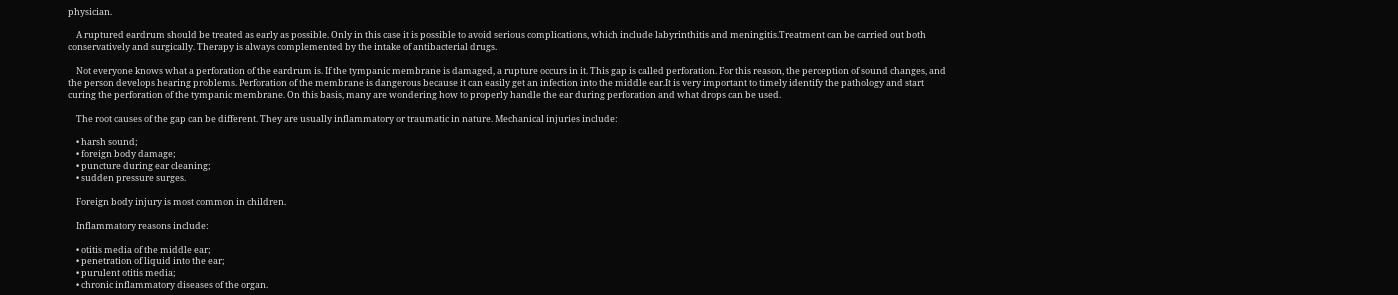physician.

    A ruptured eardrum should be treated as early as possible. Only in this case it is possible to avoid serious complications, which include labyrinthitis and meningitis.Treatment can be carried out both conservatively and surgically. Therapy is always complemented by the intake of antibacterial drugs.

    Not everyone knows what a perforation of the eardrum is. If the tympanic membrane is damaged, a rupture occurs in it. This gap is called perforation. For this reason, the perception of sound changes, and the person develops hearing problems. Perforation of the membrane is dangerous because it can easily get an infection into the middle ear.It is very important to timely identify the pathology and start curing the perforation of the tympanic membrane. On this basis, many are wondering how to properly handle the ear during perforation and what drops can be used.

    The root causes of the gap can be different. They are usually inflammatory or traumatic in nature. Mechanical injuries include:

    • harsh sound;
    • foreign body damage;
    • puncture during ear cleaning;
    • sudden pressure surges.

    Foreign body injury is most common in children.

    Inflammatory reasons include:

    • otitis media of the middle ear;
    • penetration of liquid into the ear;
    • purulent otitis media;
    • chronic inflammatory diseases of the organ.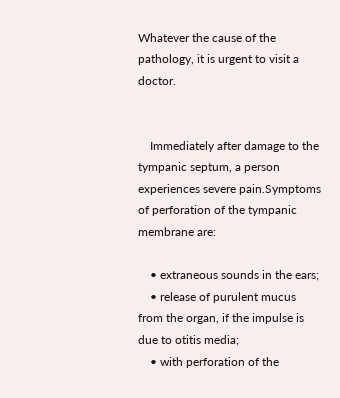Whatever the cause of the pathology, it is urgent to visit a doctor.


    Immediately after damage to the tympanic septum, a person experiences severe pain.Symptoms of perforation of the tympanic membrane are:

    • extraneous sounds in the ears;
    • release of purulent mucus from the organ, if the impulse is due to otitis media;
    • with perforation of the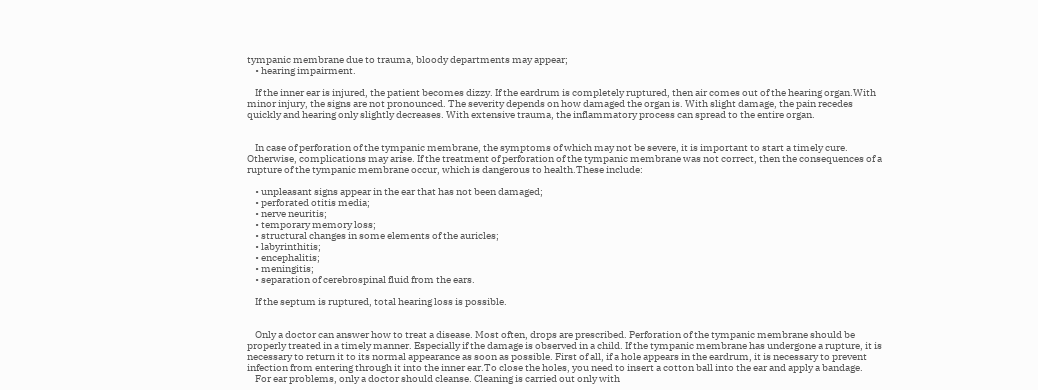tympanic membrane due to trauma, bloody departments may appear;
    • hearing impairment.

    If the inner ear is injured, the patient becomes dizzy. If the eardrum is completely ruptured, then air comes out of the hearing organ.With minor injury, the signs are not pronounced. The severity depends on how damaged the organ is. With slight damage, the pain recedes quickly and hearing only slightly decreases. With extensive trauma, the inflammatory process can spread to the entire organ.


    In case of perforation of the tympanic membrane, the symptoms of which may not be severe, it is important to start a timely cure. Otherwise, complications may arise. If the treatment of perforation of the tympanic membrane was not correct, then the consequences of a rupture of the tympanic membrane occur, which is dangerous to health.These include:

    • unpleasant signs appear in the ear that has not been damaged;
    • perforated otitis media;
    • nerve neuritis;
    • temporary memory loss;
    • structural changes in some elements of the auricles;
    • labyrinthitis;
    • encephalitis;
    • meningitis;
    • separation of cerebrospinal fluid from the ears.

    If the septum is ruptured, total hearing loss is possible.


    Only a doctor can answer how to treat a disease. Most often, drops are prescribed. Perforation of the tympanic membrane should be properly treated in a timely manner. Especially if the damage is observed in a child. If the tympanic membrane has undergone a rupture, it is necessary to return it to its normal appearance as soon as possible. First of all, if a hole appears in the eardrum, it is necessary to prevent infection from entering through it into the inner ear.To close the holes, you need to insert a cotton ball into the ear and apply a bandage.
    For ear problems, only a doctor should cleanse. Cleaning is carried out only with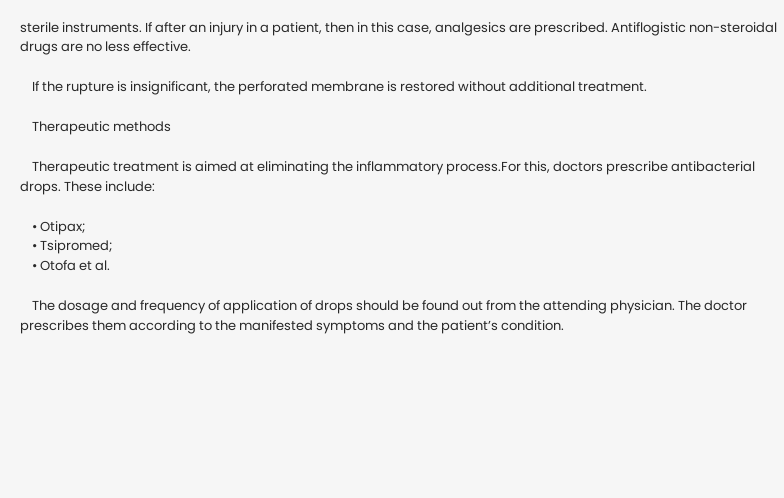sterile instruments. If after an injury in a patient, then in this case, analgesics are prescribed. Antiflogistic non-steroidal drugs are no less effective.

    If the rupture is insignificant, the perforated membrane is restored without additional treatment.

    Therapeutic methods

    Therapeutic treatment is aimed at eliminating the inflammatory process.For this, doctors prescribe antibacterial drops. These include:

    • Otipax;
    • Tsipromed;
    • Otofa et al.

    The dosage and frequency of application of drops should be found out from the attending physician. The doctor prescribes them according to the manifested symptoms and the patient’s condition.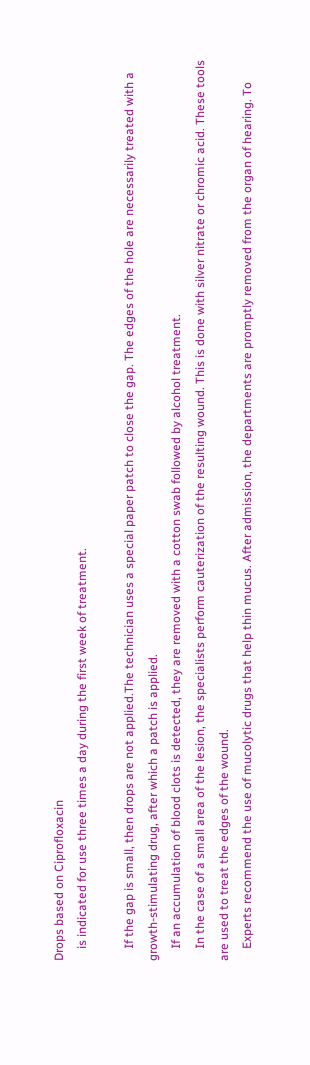Drops based on Ciprofloxacin
    is indicated for use three times a day during the first week of treatment.

    If the gap is small, then drops are not applied.The technician uses a special paper patch to close the gap. The edges of the hole are necessarily treated with a growth-stimulating drug, after which a patch is applied.
    If an accumulation of blood clots is detected, they are removed with a cotton swab followed by alcohol treatment.
    In the case of a small area of the lesion, the specialists perform cauterization of the resulting wound. This is done with silver nitrate or chromic acid. These tools are used to treat the edges of the wound.
    Experts recommend the use of mucolytic drugs that help thin mucus. After admission, the departments are promptly removed from the organ of hearing. To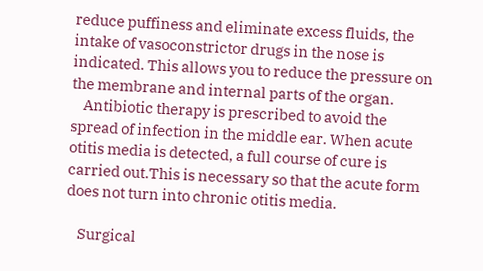reduce puffiness and eliminate excess fluids, the intake of vasoconstrictor drugs in the nose is indicated. This allows you to reduce the pressure on the membrane and internal parts of the organ.
    Antibiotic therapy is prescribed to avoid the spread of infection in the middle ear. When acute otitis media is detected, a full course of cure is carried out.This is necessary so that the acute form does not turn into chronic otitis media.

    Surgical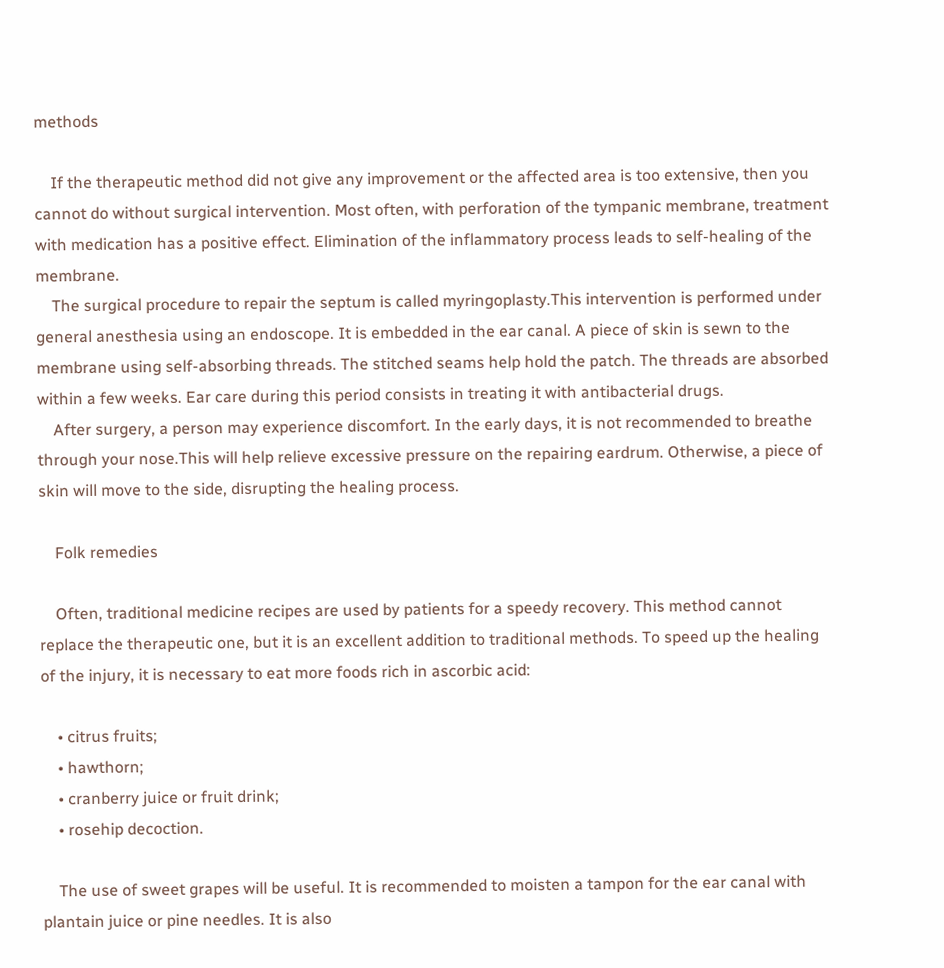methods

    If the therapeutic method did not give any improvement or the affected area is too extensive, then you cannot do without surgical intervention. Most often, with perforation of the tympanic membrane, treatment with medication has a positive effect. Elimination of the inflammatory process leads to self-healing of the membrane.
    The surgical procedure to repair the septum is called myringoplasty.This intervention is performed under general anesthesia using an endoscope. It is embedded in the ear canal. A piece of skin is sewn to the membrane using self-absorbing threads. The stitched seams help hold the patch. The threads are absorbed within a few weeks. Ear care during this period consists in treating it with antibacterial drugs.
    After surgery, a person may experience discomfort. In the early days, it is not recommended to breathe through your nose.This will help relieve excessive pressure on the repairing eardrum. Otherwise, a piece of skin will move to the side, disrupting the healing process.

    Folk remedies

    Often, traditional medicine recipes are used by patients for a speedy recovery. This method cannot replace the therapeutic one, but it is an excellent addition to traditional methods. To speed up the healing of the injury, it is necessary to eat more foods rich in ascorbic acid:

    • citrus fruits;
    • hawthorn;
    • cranberry juice or fruit drink;
    • rosehip decoction.

    The use of sweet grapes will be useful. It is recommended to moisten a tampon for the ear canal with plantain juice or pine needles. It is also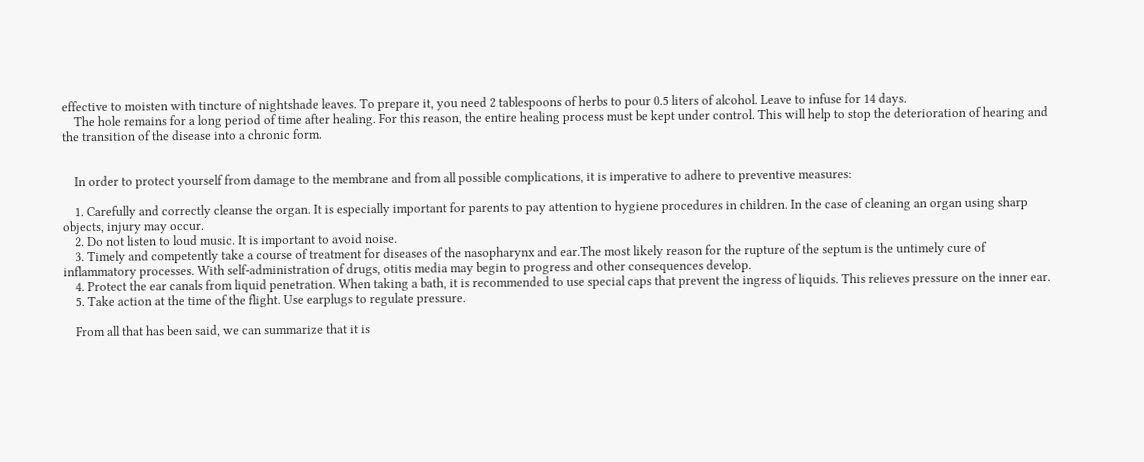effective to moisten with tincture of nightshade leaves. To prepare it, you need 2 tablespoons of herbs to pour 0.5 liters of alcohol. Leave to infuse for 14 days.
    The hole remains for a long period of time after healing. For this reason, the entire healing process must be kept under control. This will help to stop the deterioration of hearing and the transition of the disease into a chronic form.


    In order to protect yourself from damage to the membrane and from all possible complications, it is imperative to adhere to preventive measures:

    1. Carefully and correctly cleanse the organ. It is especially important for parents to pay attention to hygiene procedures in children. In the case of cleaning an organ using sharp objects, injury may occur.
    2. Do not listen to loud music. It is important to avoid noise.
    3. Timely and competently take a course of treatment for diseases of the nasopharynx and ear.The most likely reason for the rupture of the septum is the untimely cure of inflammatory processes. With self-administration of drugs, otitis media may begin to progress and other consequences develop.
    4. Protect the ear canals from liquid penetration. When taking a bath, it is recommended to use special caps that prevent the ingress of liquids. This relieves pressure on the inner ear.
    5. Take action at the time of the flight. Use earplugs to regulate pressure.

    From all that has been said, we can summarize that it is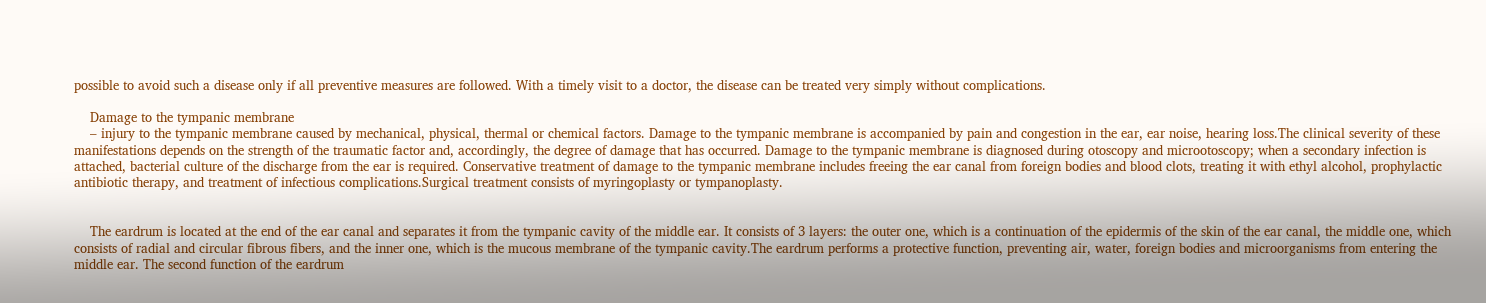possible to avoid such a disease only if all preventive measures are followed. With a timely visit to a doctor, the disease can be treated very simply without complications.

    Damage to the tympanic membrane
    – injury to the tympanic membrane caused by mechanical, physical, thermal or chemical factors. Damage to the tympanic membrane is accompanied by pain and congestion in the ear, ear noise, hearing loss.The clinical severity of these manifestations depends on the strength of the traumatic factor and, accordingly, the degree of damage that has occurred. Damage to the tympanic membrane is diagnosed during otoscopy and microotoscopy; when a secondary infection is attached, bacterial culture of the discharge from the ear is required. Conservative treatment of damage to the tympanic membrane includes freeing the ear canal from foreign bodies and blood clots, treating it with ethyl alcohol, prophylactic antibiotic therapy, and treatment of infectious complications.Surgical treatment consists of myringoplasty or tympanoplasty.


    The eardrum is located at the end of the ear canal and separates it from the tympanic cavity of the middle ear. It consists of 3 layers: the outer one, which is a continuation of the epidermis of the skin of the ear canal, the middle one, which consists of radial and circular fibrous fibers, and the inner one, which is the mucous membrane of the tympanic cavity.The eardrum performs a protective function, preventing air, water, foreign bodies and microorganisms from entering the middle ear. The second function of the eardrum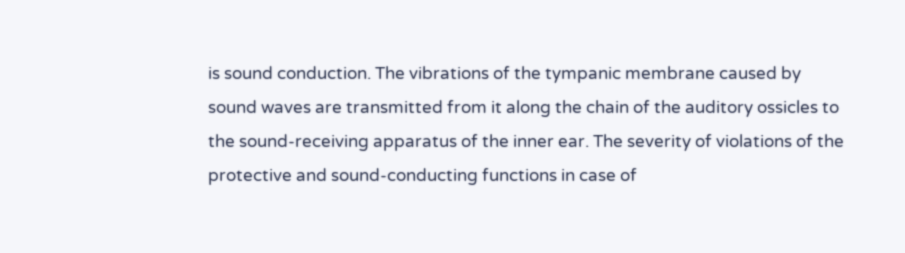is sound conduction. The vibrations of the tympanic membrane caused by sound waves are transmitted from it along the chain of the auditory ossicles to the sound-receiving apparatus of the inner ear. The severity of violations of the protective and sound-conducting functions in case of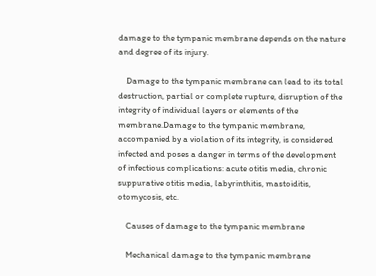damage to the tympanic membrane depends on the nature and degree of its injury.

    Damage to the tympanic membrane can lead to its total destruction, partial or complete rupture, disruption of the integrity of individual layers or elements of the membrane.Damage to the tympanic membrane, accompanied by a violation of its integrity, is considered infected and poses a danger in terms of the development of infectious complications: acute otitis media, chronic suppurative otitis media, labyrinthitis, mastoiditis, otomycosis, etc.

    Causes of damage to the tympanic membrane

    Mechanical damage to the tympanic membrane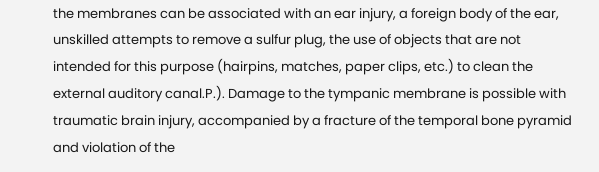the membranes can be associated with an ear injury, a foreign body of the ear, unskilled attempts to remove a sulfur plug, the use of objects that are not intended for this purpose (hairpins, matches, paper clips, etc.) to clean the external auditory canal.P.). Damage to the tympanic membrane is possible with traumatic brain injury, accompanied by a fracture of the temporal bone pyramid and violation of the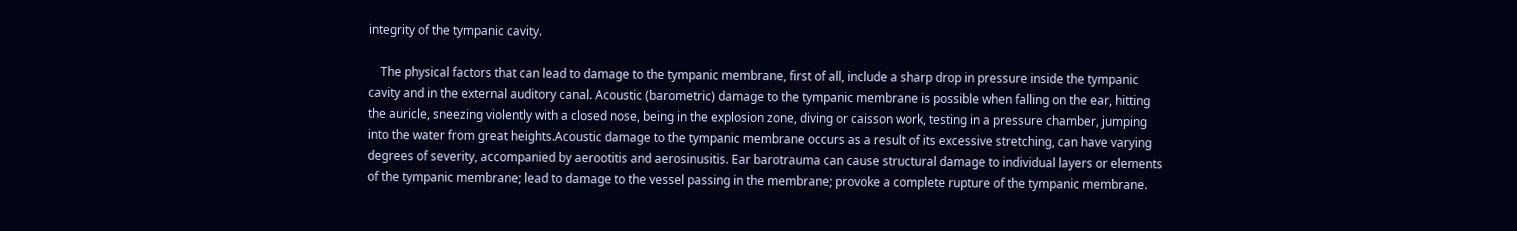integrity of the tympanic cavity.

    The physical factors that can lead to damage to the tympanic membrane, first of all, include a sharp drop in pressure inside the tympanic cavity and in the external auditory canal. Acoustic (barometric) damage to the tympanic membrane is possible when falling on the ear, hitting the auricle, sneezing violently with a closed nose, being in the explosion zone, diving or caisson work, testing in a pressure chamber, jumping into the water from great heights.Acoustic damage to the tympanic membrane occurs as a result of its excessive stretching, can have varying degrees of severity, accompanied by aerootitis and aerosinusitis. Ear barotrauma can cause structural damage to individual layers or elements of the tympanic membrane; lead to damage to the vessel passing in the membrane; provoke a complete rupture of the tympanic membrane.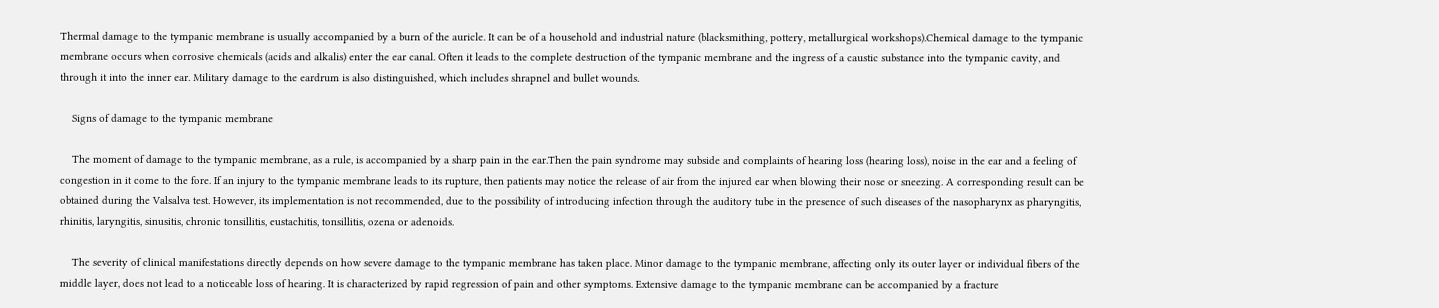Thermal damage to the tympanic membrane is usually accompanied by a burn of the auricle. It can be of a household and industrial nature (blacksmithing, pottery, metallurgical workshops).Chemical damage to the tympanic membrane occurs when corrosive chemicals (acids and alkalis) enter the ear canal. Often it leads to the complete destruction of the tympanic membrane and the ingress of a caustic substance into the tympanic cavity, and through it into the inner ear. Military damage to the eardrum is also distinguished, which includes shrapnel and bullet wounds.

    Signs of damage to the tympanic membrane

    The moment of damage to the tympanic membrane, as a rule, is accompanied by a sharp pain in the ear.Then the pain syndrome may subside and complaints of hearing loss (hearing loss), noise in the ear and a feeling of congestion in it come to the fore. If an injury to the tympanic membrane leads to its rupture, then patients may notice the release of air from the injured ear when blowing their nose or sneezing. A corresponding result can be obtained during the Valsalva test. However, its implementation is not recommended, due to the possibility of introducing infection through the auditory tube in the presence of such diseases of the nasopharynx as pharyngitis, rhinitis, laryngitis, sinusitis, chronic tonsillitis, eustachitis, tonsillitis, ozena or adenoids.

    The severity of clinical manifestations directly depends on how severe damage to the tympanic membrane has taken place. Minor damage to the tympanic membrane, affecting only its outer layer or individual fibers of the middle layer, does not lead to a noticeable loss of hearing. It is characterized by rapid regression of pain and other symptoms. Extensive damage to the tympanic membrane can be accompanied by a fracture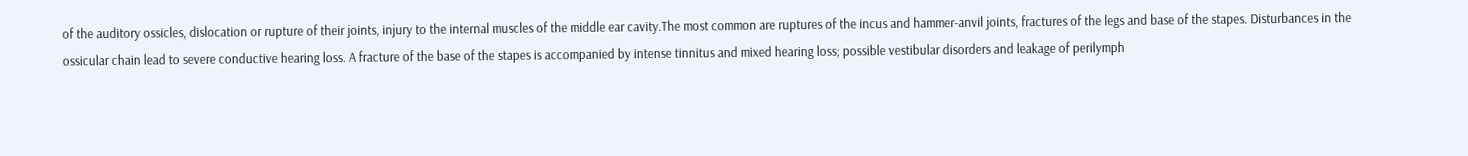of the auditory ossicles, dislocation or rupture of their joints, injury to the internal muscles of the middle ear cavity.The most common are ruptures of the incus and hammer-anvil joints, fractures of the legs and base of the stapes. Disturbances in the ossicular chain lead to severe conductive hearing loss. A fracture of the base of the stapes is accompanied by intense tinnitus and mixed hearing loss; possible vestibular disorders and leakage of perilymph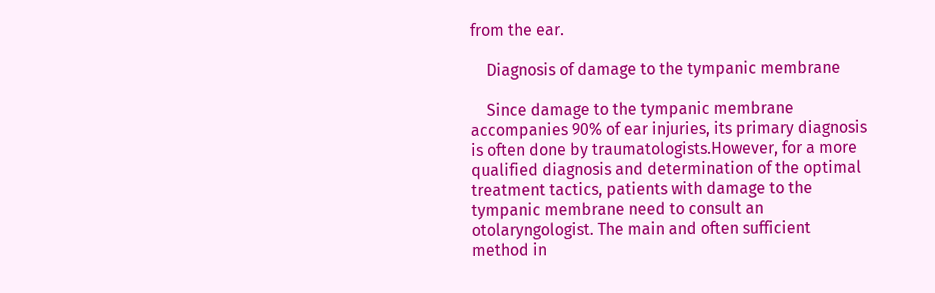from the ear.

    Diagnosis of damage to the tympanic membrane

    Since damage to the tympanic membrane accompanies 90% of ear injuries, its primary diagnosis is often done by traumatologists.However, for a more qualified diagnosis and determination of the optimal treatment tactics, patients with damage to the tympanic membrane need to consult an otolaryngologist. The main and often sufficient method in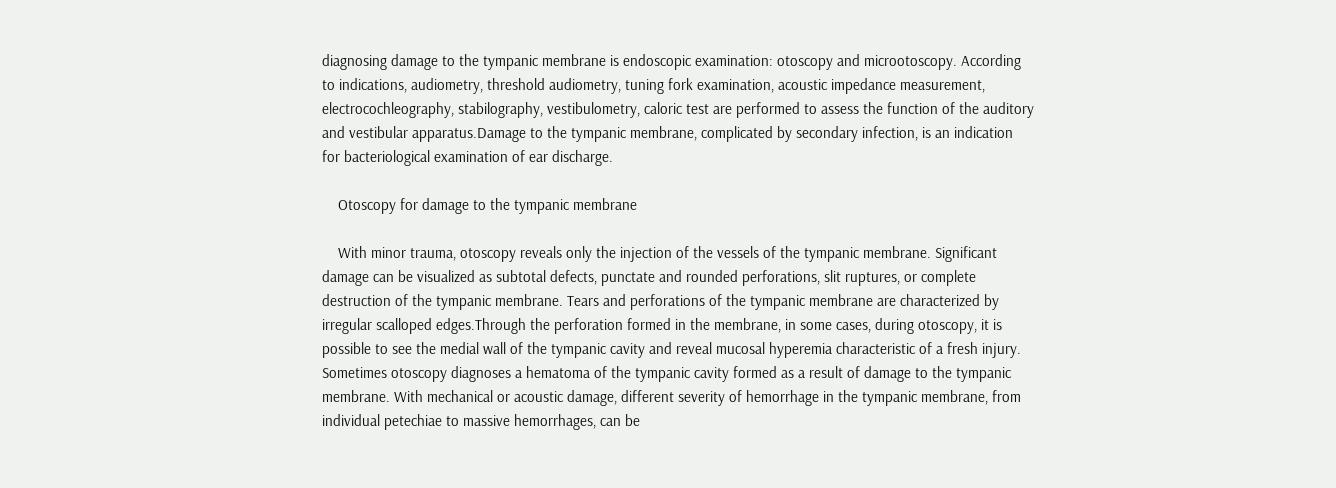diagnosing damage to the tympanic membrane is endoscopic examination: otoscopy and microotoscopy. According to indications, audiometry, threshold audiometry, tuning fork examination, acoustic impedance measurement, electrocochleography, stabilography, vestibulometry, caloric test are performed to assess the function of the auditory and vestibular apparatus.Damage to the tympanic membrane, complicated by secondary infection, is an indication for bacteriological examination of ear discharge.

    Otoscopy for damage to the tympanic membrane

    With minor trauma, otoscopy reveals only the injection of the vessels of the tympanic membrane. Significant damage can be visualized as subtotal defects, punctate and rounded perforations, slit ruptures, or complete destruction of the tympanic membrane. Tears and perforations of the tympanic membrane are characterized by irregular scalloped edges.Through the perforation formed in the membrane, in some cases, during otoscopy, it is possible to see the medial wall of the tympanic cavity and reveal mucosal hyperemia characteristic of a fresh injury. Sometimes otoscopy diagnoses a hematoma of the tympanic cavity formed as a result of damage to the tympanic membrane. With mechanical or acoustic damage, different severity of hemorrhage in the tympanic membrane, from individual petechiae to massive hemorrhages, can be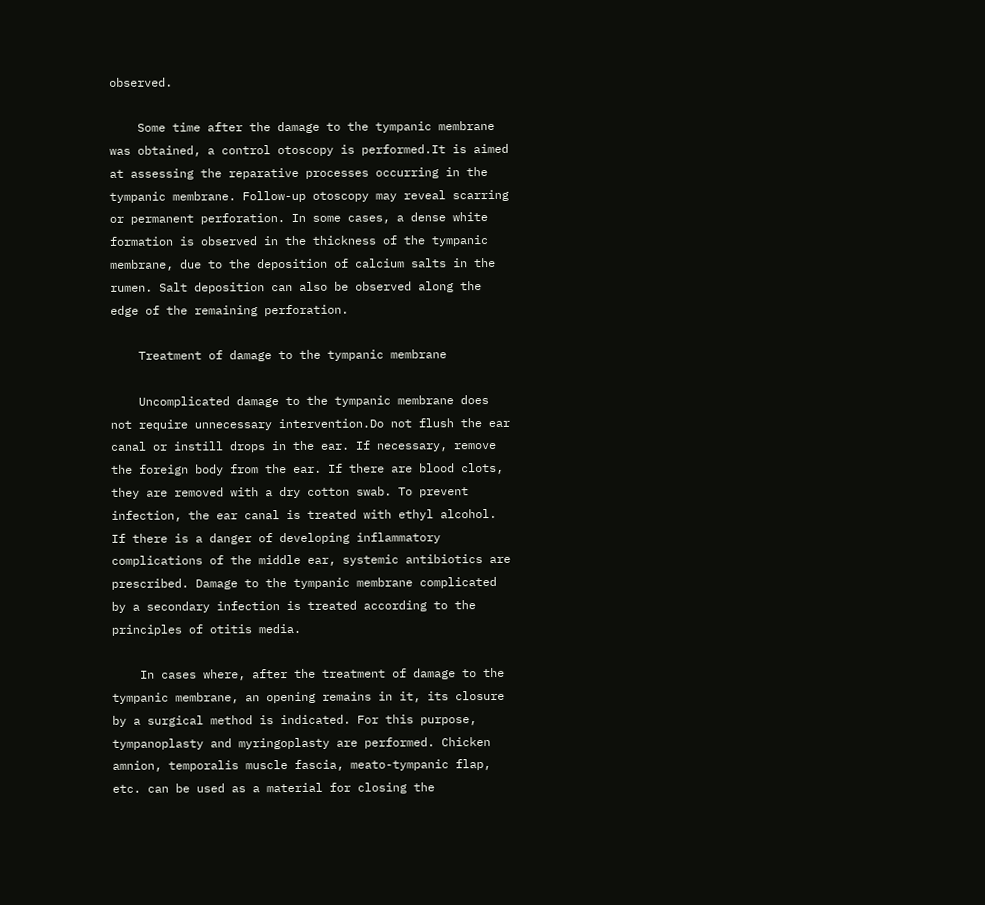observed.

    Some time after the damage to the tympanic membrane was obtained, a control otoscopy is performed.It is aimed at assessing the reparative processes occurring in the tympanic membrane. Follow-up otoscopy may reveal scarring or permanent perforation. In some cases, a dense white formation is observed in the thickness of the tympanic membrane, due to the deposition of calcium salts in the rumen. Salt deposition can also be observed along the edge of the remaining perforation.

    Treatment of damage to the tympanic membrane

    Uncomplicated damage to the tympanic membrane does not require unnecessary intervention.Do not flush the ear canal or instill drops in the ear. If necessary, remove the foreign body from the ear. If there are blood clots, they are removed with a dry cotton swab. To prevent infection, the ear canal is treated with ethyl alcohol. If there is a danger of developing inflammatory complications of the middle ear, systemic antibiotics are prescribed. Damage to the tympanic membrane complicated by a secondary infection is treated according to the principles of otitis media.

    In cases where, after the treatment of damage to the tympanic membrane, an opening remains in it, its closure by a surgical method is indicated. For this purpose, tympanoplasty and myringoplasty are performed. Chicken amnion, temporalis muscle fascia, meato-tympanic flap, etc. can be used as a material for closing the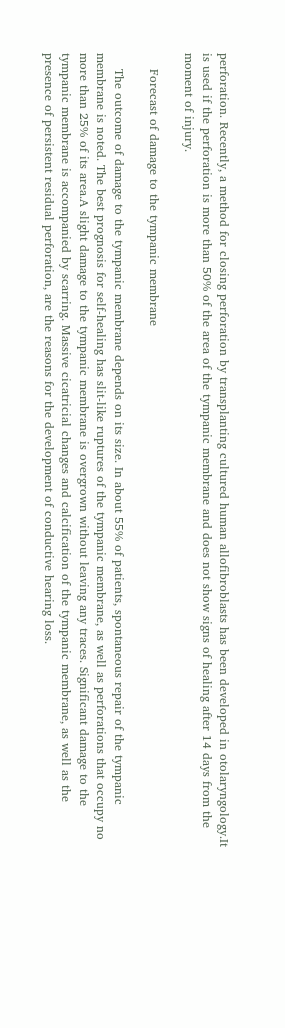perforation. Recently, a method for closing perforation by transplanting cultured human allofibroblasts has been developed in otolaryngology.It is used if the perforation is more than 50% of the area of the tympanic membrane and does not show signs of healing after 14 days from the moment of injury.

    Forecast of damage to the tympanic membrane

    The outcome of damage to the tympanic membrane depends on its size. In about 55% of patients, spontaneous repair of the tympanic membrane is noted. The best prognosis for self-healing has slit-like ruptures of the tympanic membrane, as well as perforations that occupy no more than 25% of its area.A slight damage to the tympanic membrane is overgrown without leaving any traces. Significant damage to the tympanic membrane is accompanied by scarring. Massive cicatricial changes and calcification of the tympanic membrane, as well as the presence of persistent residual perforation, are the reasons for the development of conductive hearing loss.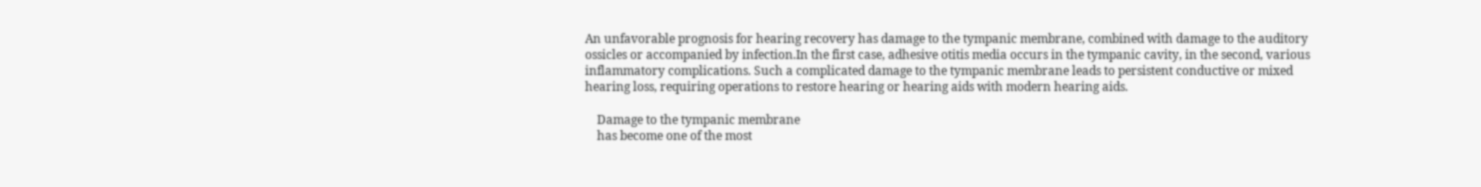An unfavorable prognosis for hearing recovery has damage to the tympanic membrane, combined with damage to the auditory ossicles or accompanied by infection.In the first case, adhesive otitis media occurs in the tympanic cavity, in the second, various inflammatory complications. Such a complicated damage to the tympanic membrane leads to persistent conductive or mixed hearing loss, requiring operations to restore hearing or hearing aids with modern hearing aids.

    Damage to the tympanic membrane
    has become one of the most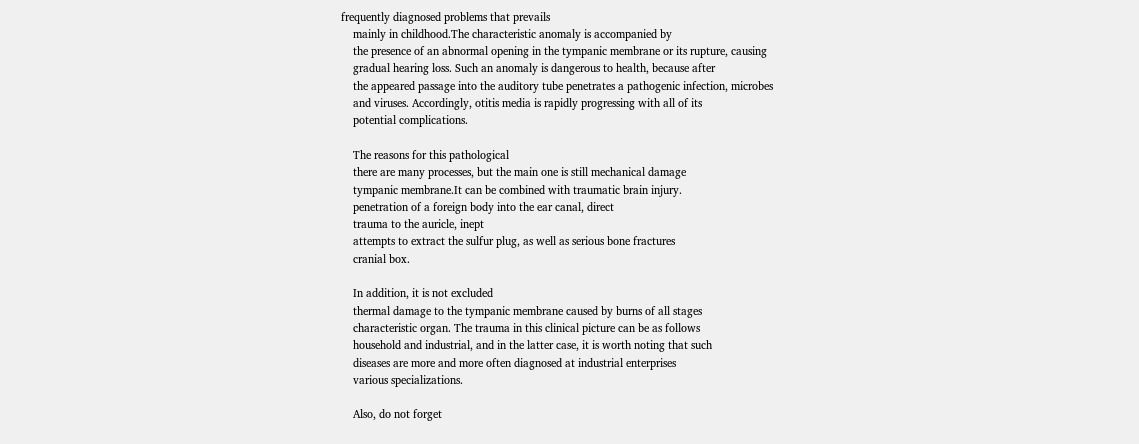frequently diagnosed problems that prevails
    mainly in childhood.The characteristic anomaly is accompanied by
    the presence of an abnormal opening in the tympanic membrane or its rupture, causing
    gradual hearing loss. Such an anomaly is dangerous to health, because after
    the appeared passage into the auditory tube penetrates a pathogenic infection, microbes
    and viruses. Accordingly, otitis media is rapidly progressing with all of its
    potential complications.

    The reasons for this pathological
    there are many processes, but the main one is still mechanical damage
    tympanic membrane.It can be combined with traumatic brain injury.
    penetration of a foreign body into the ear canal, direct
    trauma to the auricle, inept
    attempts to extract the sulfur plug, as well as serious bone fractures
    cranial box.

    In addition, it is not excluded
    thermal damage to the tympanic membrane caused by burns of all stages
    characteristic organ. The trauma in this clinical picture can be as follows
    household and industrial, and in the latter case, it is worth noting that such
    diseases are more and more often diagnosed at industrial enterprises
    various specializations.

    Also, do not forget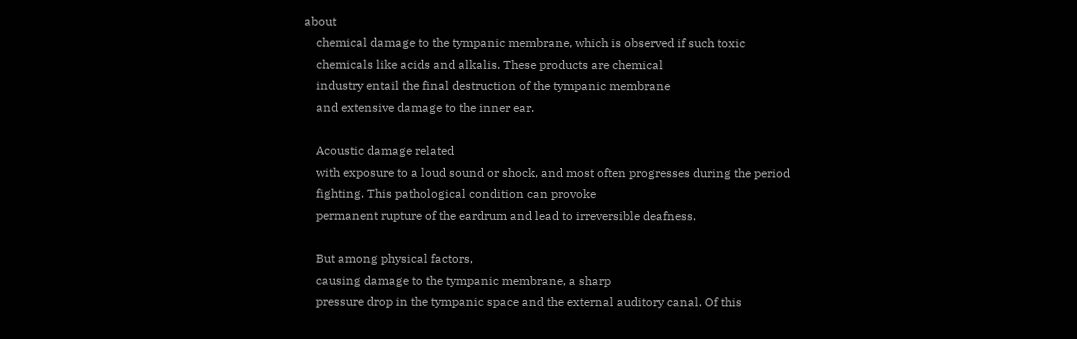about
    chemical damage to the tympanic membrane, which is observed if such toxic
    chemicals like acids and alkalis. These products are chemical
    industry entail the final destruction of the tympanic membrane
    and extensive damage to the inner ear.

    Acoustic damage related
    with exposure to a loud sound or shock, and most often progresses during the period
    fighting. This pathological condition can provoke
    permanent rupture of the eardrum and lead to irreversible deafness.

    But among physical factors,
    causing damage to the tympanic membrane, a sharp
    pressure drop in the tympanic space and the external auditory canal. Of this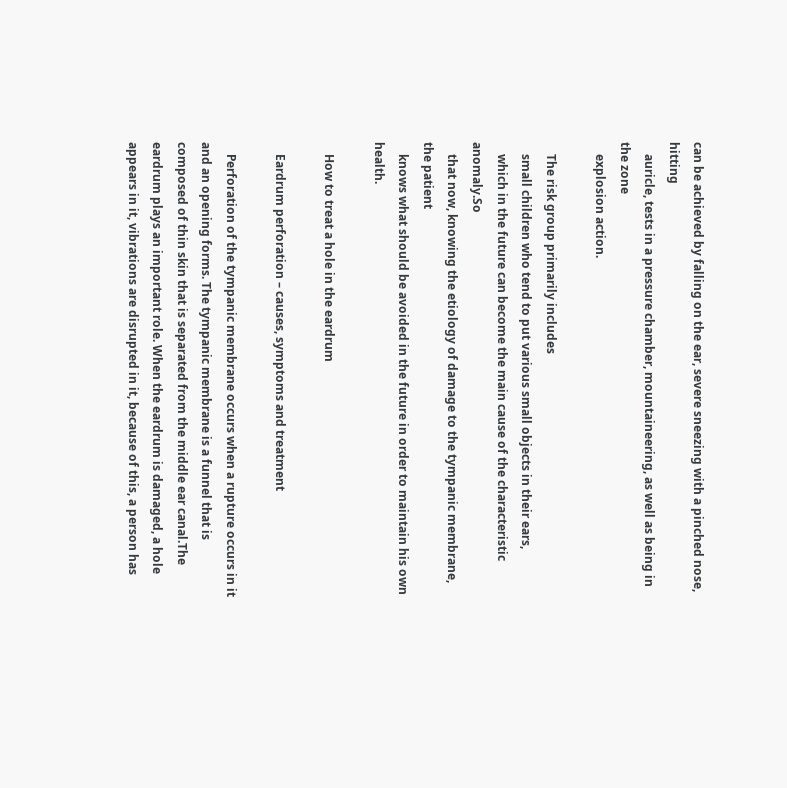can be achieved by falling on the ear, severe sneezing with a pinched nose, hitting
    auricle, tests in a pressure chamber, mountaineering, as well as being in the zone
    explosion action.

    The risk group primarily includes
    small children who tend to put various small objects in their ears,
    which in the future can become the main cause of the characteristic anomaly.So
    that now, knowing the etiology of damage to the tympanic membrane, the patient
    knows what should be avoided in the future in order to maintain his own health.

    How to treat a hole in the eardrum

    Eardrum perforation – causes, symptoms and treatment

    Perforation of the tympanic membrane occurs when a rupture occurs in it and an opening forms. The tympanic membrane is a funnel that is composed of thin skin that is separated from the middle ear canal.The eardrum plays an important role. When the eardrum is damaged, a hole appears in it, vibrations are disrupted in it, because of this, a person has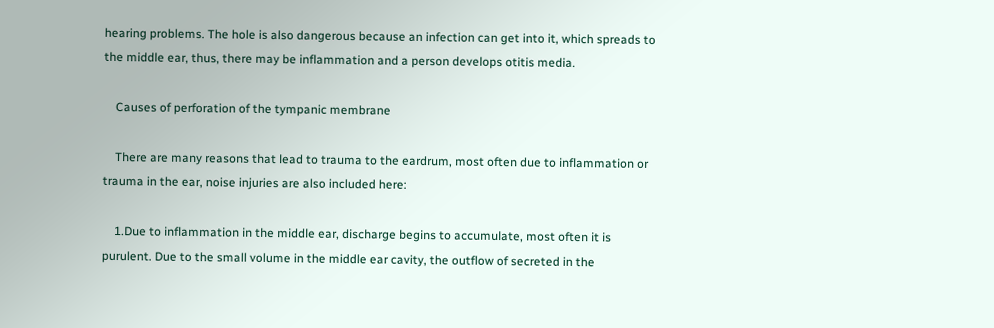hearing problems. The hole is also dangerous because an infection can get into it, which spreads to the middle ear, thus, there may be inflammation and a person develops otitis media.

    Causes of perforation of the tympanic membrane

    There are many reasons that lead to trauma to the eardrum, most often due to inflammation or trauma in the ear, noise injuries are also included here:

    1.Due to inflammation in the middle ear, discharge begins to accumulate, most often it is purulent. Due to the small volume in the middle ear cavity, the outflow of secreted in the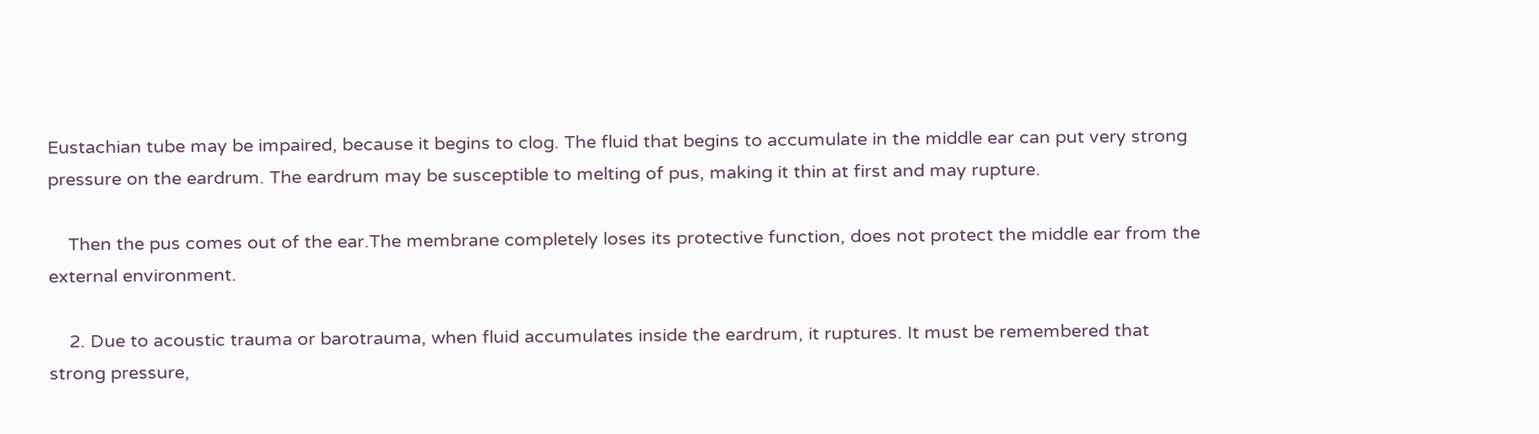Eustachian tube may be impaired, because it begins to clog. The fluid that begins to accumulate in the middle ear can put very strong pressure on the eardrum. The eardrum may be susceptible to melting of pus, making it thin at first and may rupture.

    Then the pus comes out of the ear.The membrane completely loses its protective function, does not protect the middle ear from the external environment.

    2. Due to acoustic trauma or barotrauma, when fluid accumulates inside the eardrum, it ruptures. It must be remembered that strong pressure,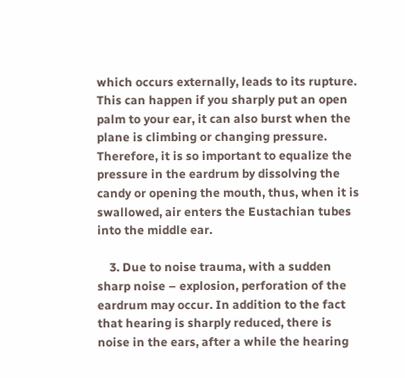which occurs externally, leads to its rupture. This can happen if you sharply put an open palm to your ear, it can also burst when the plane is climbing or changing pressure. Therefore, it is so important to equalize the pressure in the eardrum by dissolving the candy or opening the mouth, thus, when it is swallowed, air enters the Eustachian tubes into the middle ear.

    3. Due to noise trauma, with a sudden sharp noise – explosion, perforation of the eardrum may occur. In addition to the fact that hearing is sharply reduced, there is noise in the ears, after a while the hearing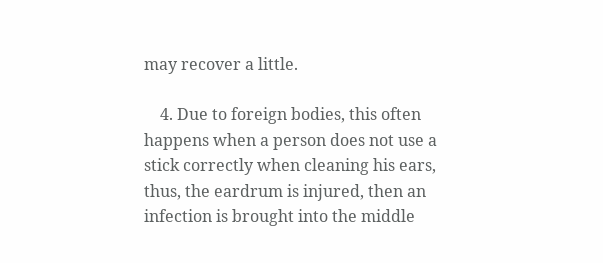may recover a little.

    4. Due to foreign bodies, this often happens when a person does not use a stick correctly when cleaning his ears, thus, the eardrum is injured, then an infection is brought into the middle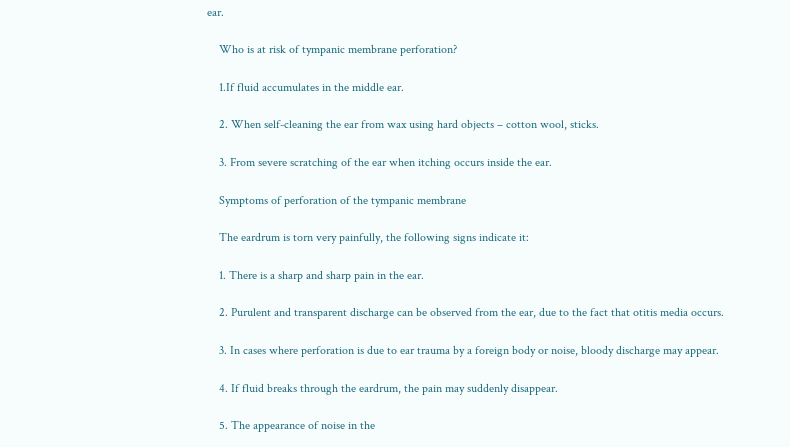ear.

    Who is at risk of tympanic membrane perforation?

    1.If fluid accumulates in the middle ear.

    2. When self-cleaning the ear from wax using hard objects – cotton wool, sticks.

    3. From severe scratching of the ear when itching occurs inside the ear.

    Symptoms of perforation of the tympanic membrane

    The eardrum is torn very painfully, the following signs indicate it:

    1. There is a sharp and sharp pain in the ear.

    2. Purulent and transparent discharge can be observed from the ear, due to the fact that otitis media occurs.

    3. In cases where perforation is due to ear trauma by a foreign body or noise, bloody discharge may appear.

    4. If fluid breaks through the eardrum, the pain may suddenly disappear.

    5. The appearance of noise in the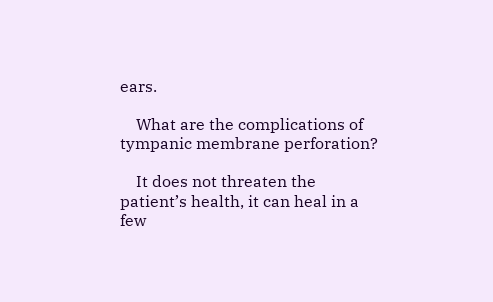ears.

    What are the complications of tympanic membrane perforation?

    It does not threaten the patient’s health, it can heal in a few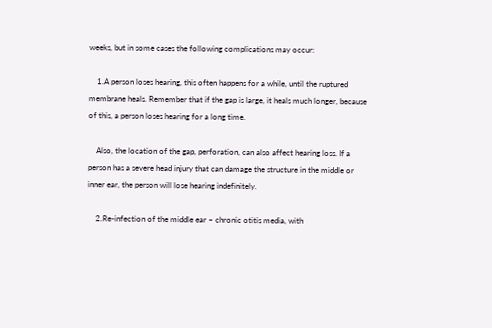weeks, but in some cases the following complications may occur:

    1.A person loses hearing, this often happens for a while, until the ruptured membrane heals. Remember that if the gap is large, it heals much longer, because of this, a person loses hearing for a long time.

    Also, the location of the gap, perforation, can also affect hearing loss. If a person has a severe head injury that can damage the structure in the middle or inner ear, the person will lose hearing indefinitely.

    2.Re-infection of the middle ear – chronic otitis media, with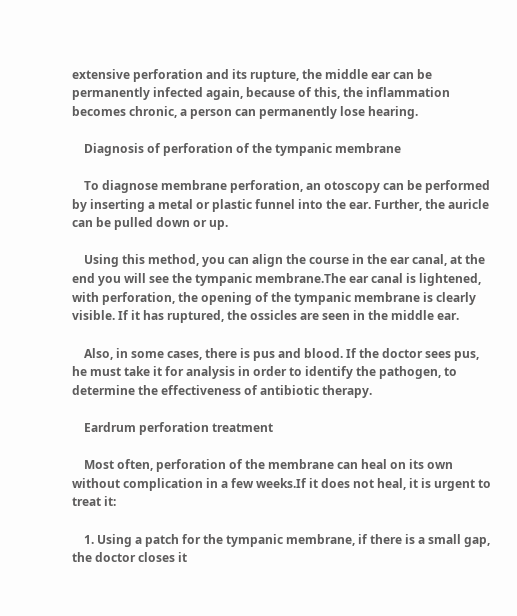extensive perforation and its rupture, the middle ear can be permanently infected again, because of this, the inflammation becomes chronic, a person can permanently lose hearing.

    Diagnosis of perforation of the tympanic membrane

    To diagnose membrane perforation, an otoscopy can be performed by inserting a metal or plastic funnel into the ear. Further, the auricle can be pulled down or up.

    Using this method, you can align the course in the ear canal, at the end you will see the tympanic membrane.The ear canal is lightened, with perforation, the opening of the tympanic membrane is clearly visible. If it has ruptured, the ossicles are seen in the middle ear.

    Also, in some cases, there is pus and blood. If the doctor sees pus, he must take it for analysis in order to identify the pathogen, to determine the effectiveness of antibiotic therapy.

    Eardrum perforation treatment

    Most often, perforation of the membrane can heal on its own without complication in a few weeks.If it does not heal, it is urgent to treat it:

    1. Using a patch for the tympanic membrane, if there is a small gap, the doctor closes it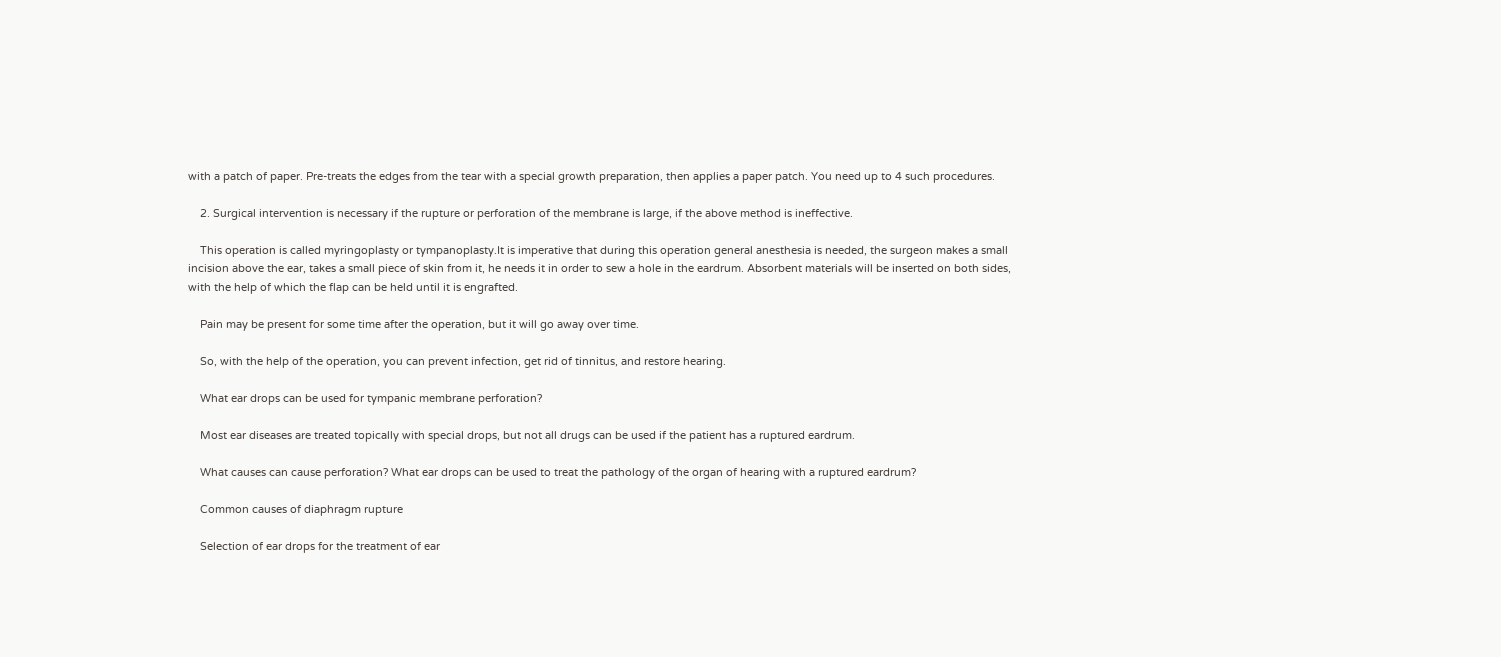with a patch of paper. Pre-treats the edges from the tear with a special growth preparation, then applies a paper patch. You need up to 4 such procedures.

    2. Surgical intervention is necessary if the rupture or perforation of the membrane is large, if the above method is ineffective.

    This operation is called myringoplasty or tympanoplasty.It is imperative that during this operation general anesthesia is needed, the surgeon makes a small incision above the ear, takes a small piece of skin from it, he needs it in order to sew a hole in the eardrum. Absorbent materials will be inserted on both sides, with the help of which the flap can be held until it is engrafted.

    Pain may be present for some time after the operation, but it will go away over time.

    So, with the help of the operation, you can prevent infection, get rid of tinnitus, and restore hearing.

    What ear drops can be used for tympanic membrane perforation?

    Most ear diseases are treated topically with special drops, but not all drugs can be used if the patient has a ruptured eardrum.

    What causes can cause perforation? What ear drops can be used to treat the pathology of the organ of hearing with a ruptured eardrum?

    Common causes of diaphragm rupture

    Selection of ear drops for the treatment of ear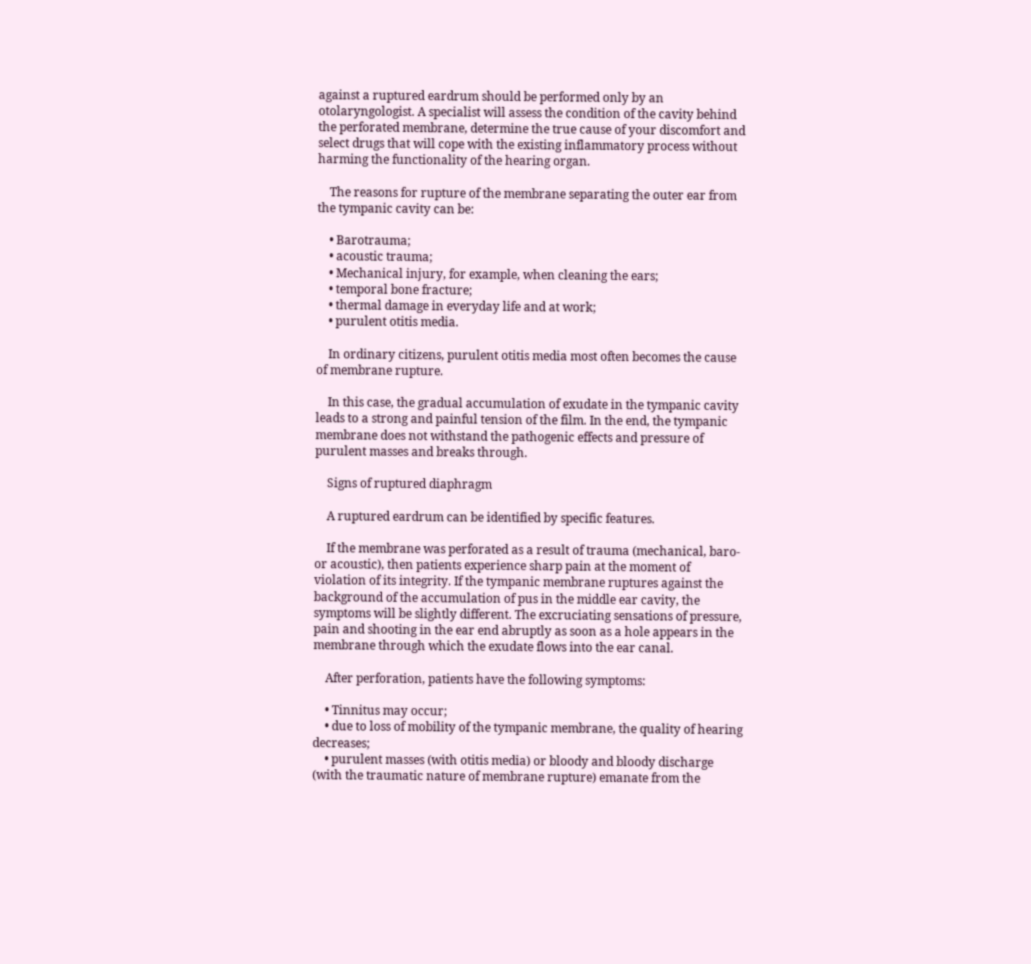against a ruptured eardrum should be performed only by an otolaryngologist. A specialist will assess the condition of the cavity behind the perforated membrane, determine the true cause of your discomfort and select drugs that will cope with the existing inflammatory process without harming the functionality of the hearing organ.

    The reasons for rupture of the membrane separating the outer ear from the tympanic cavity can be:

    • Barotrauma;
    • acoustic trauma;
    • Mechanical injury, for example, when cleaning the ears;
    • temporal bone fracture;
    • thermal damage in everyday life and at work;
    • purulent otitis media.

    In ordinary citizens, purulent otitis media most often becomes the cause of membrane rupture.

    In this case, the gradual accumulation of exudate in the tympanic cavity leads to a strong and painful tension of the film. In the end, the tympanic membrane does not withstand the pathogenic effects and pressure of purulent masses and breaks through.

    Signs of ruptured diaphragm

    A ruptured eardrum can be identified by specific features.

    If the membrane was perforated as a result of trauma (mechanical, baro- or acoustic), then patients experience sharp pain at the moment of violation of its integrity. If the tympanic membrane ruptures against the background of the accumulation of pus in the middle ear cavity, the symptoms will be slightly different. The excruciating sensations of pressure, pain and shooting in the ear end abruptly as soon as a hole appears in the membrane through which the exudate flows into the ear canal.

    After perforation, patients have the following symptoms:

    • Tinnitus may occur;
    • due to loss of mobility of the tympanic membrane, the quality of hearing decreases;
    • purulent masses (with otitis media) or bloody and bloody discharge (with the traumatic nature of membrane rupture) emanate from the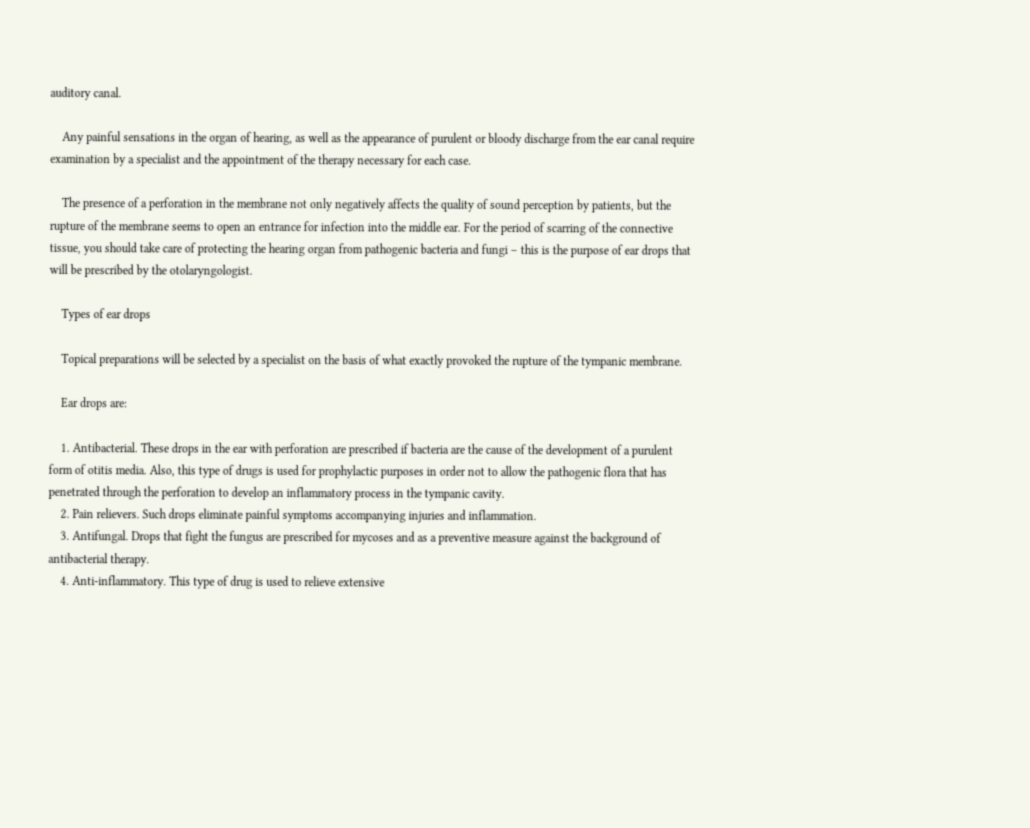auditory canal.

    Any painful sensations in the organ of hearing, as well as the appearance of purulent or bloody discharge from the ear canal require examination by a specialist and the appointment of the therapy necessary for each case.

    The presence of a perforation in the membrane not only negatively affects the quality of sound perception by patients, but the rupture of the membrane seems to open an entrance for infection into the middle ear. For the period of scarring of the connective tissue, you should take care of protecting the hearing organ from pathogenic bacteria and fungi – this is the purpose of ear drops that will be prescribed by the otolaryngologist.

    Types of ear drops

    Topical preparations will be selected by a specialist on the basis of what exactly provoked the rupture of the tympanic membrane.

    Ear drops are:

    1. Antibacterial. These drops in the ear with perforation are prescribed if bacteria are the cause of the development of a purulent form of otitis media. Also, this type of drugs is used for prophylactic purposes in order not to allow the pathogenic flora that has penetrated through the perforation to develop an inflammatory process in the tympanic cavity.
    2. Pain relievers. Such drops eliminate painful symptoms accompanying injuries and inflammation.
    3. Antifungal. Drops that fight the fungus are prescribed for mycoses and as a preventive measure against the background of antibacterial therapy.
    4. Anti-inflammatory. This type of drug is used to relieve extensive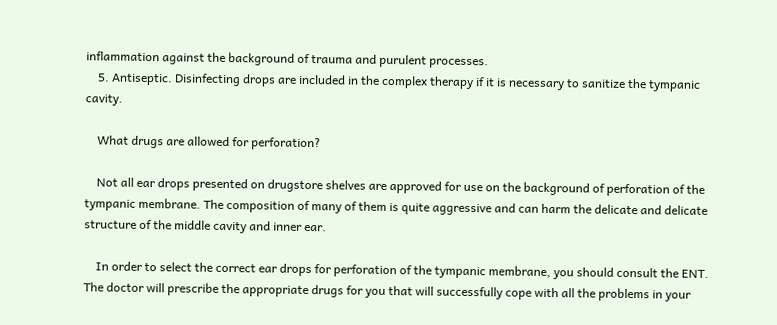inflammation against the background of trauma and purulent processes.
    5. Antiseptic. Disinfecting drops are included in the complex therapy if it is necessary to sanitize the tympanic cavity.

    What drugs are allowed for perforation?

    Not all ear drops presented on drugstore shelves are approved for use on the background of perforation of the tympanic membrane. The composition of many of them is quite aggressive and can harm the delicate and delicate structure of the middle cavity and inner ear.

    In order to select the correct ear drops for perforation of the tympanic membrane, you should consult the ENT. The doctor will prescribe the appropriate drugs for you that will successfully cope with all the problems in your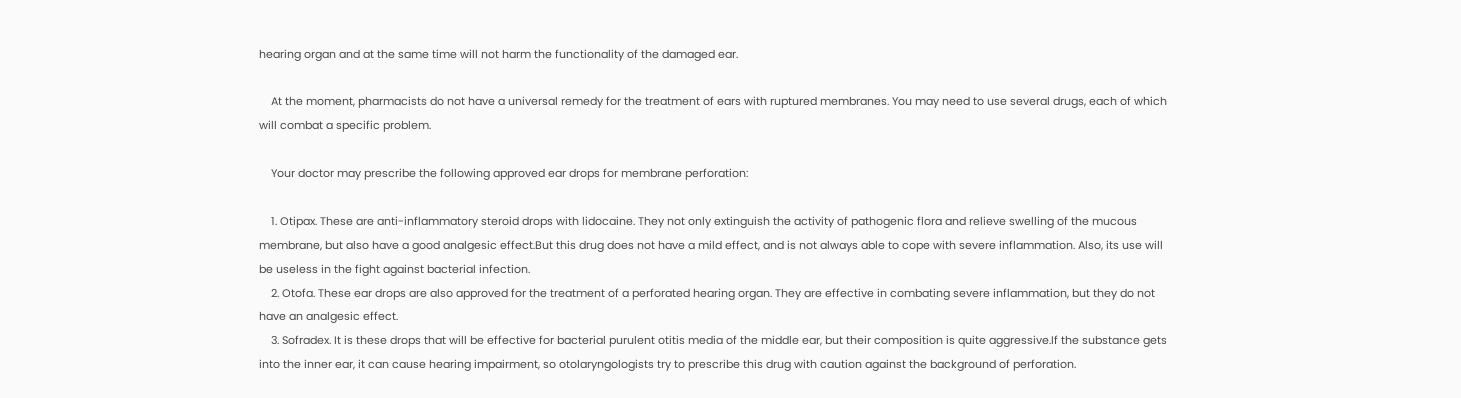hearing organ and at the same time will not harm the functionality of the damaged ear.

    At the moment, pharmacists do not have a universal remedy for the treatment of ears with ruptured membranes. You may need to use several drugs, each of which will combat a specific problem.

    Your doctor may prescribe the following approved ear drops for membrane perforation:

    1. Otipax. These are anti-inflammatory steroid drops with lidocaine. They not only extinguish the activity of pathogenic flora and relieve swelling of the mucous membrane, but also have a good analgesic effect.But this drug does not have a mild effect, and is not always able to cope with severe inflammation. Also, its use will be useless in the fight against bacterial infection.
    2. Otofa. These ear drops are also approved for the treatment of a perforated hearing organ. They are effective in combating severe inflammation, but they do not have an analgesic effect.
    3. Sofradex. It is these drops that will be effective for bacterial purulent otitis media of the middle ear, but their composition is quite aggressive.If the substance gets into the inner ear, it can cause hearing impairment, so otolaryngologists try to prescribe this drug with caution against the background of perforation.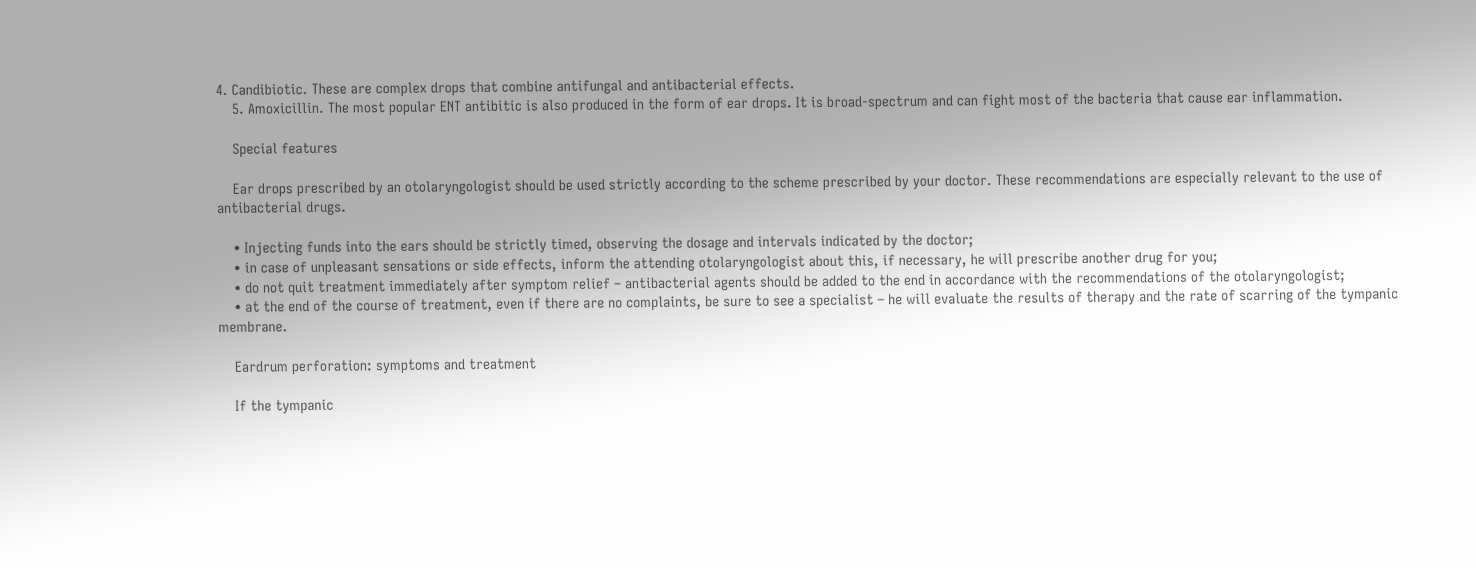4. Candibiotic. These are complex drops that combine antifungal and antibacterial effects.
    5. Amoxicillin. The most popular ENT antibitic is also produced in the form of ear drops. It is broad-spectrum and can fight most of the bacteria that cause ear inflammation.

    Special features

    Ear drops prescribed by an otolaryngologist should be used strictly according to the scheme prescribed by your doctor. These recommendations are especially relevant to the use of antibacterial drugs.

    • Injecting funds into the ears should be strictly timed, observing the dosage and intervals indicated by the doctor;
    • in case of unpleasant sensations or side effects, inform the attending otolaryngologist about this, if necessary, he will prescribe another drug for you;
    • do not quit treatment immediately after symptom relief – antibacterial agents should be added to the end in accordance with the recommendations of the otolaryngologist;
    • at the end of the course of treatment, even if there are no complaints, be sure to see a specialist – he will evaluate the results of therapy and the rate of scarring of the tympanic membrane.

    Eardrum perforation: symptoms and treatment

    If the tympanic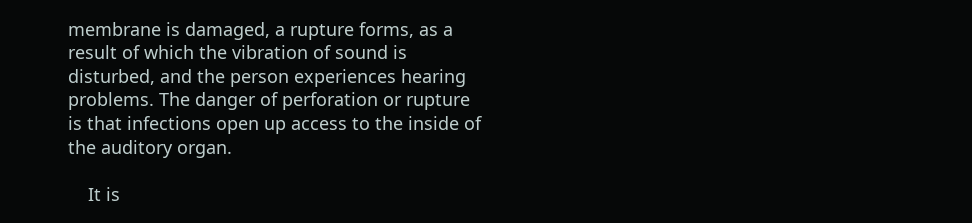membrane is damaged, a rupture forms, as a result of which the vibration of sound is disturbed, and the person experiences hearing problems. The danger of perforation or rupture is that infections open up access to the inside of the auditory organ.

    It is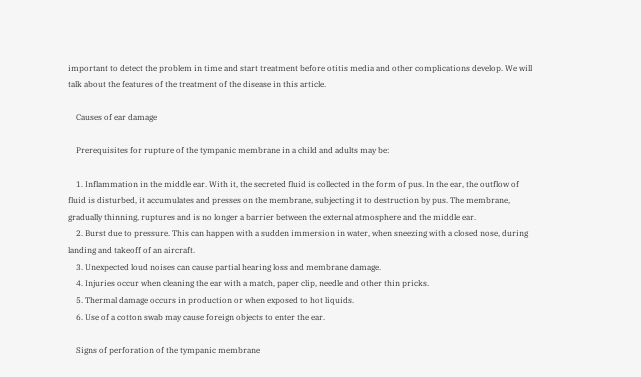important to detect the problem in time and start treatment before otitis media and other complications develop. We will talk about the features of the treatment of the disease in this article.

    Causes of ear damage

    Prerequisites for rupture of the tympanic membrane in a child and adults may be:

    1. Inflammation in the middle ear. With it, the secreted fluid is collected in the form of pus. In the ear, the outflow of fluid is disturbed, it accumulates and presses on the membrane, subjecting it to destruction by pus. The membrane, gradually thinning, ruptures and is no longer a barrier between the external atmosphere and the middle ear.
    2. Burst due to pressure. This can happen with a sudden immersion in water, when sneezing with a closed nose, during landing and takeoff of an aircraft.
    3. Unexpected loud noises can cause partial hearing loss and membrane damage.
    4. Injuries occur when cleaning the ear with a match, paper clip, needle and other thin pricks.
    5. Thermal damage occurs in production or when exposed to hot liquids.
    6. Use of a cotton swab may cause foreign objects to enter the ear.

    Signs of perforation of the tympanic membrane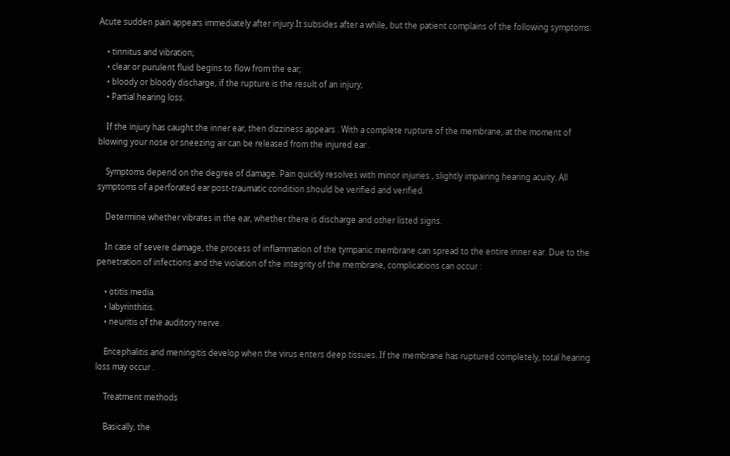Acute sudden pain appears immediately after injury.It subsides after a while, but the patient complains of the following symptoms:

    • tinnitus and vibration;
    • clear or purulent fluid begins to flow from the ear;
    • bloody or bloody discharge, if the rupture is the result of an injury;
    • Partial hearing loss.

    If the injury has caught the inner ear, then dizziness appears . With a complete rupture of the membrane, at the moment of blowing your nose or sneezing air can be released from the injured ear .

    Symptoms depend on the degree of damage. Pain quickly resolves with minor injuries , slightly impairing hearing acuity. All symptoms of a perforated ear post-traumatic condition should be verified and verified.

    Determine whether vibrates in the ear, whether there is discharge and other listed signs.

    In case of severe damage, the process of inflammation of the tympanic membrane can spread to the entire inner ear. Due to the penetration of infections and the violation of the integrity of the membrane, complications can occur :

    • otitis media.
    • labyrinthitis.
    • neuritis of the auditory nerve.

    Encephalitis and meningitis develop when the virus enters deep tissues. If the membrane has ruptured completely, total hearing loss may occur .

    Treatment methods

    Basically, the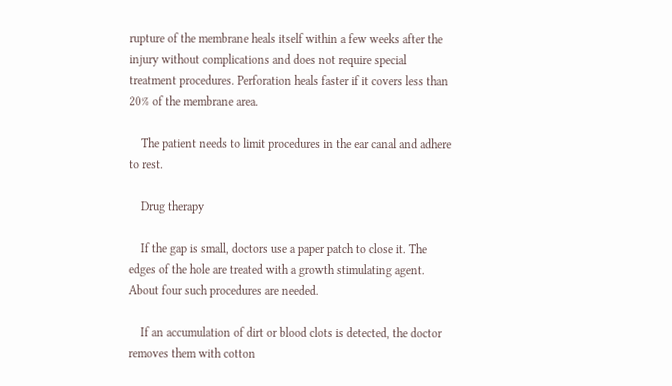rupture of the membrane heals itself within a few weeks after the injury without complications and does not require special treatment procedures. Perforation heals faster if it covers less than 20% of the membrane area.

    The patient needs to limit procedures in the ear canal and adhere to rest.

    Drug therapy

    If the gap is small, doctors use a paper patch to close it. The edges of the hole are treated with a growth stimulating agent. About four such procedures are needed.

    If an accumulation of dirt or blood clots is detected, the doctor removes them with cotton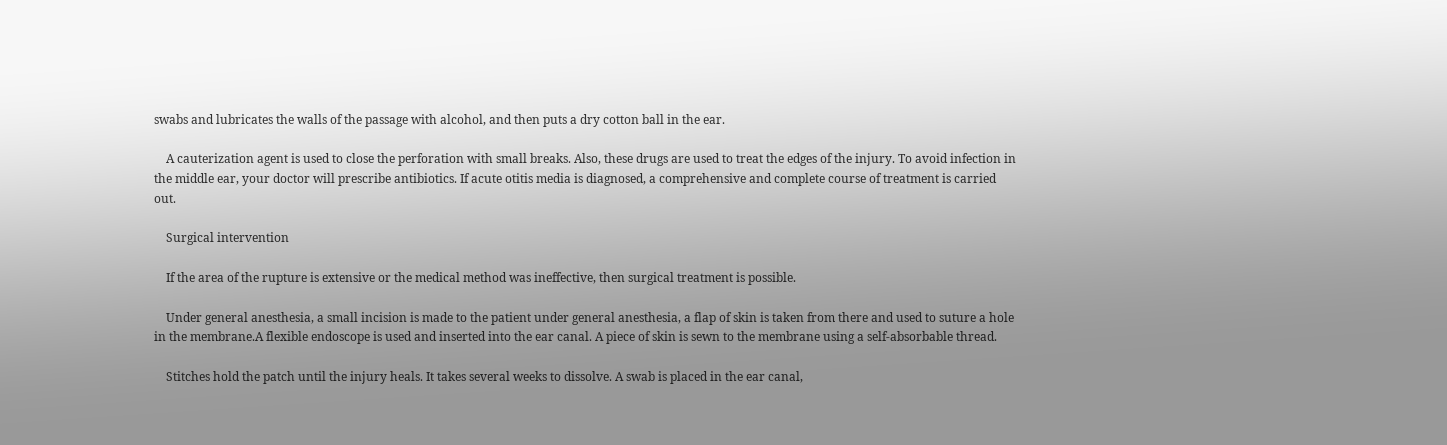swabs and lubricates the walls of the passage with alcohol, and then puts a dry cotton ball in the ear.

    A cauterization agent is used to close the perforation with small breaks. Also, these drugs are used to treat the edges of the injury. To avoid infection in the middle ear, your doctor will prescribe antibiotics. If acute otitis media is diagnosed, a comprehensive and complete course of treatment is carried out.

    Surgical intervention

    If the area of the rupture is extensive or the medical method was ineffective, then surgical treatment is possible.

    Under general anesthesia, a small incision is made to the patient under general anesthesia, a flap of skin is taken from there and used to suture a hole in the membrane.A flexible endoscope is used and inserted into the ear canal. A piece of skin is sewn to the membrane using a self-absorbable thread.

    Stitches hold the patch until the injury heals. It takes several weeks to dissolve. A swab is placed in the ear canal,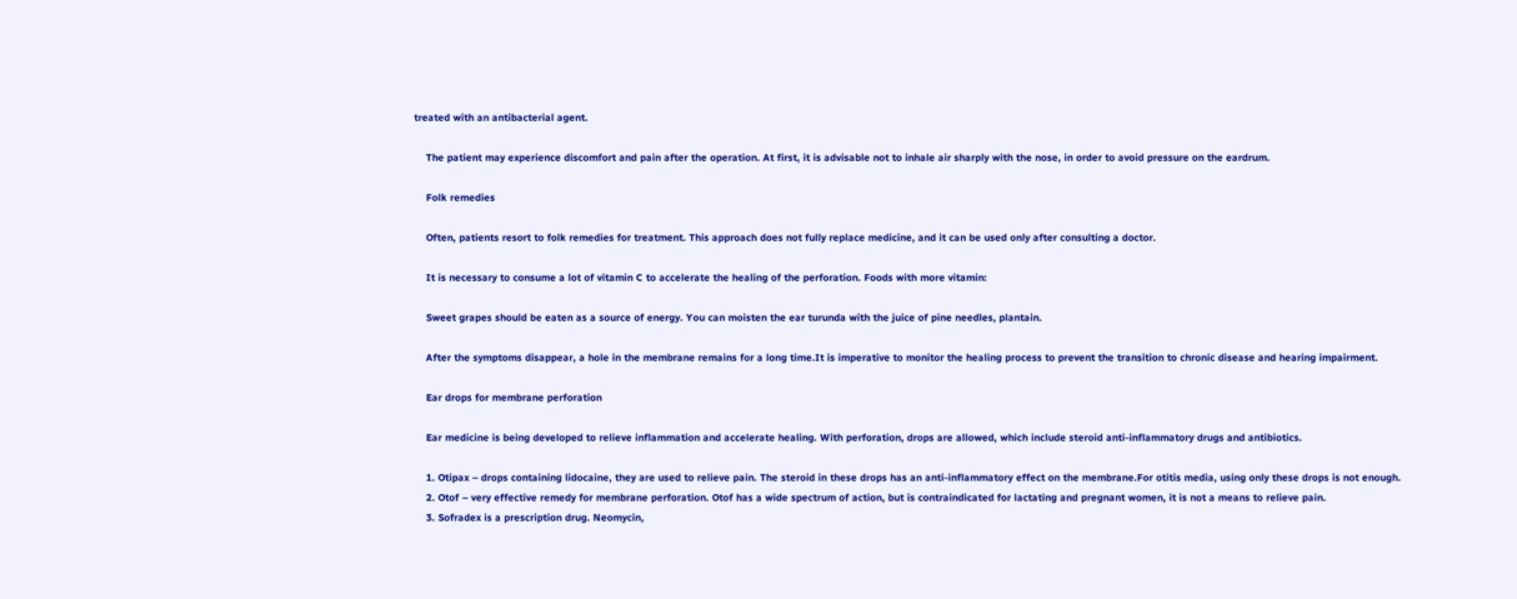treated with an antibacterial agent.

    The patient may experience discomfort and pain after the operation. At first, it is advisable not to inhale air sharply with the nose, in order to avoid pressure on the eardrum.

    Folk remedies

    Often, patients resort to folk remedies for treatment. This approach does not fully replace medicine, and it can be used only after consulting a doctor.

    It is necessary to consume a lot of vitamin C to accelerate the healing of the perforation. Foods with more vitamin:

    Sweet grapes should be eaten as a source of energy. You can moisten the ear turunda with the juice of pine needles, plantain.

    After the symptoms disappear, a hole in the membrane remains for a long time.It is imperative to monitor the healing process to prevent the transition to chronic disease and hearing impairment.

    Ear drops for membrane perforation

    Ear medicine is being developed to relieve inflammation and accelerate healing. With perforation, drops are allowed, which include steroid anti-inflammatory drugs and antibiotics.

    1. Otipax – drops containing lidocaine, they are used to relieve pain. The steroid in these drops has an anti-inflammatory effect on the membrane.For otitis media, using only these drops is not enough.
    2. Otof – very effective remedy for membrane perforation. Otof has a wide spectrum of action, but is contraindicated for lactating and pregnant women, it is not a means to relieve pain.
    3. Sofradex is a prescription drug. Neomycin,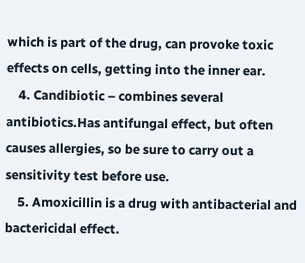which is part of the drug, can provoke toxic effects on cells, getting into the inner ear.
    4. Candibiotic – combines several antibiotics.Has antifungal effect, but often causes allergies, so be sure to carry out a sensitivity test before use.
    5. Amoxicillin is a drug with antibacterial and bactericidal effect.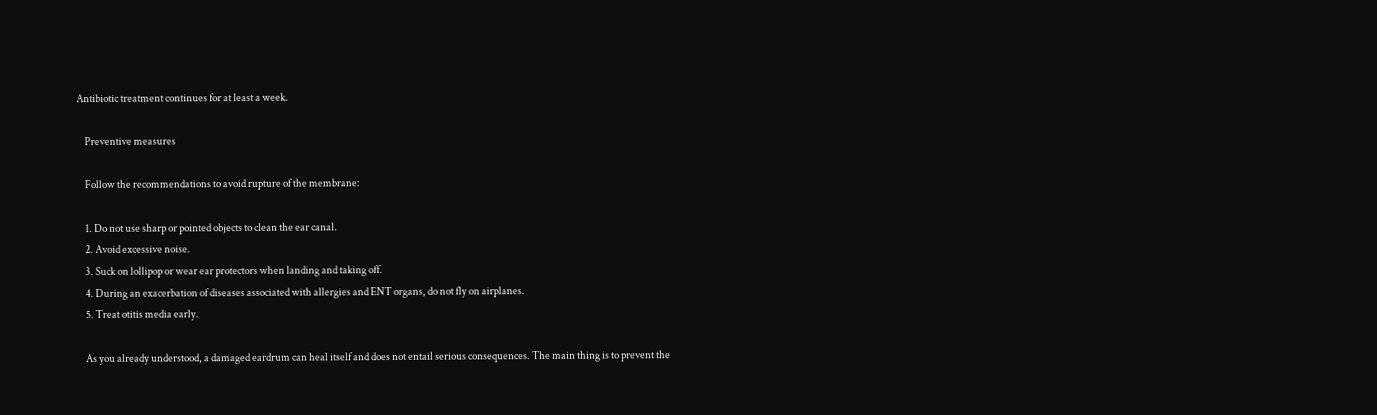Antibiotic treatment continues for at least a week.

    Preventive measures

    Follow the recommendations to avoid rupture of the membrane:

    1. Do not use sharp or pointed objects to clean the ear canal.
    2. Avoid excessive noise.
    3. Suck on lollipop or wear ear protectors when landing and taking off.
    4. During an exacerbation of diseases associated with allergies and ENT organs, do not fly on airplanes.
    5. Treat otitis media early.

    As you already understood, a damaged eardrum can heal itself and does not entail serious consequences. The main thing is to prevent the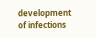development of infections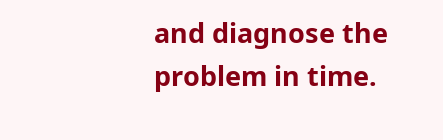and diagnose the problem in time.